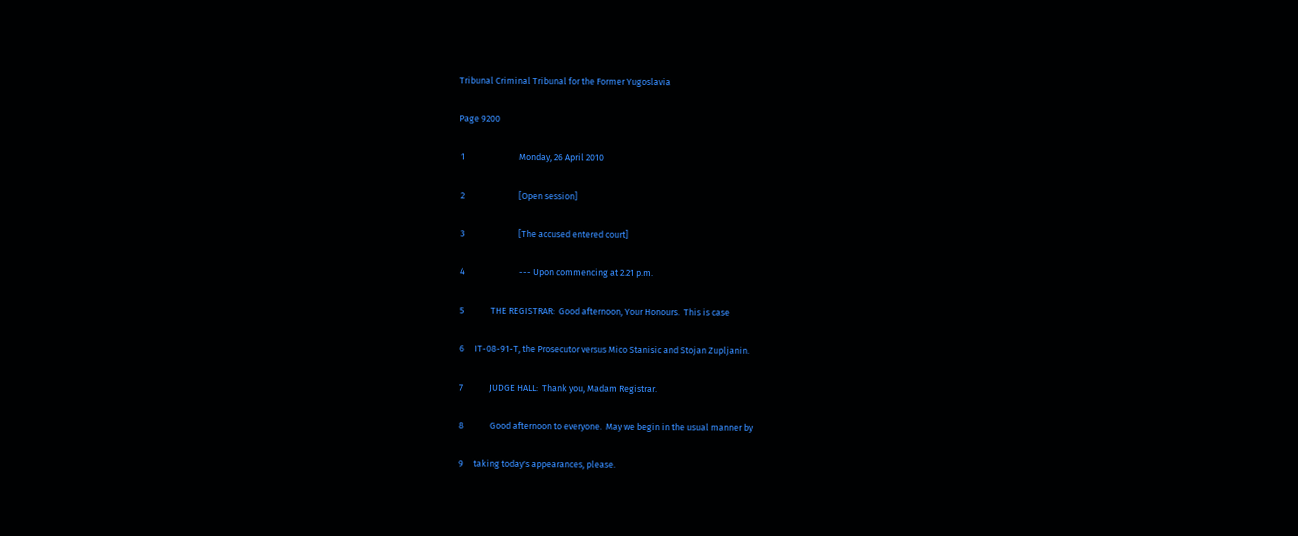Tribunal Criminal Tribunal for the Former Yugoslavia

Page 9200

 1                           Monday, 26 April 2010

 2                           [Open session]

 3                           [The accused entered court]

 4                           --- Upon commencing at 2.21 p.m.

 5             THE REGISTRAR:  Good afternoon, Your Honours.  This is case

 6     IT-08-91-T, the Prosecutor versus Mico Stanisic and Stojan Zupljanin.

 7             JUDGE HALL:  Thank you, Madam Registrar.

 8             Good afternoon to everyone.  May we begin in the usual manner by

 9     taking today's appearances, please.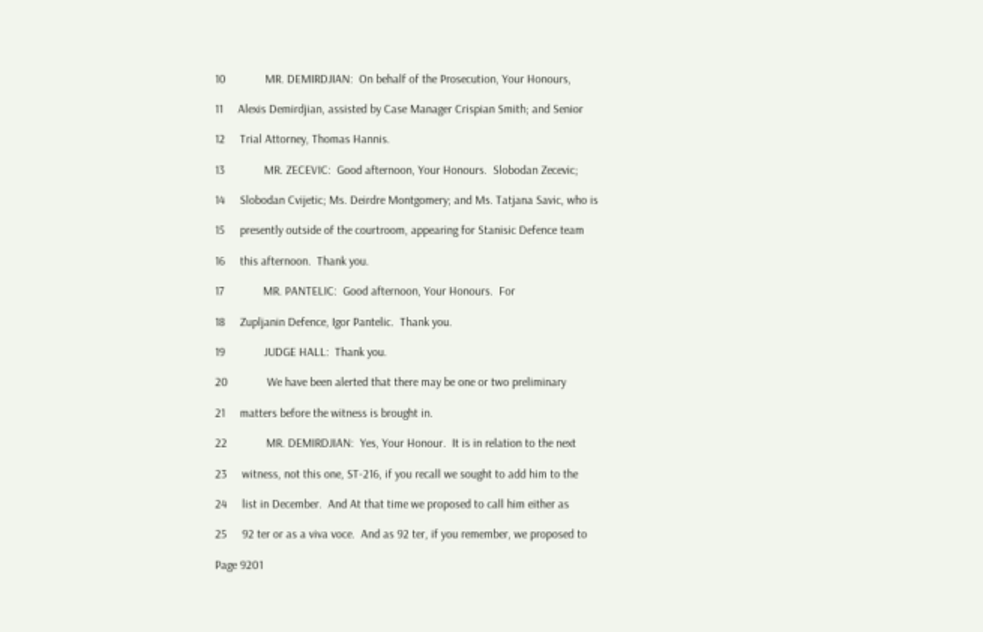10             MR. DEMIRDJIAN:  On behalf of the Prosecution, Your Honours,

11     Alexis Demirdjian, assisted by Case Manager Crispian Smith; and Senior

12     Trial Attorney, Thomas Hannis.

13             MR. ZECEVIC:  Good afternoon, Your Honours.  Slobodan Zecevic;

14     Slobodan Cvijetic; Ms. Deirdre Montgomery; and Ms. Tatjana Savic, who is

15     presently outside of the courtroom, appearing for Stanisic Defence team

16     this afternoon.  Thank you.

17             MR. PANTELIC:  Good afternoon, Your Honours.  For

18     Zupljanin Defence, Igor Pantelic.  Thank you.

19             JUDGE HALL:  Thank you.

20             We have been alerted that there may be one or two preliminary

21     matters before the witness is brought in.

22             MR. DEMIRDJIAN:  Yes, Your Honour.  It is in relation to the next

23     witness, not this one, ST-216, if you recall we sought to add him to the

24     list in December.  And At that time we proposed to call him either as

25     92 ter or as a viva voce.  And as 92 ter, if you remember, we proposed to

Page 9201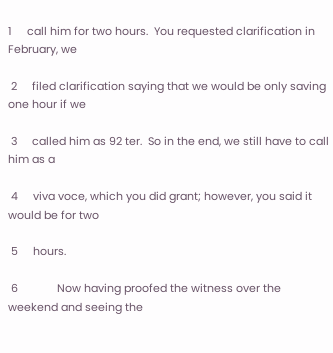1     call him for two hours.  You requested clarification in February, we

 2     filed clarification saying that we would be only saving one hour if we

 3     called him as 92 ter.  So in the end, we still have to call him as a

 4     viva voce, which you did grant; however, you said it would be for two

 5     hours.

 6             Now having proofed the witness over the weekend and seeing the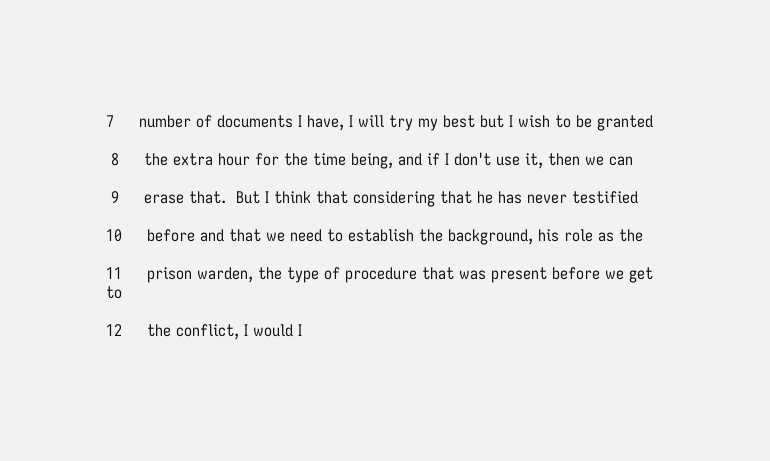7     number of documents I have, I will try my best but I wish to be granted

 8     the extra hour for the time being, and if I don't use it, then we can

 9     erase that.  But I think that considering that he has never testified

10     before and that we need to establish the background, his role as the

11     prison warden, the type of procedure that was present before we get to

12     the conflict, I would I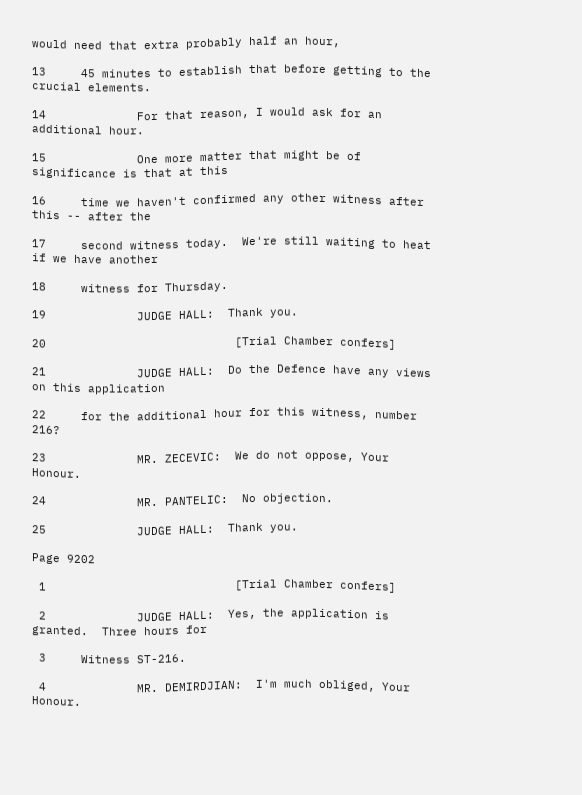would need that extra probably half an hour,

13     45 minutes to establish that before getting to the crucial elements.

14             For that reason, I would ask for an additional hour.

15             One more matter that might be of significance is that at this

16     time we haven't confirmed any other witness after this -- after the

17     second witness today.  We're still waiting to heat if we have another

18     witness for Thursday.

19             JUDGE HALL:  Thank you.

20                           [Trial Chamber confers]

21             JUDGE HALL:  Do the Defence have any views on this application

22     for the additional hour for this witness, number 216?

23             MR. ZECEVIC:  We do not oppose, Your Honour.

24             MR. PANTELIC:  No objection.

25             JUDGE HALL:  Thank you.

Page 9202

 1                           [Trial Chamber confers]

 2             JUDGE HALL:  Yes, the application is granted.  Three hours for

 3     Witness ST-216.

 4             MR. DEMIRDJIAN:  I'm much obliged, Your Honour.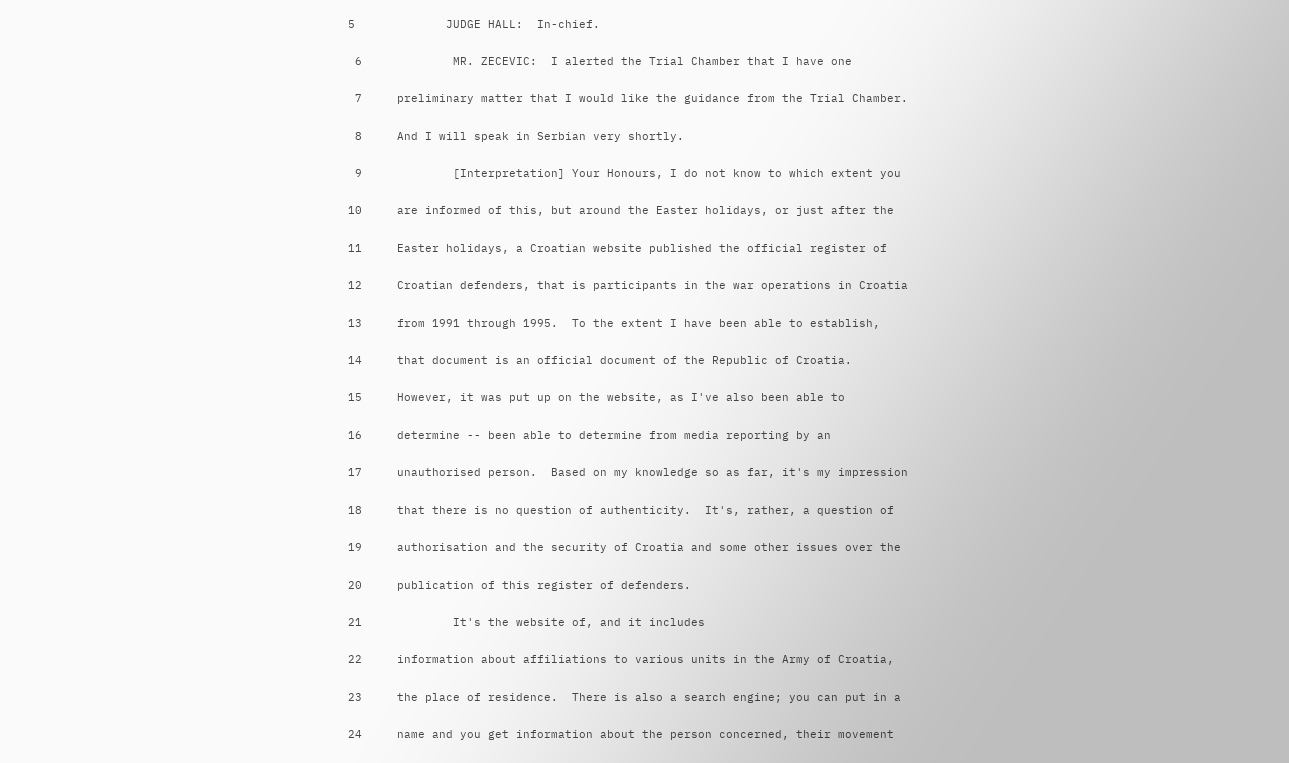5             JUDGE HALL:  In-chief.

 6             MR. ZECEVIC:  I alerted the Trial Chamber that I have one

 7     preliminary matter that I would like the guidance from the Trial Chamber.

 8     And I will speak in Serbian very shortly.

 9             [Interpretation] Your Honours, I do not know to which extent you

10     are informed of this, but around the Easter holidays, or just after the

11     Easter holidays, a Croatian website published the official register of

12     Croatian defenders, that is participants in the war operations in Croatia

13     from 1991 through 1995.  To the extent I have been able to establish,

14     that document is an official document of the Republic of Croatia.

15     However, it was put up on the website, as I've also been able to

16     determine -- been able to determine from media reporting by an

17     unauthorised person.  Based on my knowledge so as far, it's my impression

18     that there is no question of authenticity.  It's, rather, a question of

19     authorisation and the security of Croatia and some other issues over the

20     publication of this register of defenders.

21             It's the website of, and it includes

22     information about affiliations to various units in the Army of Croatia,

23     the place of residence.  There is also a search engine; you can put in a

24     name and you get information about the person concerned, their movement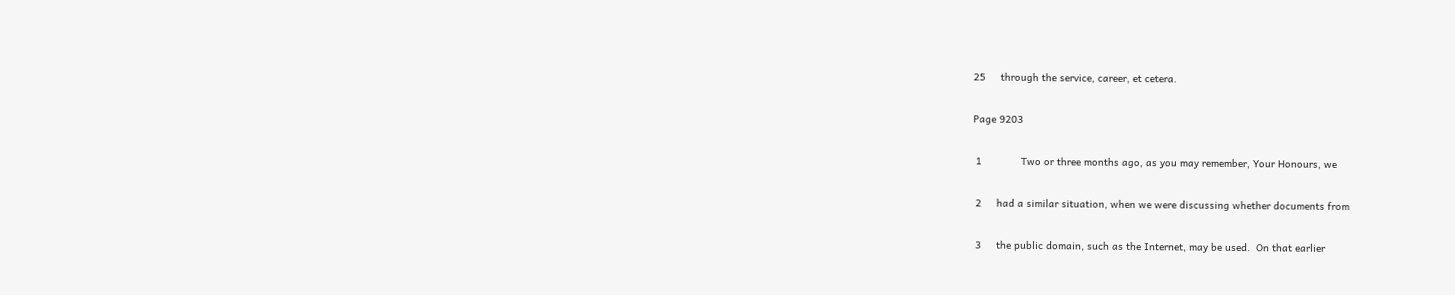25     through the service, career, et cetera.

Page 9203

 1             Two or three months ago, as you may remember, Your Honours, we

 2     had a similar situation, when we were discussing whether documents from

 3     the public domain, such as the Internet, may be used.  On that earlier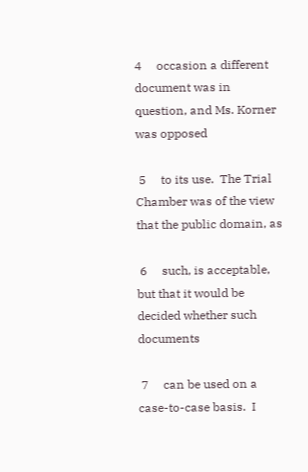4     occasion a different document was in question, and Ms. Korner was opposed

 5     to its use.  The Trial Chamber was of the view that the public domain, as

 6     such, is acceptable, but that it would be decided whether such documents

 7     can be used on a case-to-case basis.  I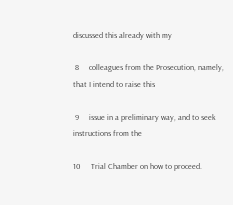discussed this already with my

 8     colleagues from the Prosecution, namely, that I intend to raise this

 9     issue in a preliminary way, and to seek instructions from the

10     Trial Chamber on how to proceed.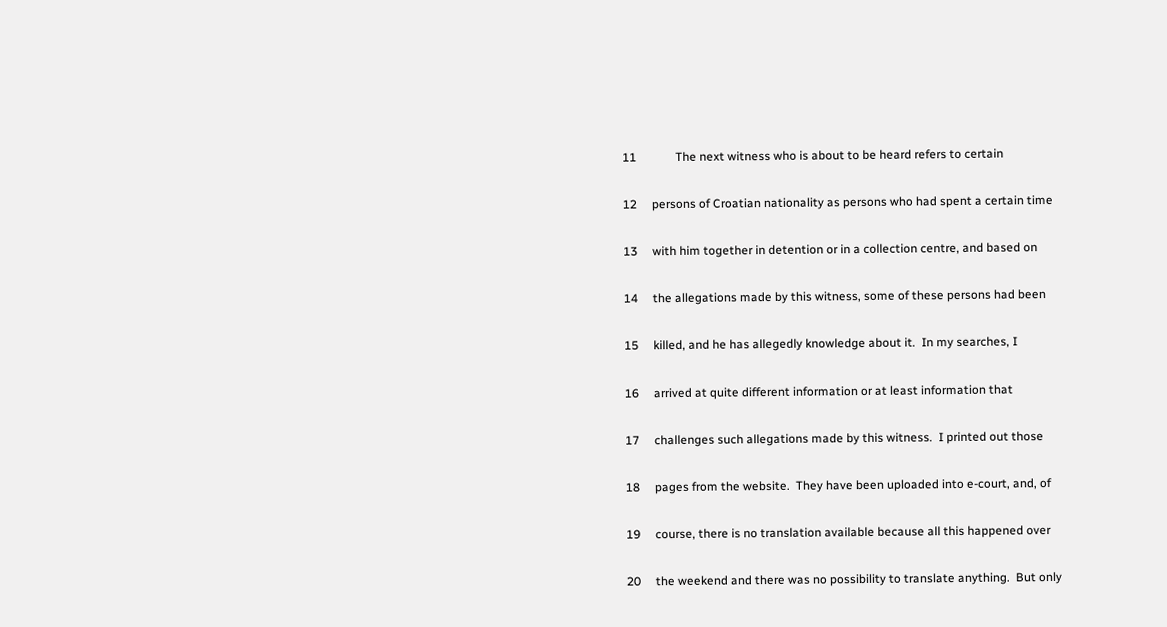11             The next witness who is about to be heard refers to certain

12     persons of Croatian nationality as persons who had spent a certain time

13     with him together in detention or in a collection centre, and based on

14     the allegations made by this witness, some of these persons had been

15     killed, and he has allegedly knowledge about it.  In my searches, I

16     arrived at quite different information or at least information that

17     challenges such allegations made by this witness.  I printed out those

18     pages from the website.  They have been uploaded into e-court, and, of

19     course, there is no translation available because all this happened over

20     the weekend and there was no possibility to translate anything.  But only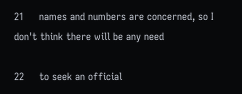21     names and numbers are concerned, so I don't think there will be any need

22     to seek an official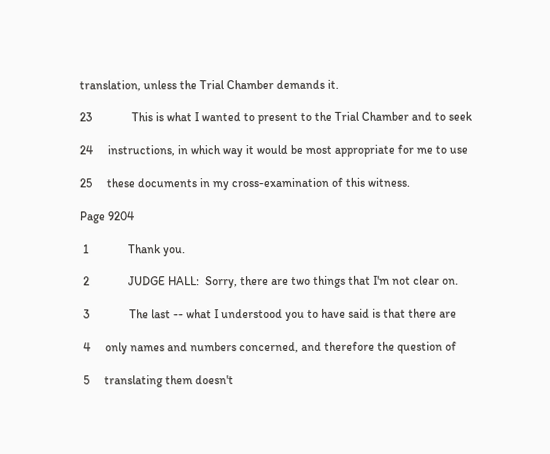translation, unless the Trial Chamber demands it.

23             This is what I wanted to present to the Trial Chamber and to seek

24     instructions, in which way it would be most appropriate for me to use

25     these documents in my cross-examination of this witness.

Page 9204

 1             Thank you.

 2             JUDGE HALL:  Sorry, there are two things that I'm not clear on.

 3             The last -- what I understood you to have said is that there are

 4     only names and numbers concerned, and therefore the question of

 5     translating them doesn't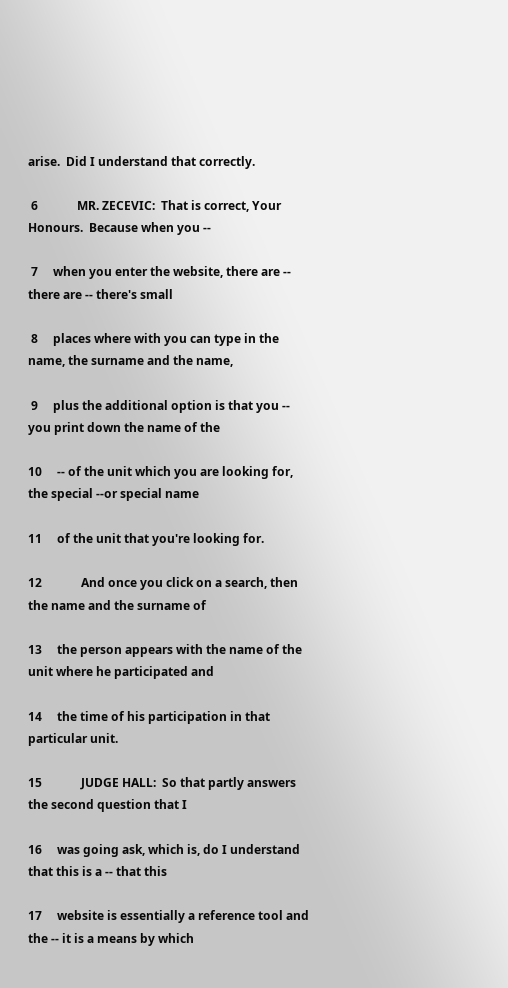arise.  Did I understand that correctly.

 6             MR. ZECEVIC:  That is correct, Your Honours.  Because when you --

 7     when you enter the website, there are -- there are -- there's small

 8     places where with you can type in the name, the surname and the name,

 9     plus the additional option is that you -- you print down the name of the

10     -- of the unit which you are looking for, the special --or special name

11     of the unit that you're looking for.

12             And once you click on a search, then the name and the surname of

13     the person appears with the name of the unit where he participated and

14     the time of his participation in that particular unit.

15             JUDGE HALL:  So that partly answers the second question that I

16     was going ask, which is, do I understand that this is a -- that this

17     website is essentially a reference tool and the -- it is a means by which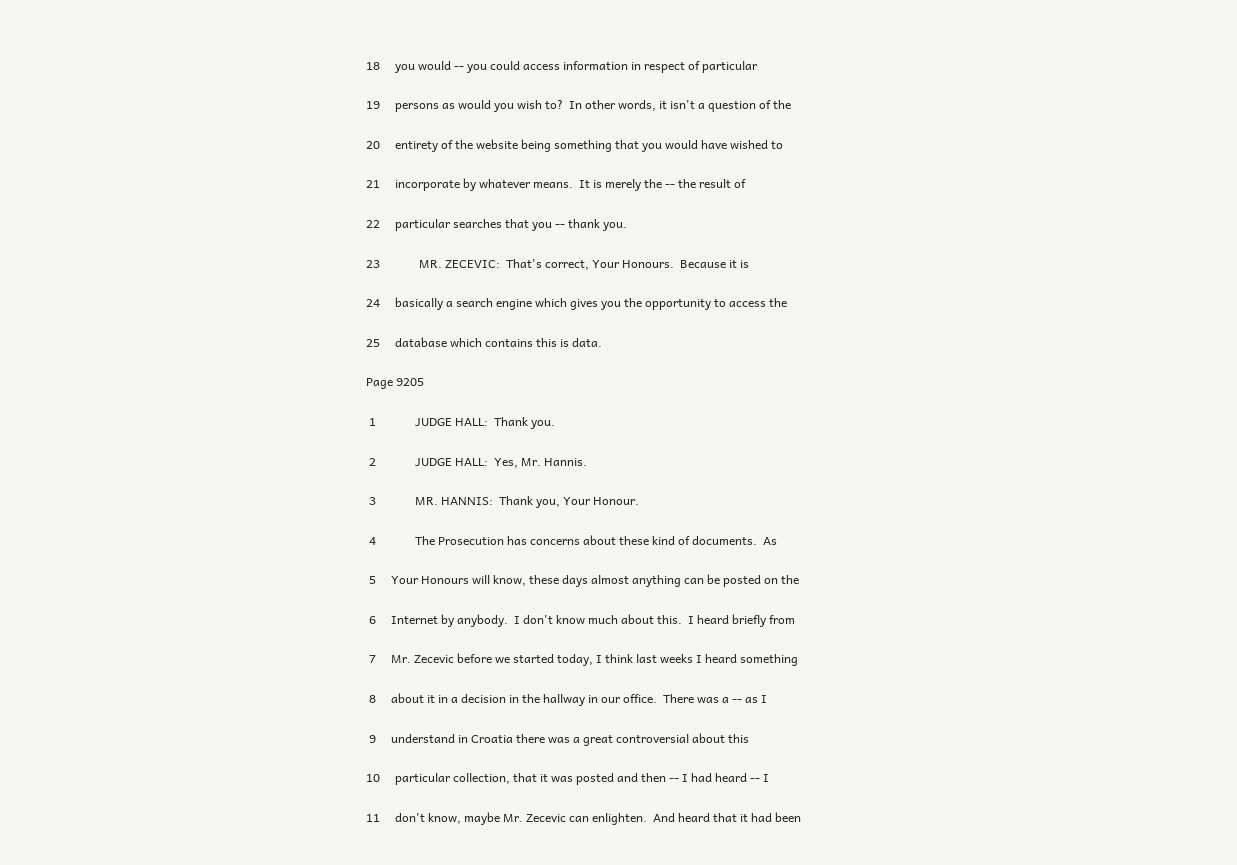18     you would -- you could access information in respect of particular

19     persons as would you wish to?  In other words, it isn't a question of the

20     entirety of the website being something that you would have wished to

21     incorporate by whatever means.  It is merely the -- the result of

22     particular searches that you -- thank you.

23             MR. ZECEVIC:  That's correct, Your Honours.  Because it is

24     basically a search engine which gives you the opportunity to access the

25     database which contains this is data.

Page 9205

 1             JUDGE HALL:  Thank you.

 2             JUDGE HALL:  Yes, Mr. Hannis.

 3             MR. HANNIS:  Thank you, Your Honour.

 4             The Prosecution has concerns about these kind of documents.  As

 5     Your Honours will know, these days almost anything can be posted on the

 6     Internet by anybody.  I don't know much about this.  I heard briefly from

 7     Mr. Zecevic before we started today, I think last weeks I heard something

 8     about it in a decision in the hallway in our office.  There was a -- as I

 9     understand in Croatia there was a great controversial about this

10     particular collection, that it was posted and then -- I had heard -- I

11     don't know, maybe Mr. Zecevic can enlighten.  And heard that it had been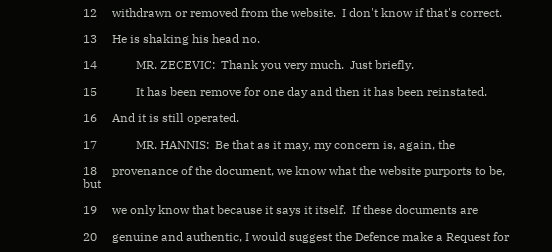12     withdrawn or removed from the website.  I don't know if that's correct.

13     He is shaking his head no.

14             MR. ZECEVIC:  Thank you very much.  Just briefly.

15             It has been remove for one day and then it has been reinstated.

16     And it is still operated.

17             MR. HANNIS:  Be that as it may, my concern is, again, the

18     provenance of the document, we know what the website purports to be, but

19     we only know that because it says it itself.  If these documents are

20     genuine and authentic, I would suggest the Defence make a Request for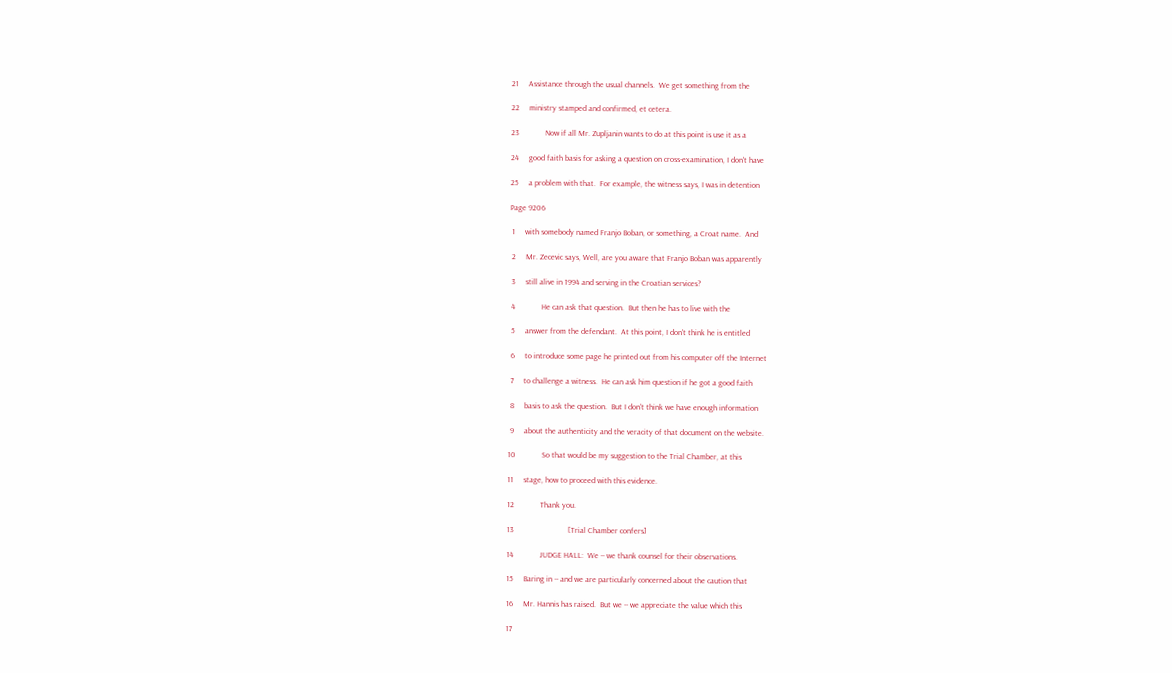21     Assistance through the usual channels.  We get something from the

22     ministry stamped and confirmed, et cetera.

23             Now if all Mr. Zupljanin wants to do at this point is use it as a

24     good faith basis for asking a question on cross-examination, I don't have

25     a problem with that.  For example, the witness says, I was in detention

Page 9206

 1     with somebody named Franjo Boban, or something, a Croat name.  And

 2     Mr. Zecevic says, Well, are you aware that Franjo Boban was apparently

 3     still alive in 1994 and serving in the Croatian services?

 4             He can ask that question.  But then he has to live with the

 5     answer from the defendant.  At this point, I don't think he is entitled

 6     to introduce some page he printed out from his computer off the Internet

 7     to challenge a witness.  He can ask him question if he got a good faith

 8     basis to ask the question.  But I don't think we have enough information

 9     about the authenticity and the veracity of that document on the website.

10             So that would be my suggestion to the Trial Chamber, at this

11     stage, how to proceed with this evidence.

12             Thank you.

13                           [Trial Chamber confers]

14             JUDGE HALL:  We -- we thank counsel for their observations.

15     Baring in -- and we are particularly concerned about the caution that

16     Mr. Hannis has raised.  But we -- we appreciate the value which this

17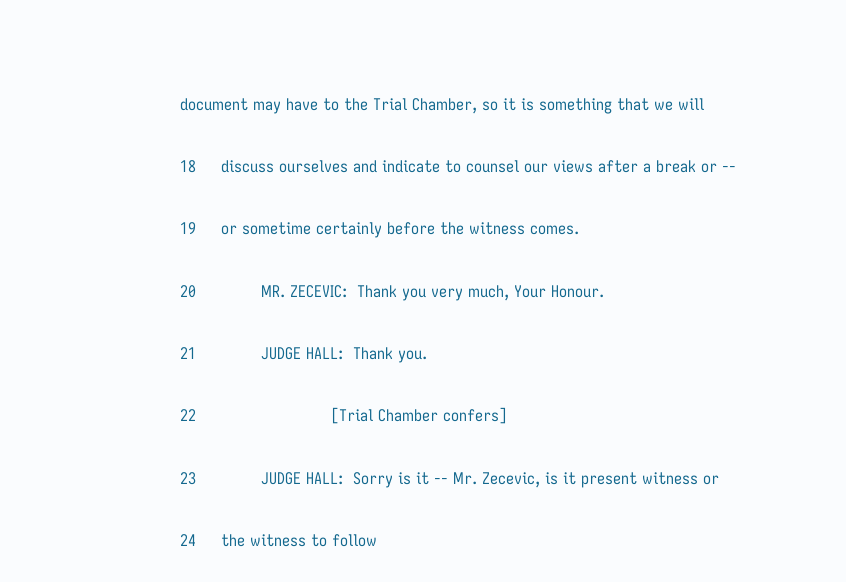document may have to the Trial Chamber, so it is something that we will

18     discuss ourselves and indicate to counsel our views after a break or --

19     or sometime certainly before the witness comes.

20             MR. ZECEVIC:  Thank you very much, Your Honour.

21             JUDGE HALL:  Thank you.

22                           [Trial Chamber confers]

23             JUDGE HALL:  Sorry is it -- Mr. Zecevic, is it present witness or

24     the witness to follow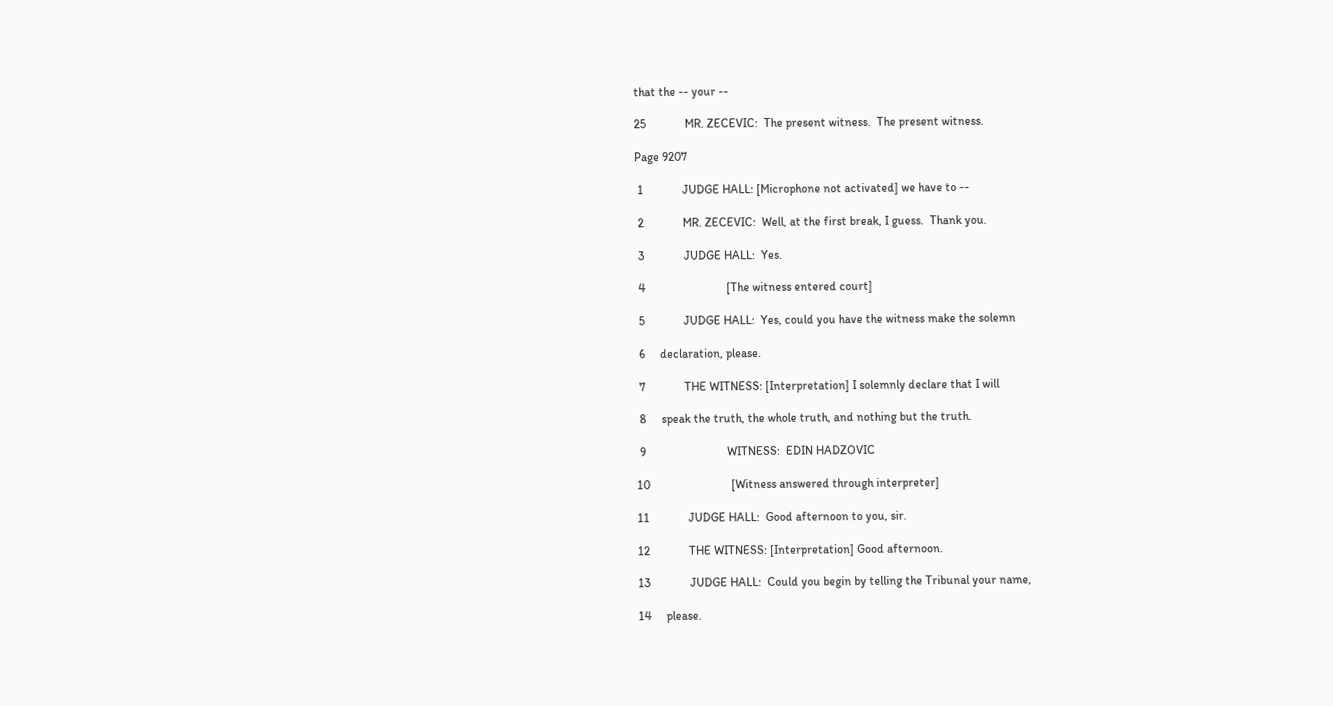that the -- your --

25             MR. ZECEVIC:  The present witness.  The present witness.

Page 9207

 1             JUDGE HALL: [Microphone not activated] we have to --

 2             MR. ZECEVIC:  Well, at the first break, I guess.  Thank you.

 3             JUDGE HALL:  Yes.

 4                           [The witness entered court]

 5             JUDGE HALL:  Yes, could you have the witness make the solemn

 6     declaration, please.

 7             THE WITNESS: [Interpretation] I solemnly declare that I will

 8     speak the truth, the whole truth, and nothing but the truth.

 9                           WITNESS:  EDIN HADZOVIC

10                           [Witness answered through interpreter]

11             JUDGE HALL:  Good afternoon to you, sir.

12             THE WITNESS: [Interpretation] Good afternoon.

13             JUDGE HALL:  Could you begin by telling the Tribunal your name,

14     please.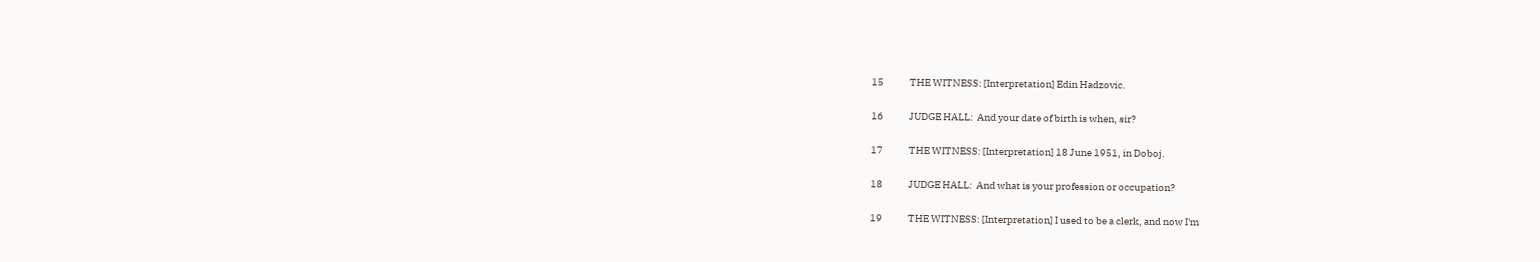15             THE WITNESS: [Interpretation] Edin Hadzovic.

16             JUDGE HALL:  And your date of birth is when, sir?

17             THE WITNESS: [Interpretation] 18 June 1951, in Doboj.

18             JUDGE HALL:  And what is your profession or occupation?

19             THE WITNESS: [Interpretation] I used to be a clerk, and now I'm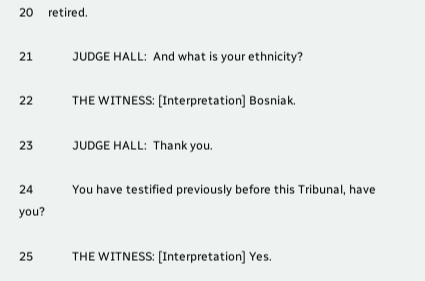20     retired.

21             JUDGE HALL:  And what is your ethnicity?

22             THE WITNESS: [Interpretation] Bosniak.

23             JUDGE HALL:  Thank you.

24             You have testified previously before this Tribunal, have you?

25             THE WITNESS: [Interpretation] Yes.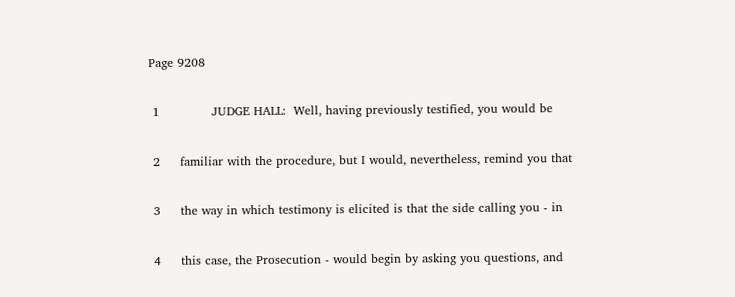Page 9208

 1             JUDGE HALL:  Well, having previously testified, you would be

 2     familiar with the procedure, but I would, nevertheless, remind you that

 3     the way in which testimony is elicited is that the side calling you - in

 4     this case, the Prosecution - would begin by asking you questions, and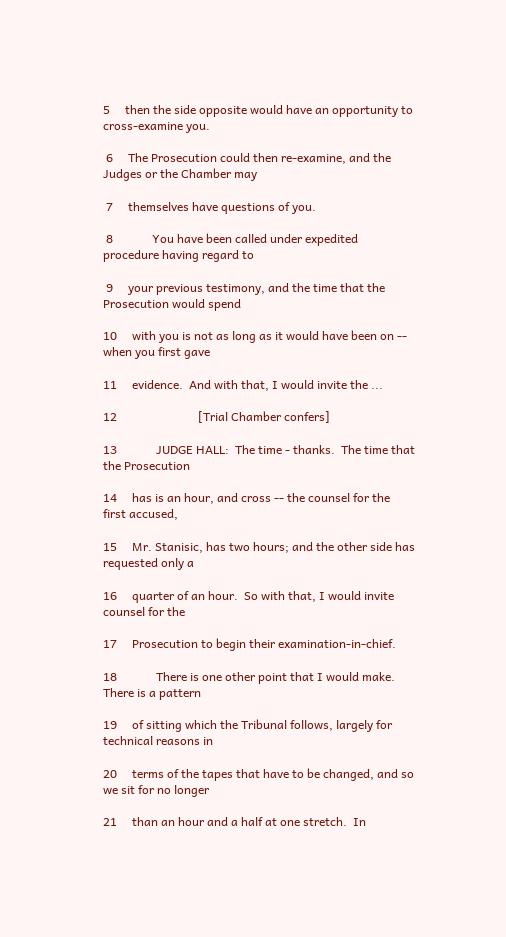5     then the side opposite would have an opportunity to cross-examine you.

 6     The Prosecution could then re-examine, and the Judges or the Chamber may

 7     themselves have questions of you.

 8             You have been called under expedited procedure having regard to

 9     your previous testimony, and the time that the Prosecution would spend

10     with you is not as long as it would have been on -- when you first gave

11     evidence.  And with that, I would invite the ...

12                           [Trial Chamber confers]

13             JUDGE HALL:  The time - thanks.  The time that the Prosecution

14     has is an hour, and cross -- the counsel for the first accused,

15     Mr. Stanisic, has two hours; and the other side has requested only a

16     quarter of an hour.  So with that, I would invite counsel for the

17     Prosecution to begin their examination-in-chief.

18             There is one other point that I would make.  There is a pattern

19     of sitting which the Tribunal follows, largely for technical reasons in

20     terms of the tapes that have to be changed, and so we sit for no longer

21     than an hour and a half at one stretch.  In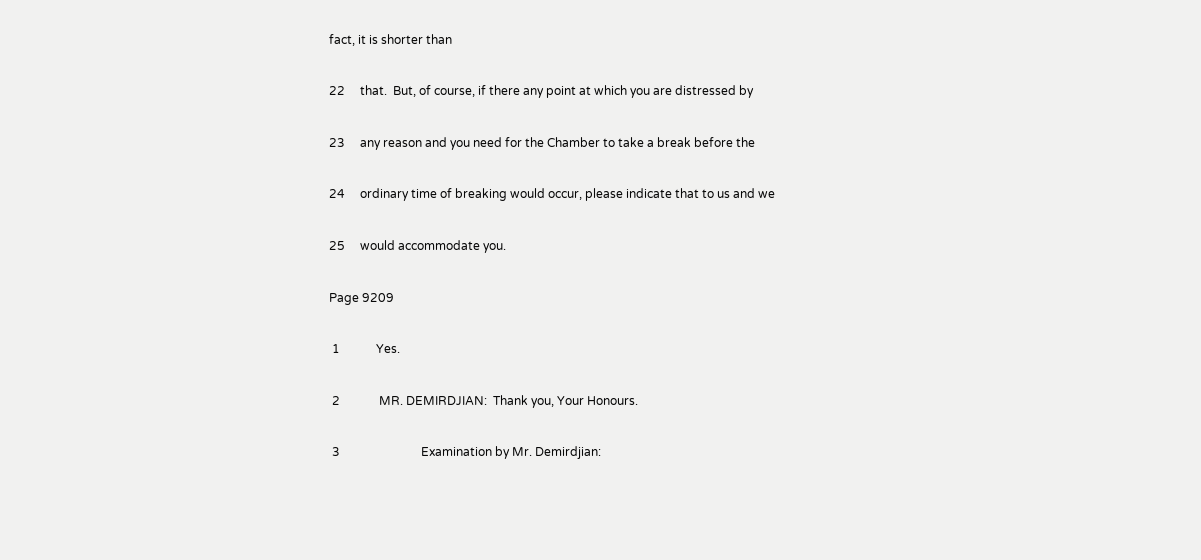fact, it is shorter than

22     that.  But, of course, if there any point at which you are distressed by

23     any reason and you need for the Chamber to take a break before the

24     ordinary time of breaking would occur, please indicate that to us and we

25     would accommodate you.

Page 9209

 1            Yes.

 2             MR. DEMIRDJIAN:  Thank you, Your Honours.

 3                           Examination by Mr. Demirdjian: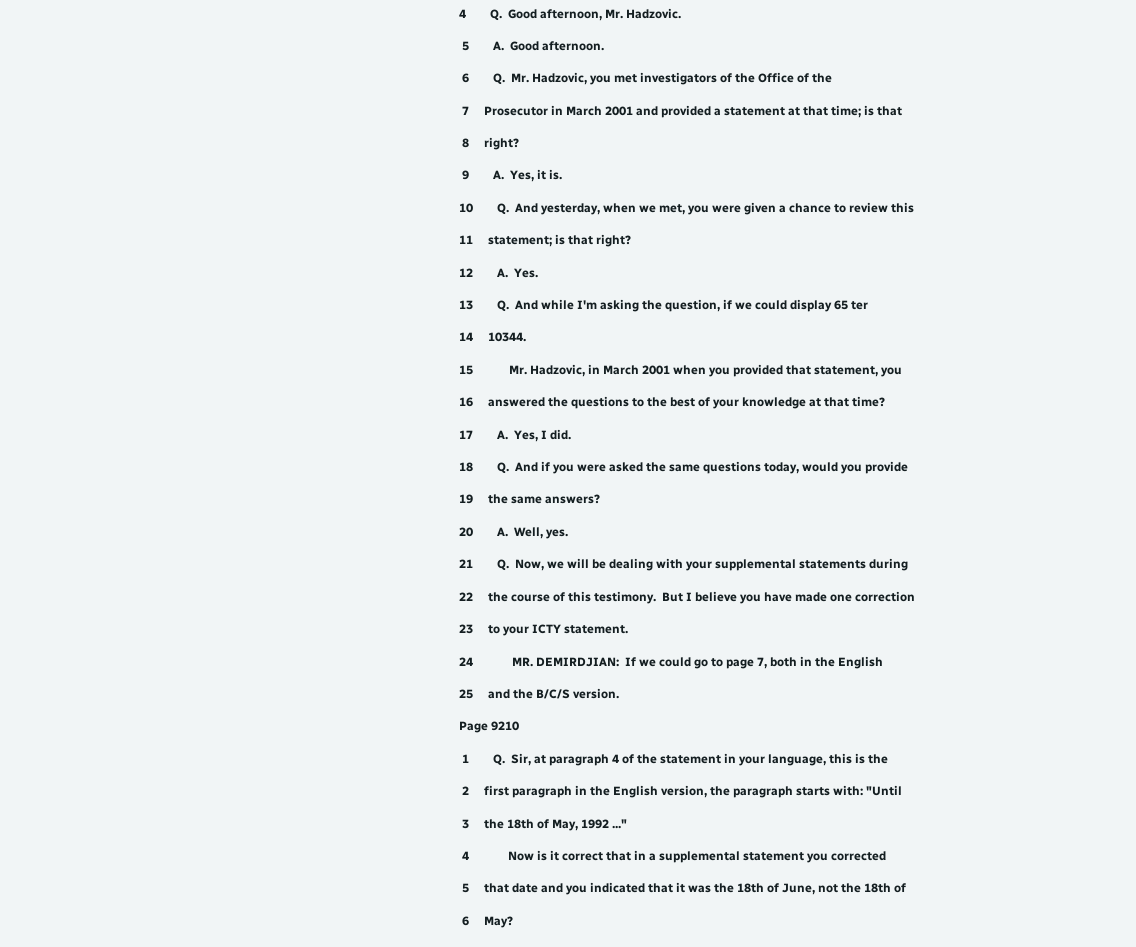4        Q.  Good afternoon, Mr. Hadzovic.

 5        A.  Good afternoon.

 6        Q.  Mr. Hadzovic, you met investigators of the Office of the

 7     Prosecutor in March 2001 and provided a statement at that time; is that

 8     right?

 9        A.  Yes, it is.

10        Q.  And yesterday, when we met, you were given a chance to review this

11     statement; is that right?

12        A.  Yes.

13        Q.  And while I'm asking the question, if we could display 65 ter

14     10344.

15            Mr. Hadzovic, in March 2001 when you provided that statement, you

16     answered the questions to the best of your knowledge at that time?

17        A.  Yes, I did.

18        Q.  And if you were asked the same questions today, would you provide

19     the same answers?

20        A.  Well, yes.

21        Q.  Now, we will be dealing with your supplemental statements during

22     the course of this testimony.  But I believe you have made one correction

23     to your ICTY statement.

24             MR. DEMIRDJIAN:  If we could go to page 7, both in the English

25     and the B/C/S version.

Page 9210

 1        Q.  Sir, at paragraph 4 of the statement in your language, this is the

 2     first paragraph in the English version, the paragraph starts with: "Until

 3     the 18th of May, 1992 ..."

 4             Now is it correct that in a supplemental statement you corrected

 5     that date and you indicated that it was the 18th of June, not the 18th of

 6     May?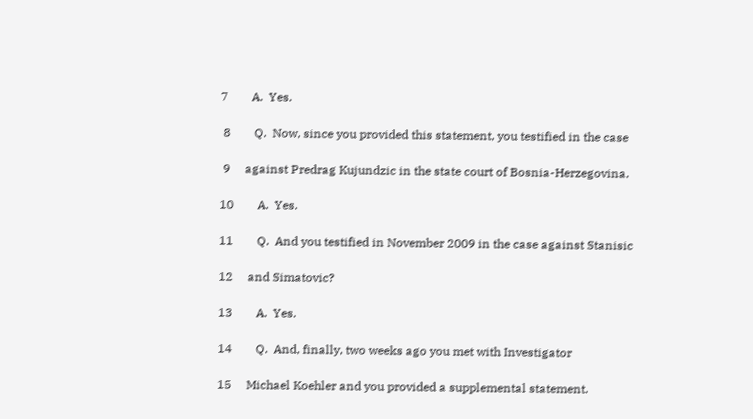7        A.  Yes.

 8        Q.  Now, since you provided this statement, you testified in the case

 9     against Predrag Kujundzic in the state court of Bosnia-Herzegovina.

10        A.  Yes.

11        Q.  And you testified in November 2009 in the case against Stanisic

12     and Simatovic?

13        A.  Yes.

14        Q.  And, finally, two weeks ago you met with Investigator

15     Michael Koehler and you provided a supplemental statement.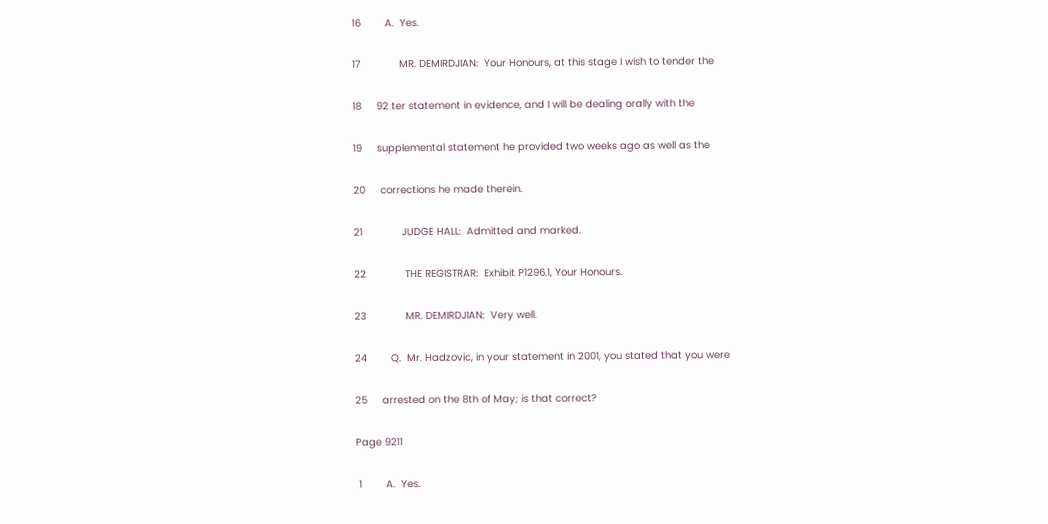16        A.  Yes.

17             MR. DEMIRDJIAN:  Your Honours, at this stage I wish to tender the

18     92 ter statement in evidence, and I will be dealing orally with the

19     supplemental statement he provided two weeks ago as well as the

20     corrections he made therein.

21             JUDGE HALL:  Admitted and marked.

22             THE REGISTRAR:  Exhibit P1296.1, Your Honours.

23             MR. DEMIRDJIAN:  Very well.

24        Q.  Mr. Hadzovic, in your statement in 2001, you stated that you were

25     arrested on the 8th of May; is that correct?

Page 9211

 1        A.  Yes.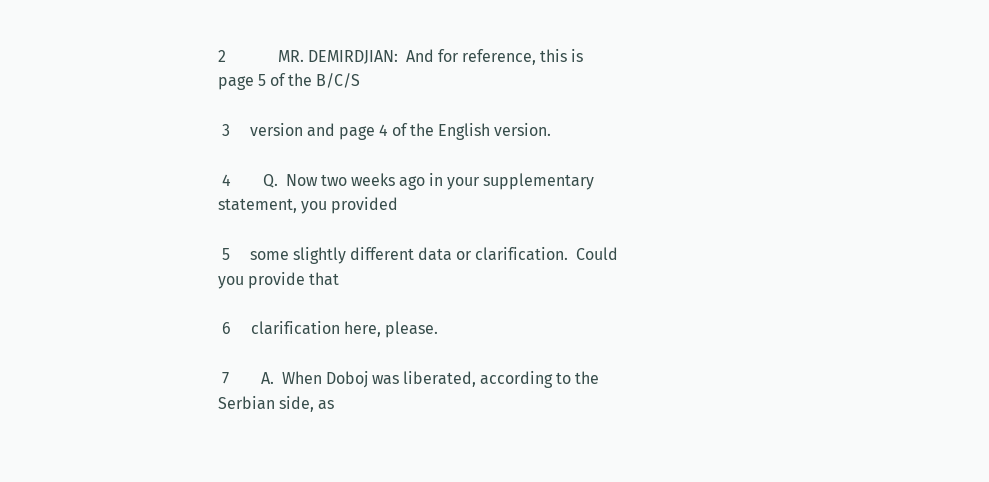2             MR. DEMIRDJIAN:  And for reference, this is page 5 of the B/C/S

 3     version and page 4 of the English version.

 4        Q.  Now two weeks ago in your supplementary statement, you provided

 5     some slightly different data or clarification.  Could you provide that

 6     clarification here, please.

 7        A.  When Doboj was liberated, according to the Serbian side, as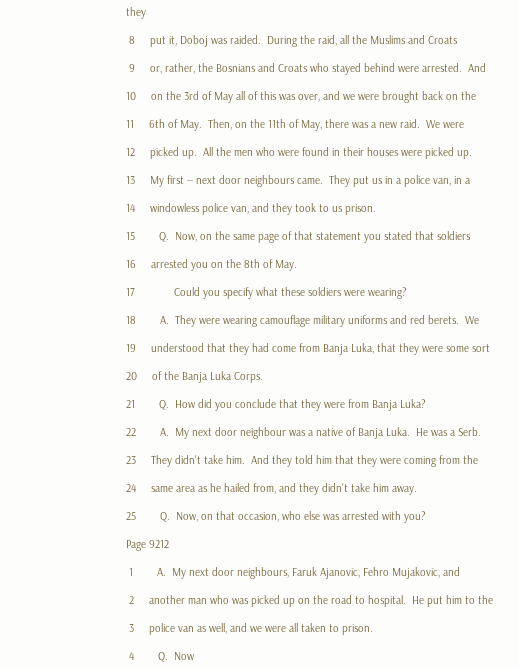they

 8     put it, Doboj was raided.  During the raid, all the Muslims and Croats

 9     or, rather, the Bosnians and Croats who stayed behind were arrested.  And

10     on the 3rd of May all of this was over, and we were brought back on the

11     6th of May.  Then, on the 11th of May, there was a new raid.  We were

12     picked up.  All the men who were found in their houses were picked up.

13     My first -- next door neighbours came.  They put us in a police van, in a

14     windowless police van, and they took to us prison.

15        Q.  Now, on the same page of that statement you stated that soldiers

16     arrested you on the 8th of May.

17             Could you specify what these soldiers were wearing?

18        A.  They were wearing camouflage military uniforms and red berets.  We

19     understood that they had come from Banja Luka, that they were some sort

20     of the Banja Luka Corps.

21        Q.  How did you conclude that they were from Banja Luka?

22        A.  My next door neighbour was a native of Banja Luka.  He was a Serb.

23     They didn't take him.  And they told him that they were coming from the

24     same area as he hailed from, and they didn't take him away.

25        Q.  Now, on that occasion, who else was arrested with you?

Page 9212

 1        A.  My next door neighbours, Faruk Ajanovic, Fehro Mujakovic, and

 2     another man who was picked up on the road to hospital.  He put him to the

 3     police van as well, and we were all taken to prison.

 4        Q.  Now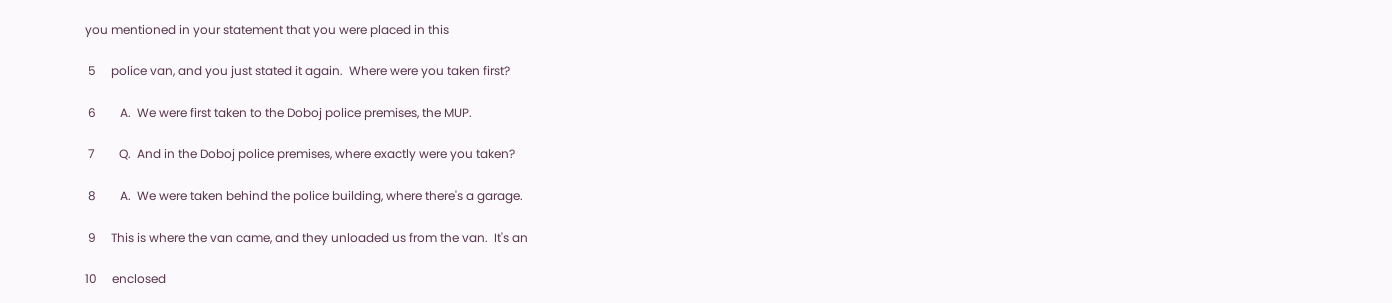you mentioned in your statement that you were placed in this

 5     police van, and you just stated it again.  Where were you taken first?

 6        A.  We were first taken to the Doboj police premises, the MUP.

 7        Q.  And in the Doboj police premises, where exactly were you taken?

 8        A.  We were taken behind the police building, where there's a garage.

 9     This is where the van came, and they unloaded us from the van.  It's an

10     enclosed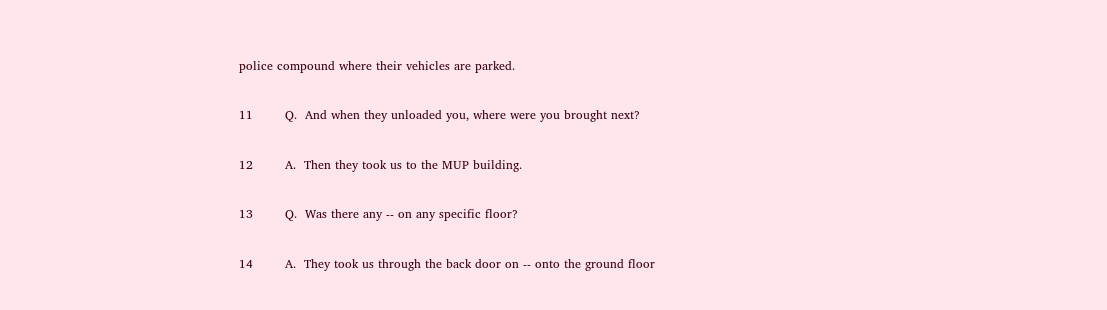police compound where their vehicles are parked.

11        Q.  And when they unloaded you, where were you brought next?

12        A.  Then they took us to the MUP building.

13        Q.  Was there any -- on any specific floor?

14        A.  They took us through the back door on -- onto the ground floor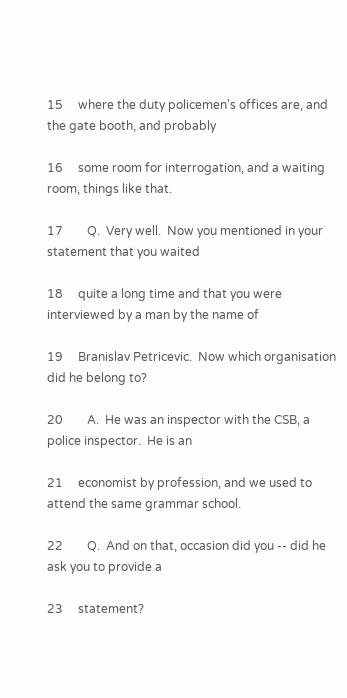15     where the duty policemen's offices are, and the gate booth, and probably

16     some room for interrogation, and a waiting room, things like that.

17        Q.  Very well.  Now you mentioned in your statement that you waited

18     quite a long time and that you were interviewed by a man by the name of

19     Branislav Petricevic.  Now which organisation did he belong to?

20        A.  He was an inspector with the CSB, a police inspector.  He is an

21     economist by profession, and we used to attend the same grammar school.

22        Q.  And on that, occasion did you -- did he ask you to provide a

23     statement?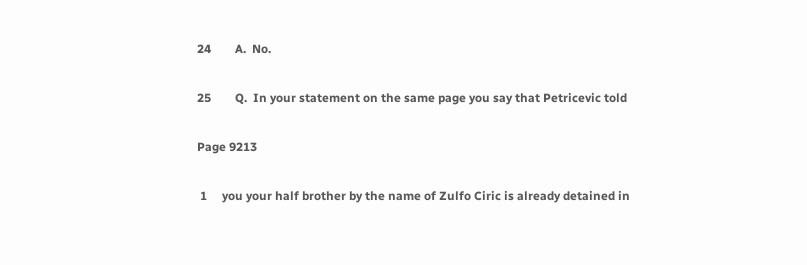24        A.  No.

25        Q.  In your statement on the same page you say that Petricevic told

Page 9213

 1     you your half brother by the name of Zulfo Ciric is already detained in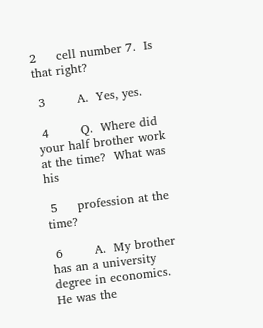2     cell number 7.  Is that right?

 3        A.  Yes, yes.

 4        Q.  Where did your half brother work at the time?  What was his

 5     profession at the time?

 6        A.  My brother has an a university degree in economics.  He was the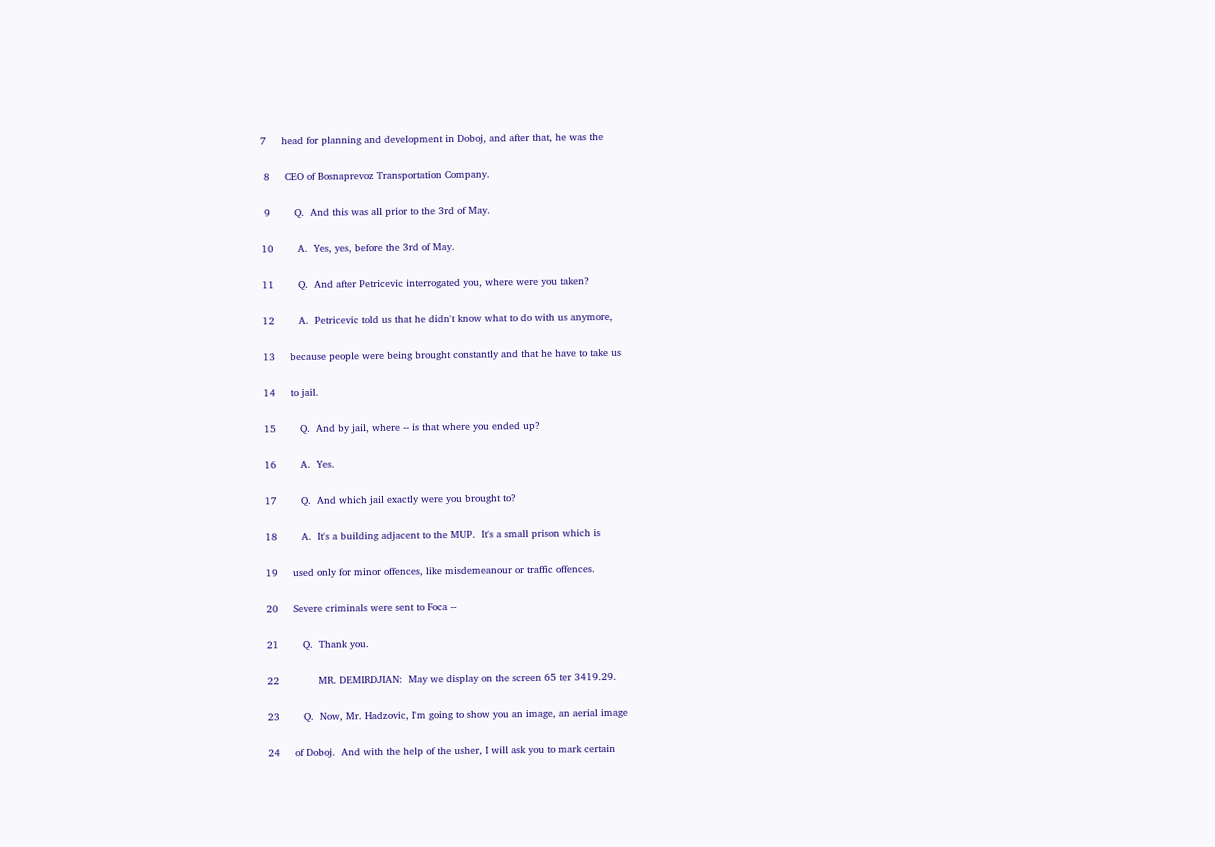7     head for planning and development in Doboj, and after that, he was the

 8     CEO of Bosnaprevoz Transportation Company.

 9        Q.  And this was all prior to the 3rd of May.

10        A.  Yes, yes, before the 3rd of May.

11        Q.  And after Petricevic interrogated you, where were you taken?

12        A.  Petricevic told us that he didn't know what to do with us anymore,

13     because people were being brought constantly and that he have to take us

14     to jail.

15        Q.  And by jail, where -- is that where you ended up?

16        A.  Yes.

17        Q.  And which jail exactly were you brought to?

18        A.  It's a building adjacent to the MUP.  It's a small prison which is

19     used only for minor offences, like misdemeanour or traffic offences.

20     Severe criminals were sent to Foca --

21        Q.  Thank you.

22             MR. DEMIRDJIAN:  May we display on the screen 65 ter 3419.29.

23        Q.  Now, Mr. Hadzovic, I'm going to show you an image, an aerial image

24     of Doboj.  And with the help of the usher, I will ask you to mark certain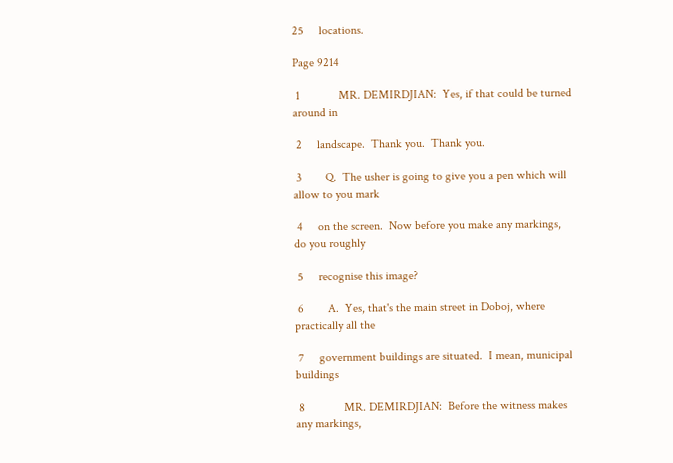25     locations.

Page 9214

 1             MR. DEMIRDJIAN:  Yes, if that could be turned around in

 2     landscape.  Thank you.  Thank you.

 3        Q.  The usher is going to give you a pen which will allow to you mark

 4     on the screen.  Now before you make any markings, do you roughly

 5     recognise this image?

 6        A.  Yes, that's the main street in Doboj, where practically all the

 7     government buildings are situated.  I mean, municipal buildings

 8             MR. DEMIRDJIAN:  Before the witness makes any markings,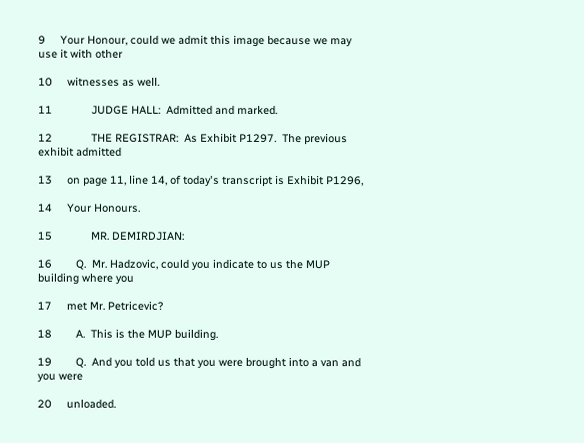9     Your Honour, could we admit this image because we may use it with other

10     witnesses as well.

11             JUDGE HALL:  Admitted and marked.

12             THE REGISTRAR:  As Exhibit P1297.  The previous exhibit admitted

13     on page 11, line 14, of today's transcript is Exhibit P1296,

14     Your Honours.

15             MR. DEMIRDJIAN:

16        Q.  Mr. Hadzovic, could you indicate to us the MUP building where you

17     met Mr. Petricevic?

18        A.  This is the MUP building.

19        Q.  And you told us that you were brought into a van and you were

20     unloaded.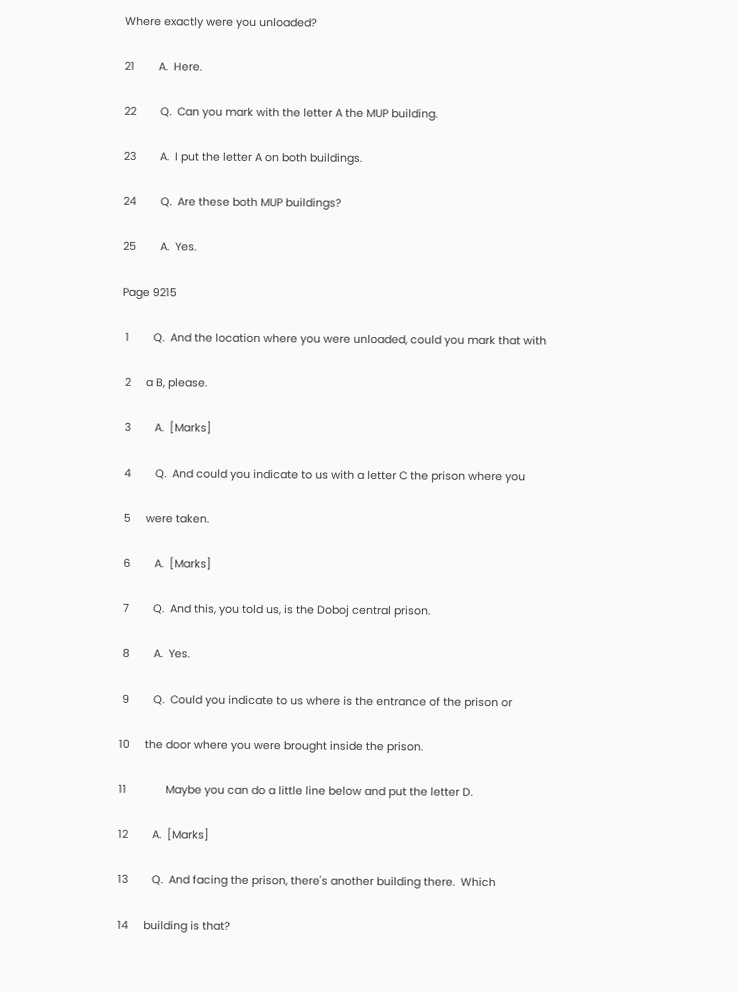Where exactly were you unloaded?

21        A.  Here.

22        Q.  Can you mark with the letter A the MUP building.

23        A.  I put the letter A on both buildings.

24        Q.  Are these both MUP buildings?

25        A.  Yes.

Page 9215

 1        Q.  And the location where you were unloaded, could you mark that with

 2     a B, please.

 3        A.  [Marks]

 4        Q.  And could you indicate to us with a letter C the prison where you

 5     were taken.

 6        A.  [Marks]

 7        Q.  And this, you told us, is the Doboj central prison.

 8        A.  Yes.

 9        Q.  Could you indicate to us where is the entrance of the prison or

10     the door where you were brought inside the prison.

11             Maybe you can do a little line below and put the letter D.

12        A.  [Marks]

13        Q.  And facing the prison, there's another building there.  Which

14     building is that?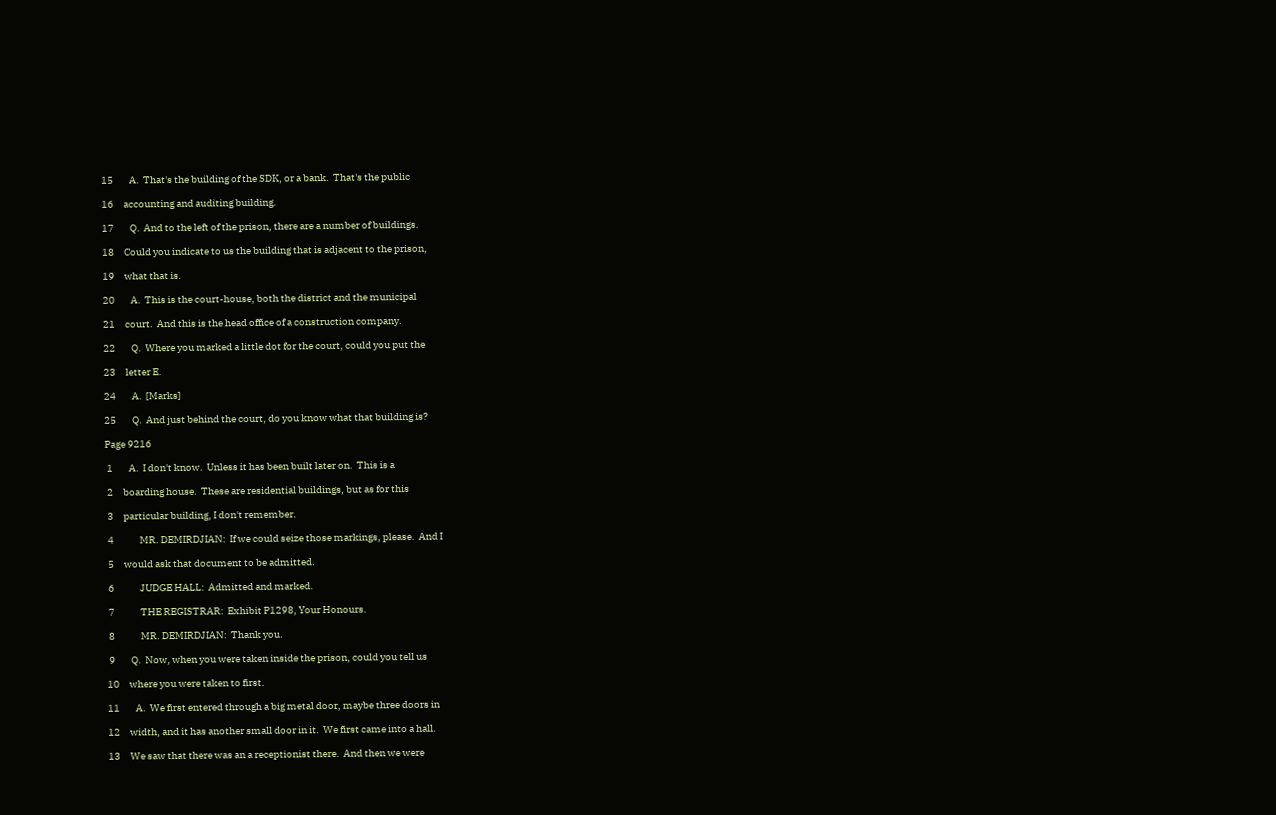15        A.  That's the building of the SDK, or a bank.  That's the public

16     accounting and auditing building.

17        Q.  And to the left of the prison, there are a number of buildings.

18     Could you indicate to us the building that is adjacent to the prison,

19     what that is.

20        A.  This is the court-house, both the district and the municipal

21     court.  And this is the head office of a construction company.

22        Q.  Where you marked a little dot for the court, could you put the

23     letter E.

24        A.  [Marks]

25        Q.  And just behind the court, do you know what that building is?

Page 9216

 1        A.  I don't know.  Unless it has been built later on.  This is a

 2     boarding house.  These are residential buildings, but as for this

 3     particular building, I don't remember.

 4             MR. DEMIRDJIAN:  If we could seize those markings, please.  And I

 5     would ask that document to be admitted.

 6             JUDGE HALL:  Admitted and marked.

 7             THE REGISTRAR:  Exhibit P1298, Your Honours.

 8             MR. DEMIRDJIAN:  Thank you.

 9        Q.  Now, when you were taken inside the prison, could you tell us

10     where you were taken to first.

11        A.  We first entered through a big metal door, maybe three doors in

12     width, and it has another small door in it.  We first came into a hall.

13     We saw that there was an a receptionist there.  And then we were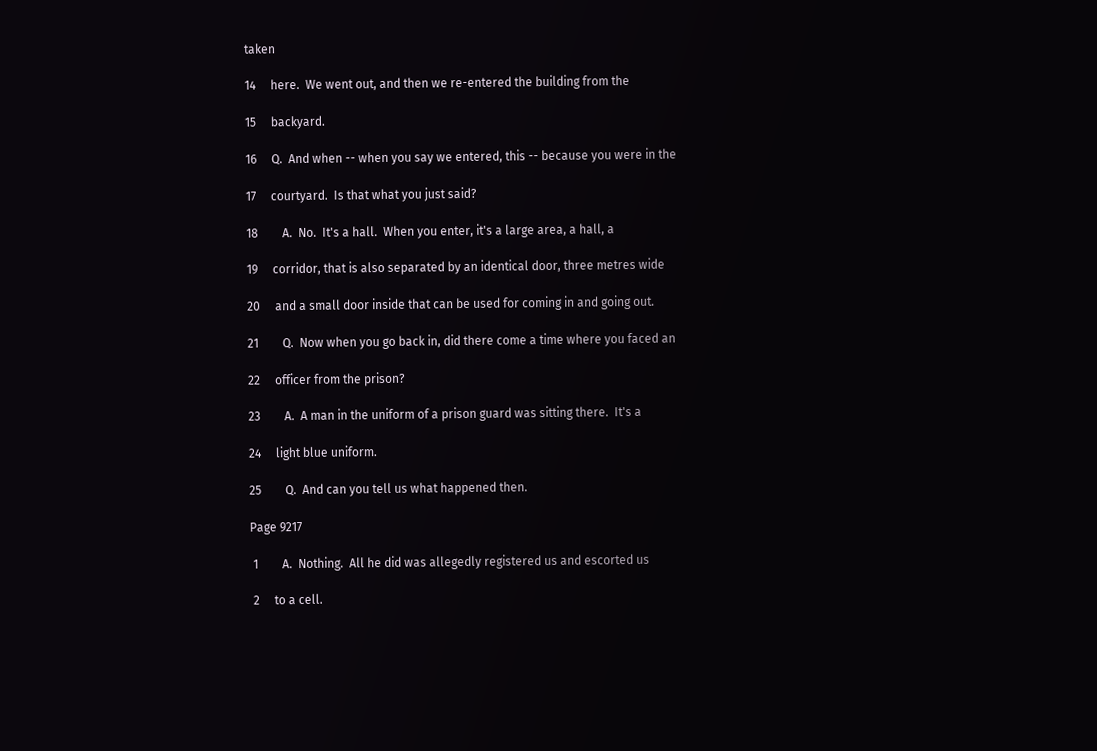taken

14     here.  We went out, and then we re-entered the building from the

15     backyard.

16     Q.  And when -- when you say we entered, this -- because you were in the

17     courtyard.  Is that what you just said?

18        A.  No.  It's a hall.  When you enter, it's a large area, a hall, a

19     corridor, that is also separated by an identical door, three metres wide

20     and a small door inside that can be used for coming in and going out.

21        Q.  Now when you go back in, did there come a time where you faced an

22     officer from the prison?

23        A.  A man in the uniform of a prison guard was sitting there.  It's a

24     light blue uniform.

25        Q.  And can you tell us what happened then.

Page 9217

 1        A.  Nothing.  All he did was allegedly registered us and escorted us

 2     to a cell.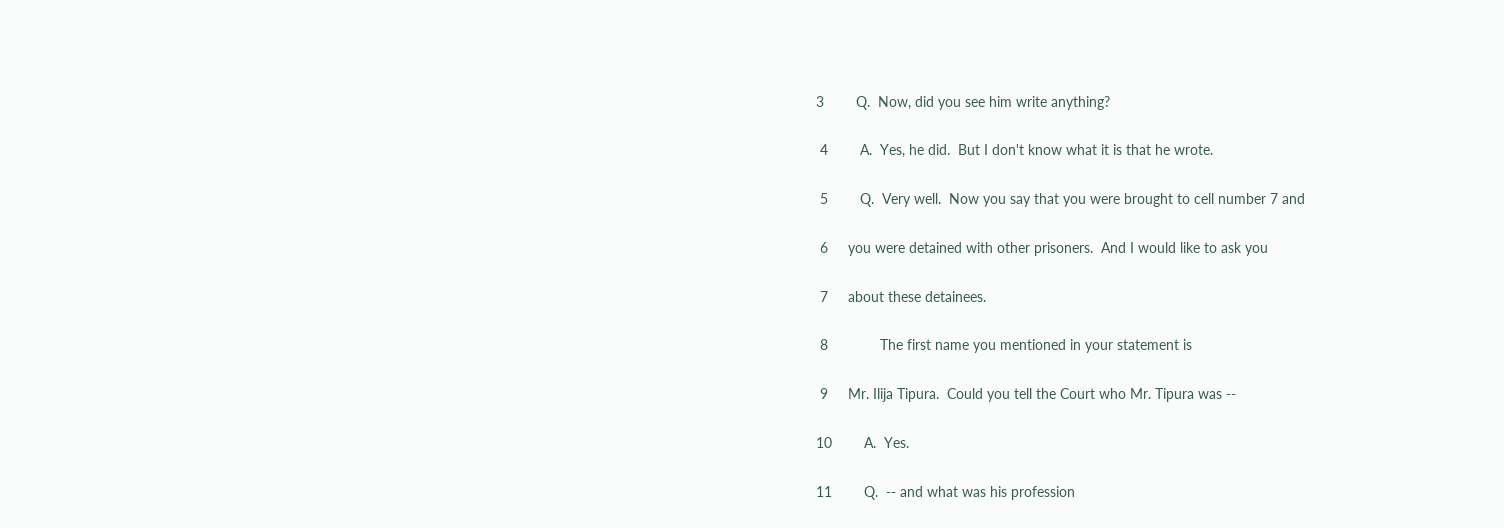3        Q.  Now, did you see him write anything?

 4        A.  Yes, he did.  But I don't know what it is that he wrote.

 5        Q.  Very well.  Now you say that you were brought to cell number 7 and

 6     you were detained with other prisoners.  And I would like to ask you

 7     about these detainees.

 8             The first name you mentioned in your statement is

 9     Mr. Ilija Tipura.  Could you tell the Court who Mr. Tipura was --

10        A.  Yes.

11        Q.  -- and what was his profession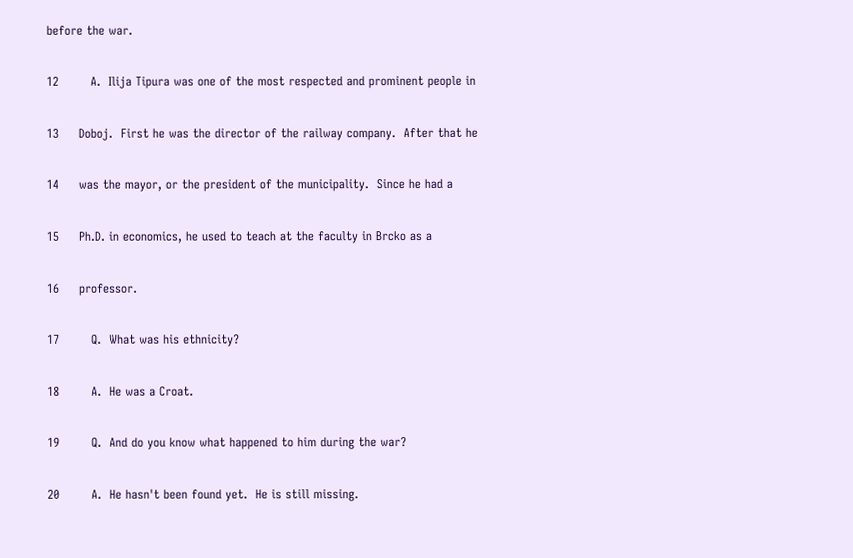before the war.

12        A.  Ilija Tipura was one of the most respected and prominent people in

13     Doboj.  First he was the director of the railway company.  After that he

14     was the mayor, or the president of the municipality.  Since he had a

15     Ph.D. in economics, he used to teach at the faculty in Brcko as a

16     professor.

17        Q.  What was his ethnicity?

18        A.  He was a Croat.

19        Q.  And do you know what happened to him during the war?

20        A.  He hasn't been found yet.  He is still missing.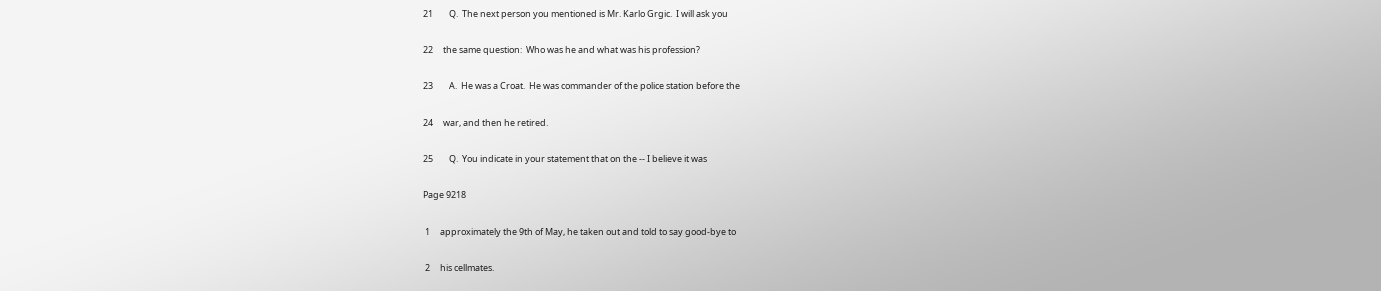21        Q.  The next person you mentioned is Mr. Karlo Grgic.  I will ask you

22     the same question:  Who was he and what was his profession?

23        A.  He was a Croat.  He was commander of the police station before the

24     war, and then he retired.

25        Q.  You indicate in your statement that on the -- I believe it was

Page 9218

 1     approximately the 9th of May, he taken out and told to say good-bye to

 2     his cellmates.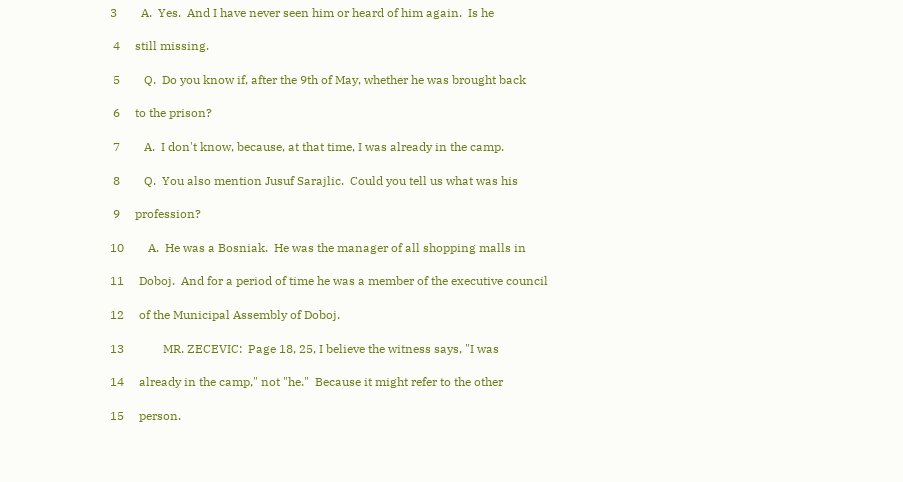3        A.  Yes.  And I have never seen him or heard of him again.  Is he

 4     still missing.

 5        Q.  Do you know if, after the 9th of May, whether he was brought back

 6     to the prison?

 7        A.  I don't know, because, at that time, I was already in the camp.

 8        Q.  You also mention Jusuf Sarajlic.  Could you tell us what was his

 9     profession?

10        A.  He was a Bosniak.  He was the manager of all shopping malls in

11     Doboj.  And for a period of time he was a member of the executive council

12     of the Municipal Assembly of Doboj.

13             MR. ZECEVIC:  Page 18, 25, I believe the witness says, "I was

14     already in the camp," not "he."  Because it might refer to the other

15     person.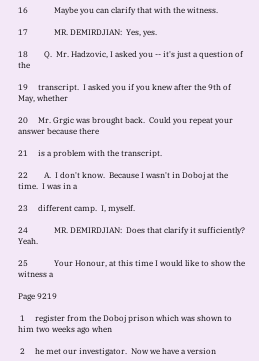16             Maybe you can clarify that with the witness.

17             MR. DEMIRDJIAN:  Yes, yes.

18        Q.  Mr. Hadzovic, I asked you -- it's just a question of the

19     transcript.  I asked you if you knew after the 9th of May, whether

20     Mr. Grgic was brought back.  Could you repeat your answer because there

21     is a problem with the transcript.

22        A.  I don't know.  Because I wasn't in Doboj at the time.  I was in a

23     different camp.  I, myself.

24             MR. DEMIRDJIAN:  Does that clarify it sufficiently?  Yeah.

25             Your Honour, at this time I would like to show the witness a

Page 9219

 1     register from the Doboj prison which was shown to him two weeks ago when

 2     he met our investigator.  Now we have a version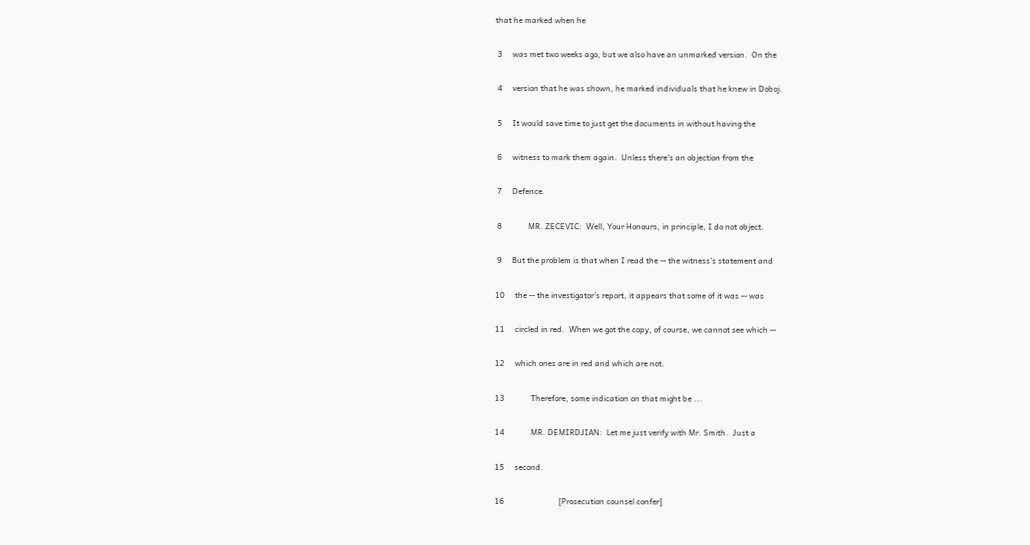that he marked when he

 3     was met two weeks ago, but we also have an unmarked version.  On the

 4     version that he was shown, he marked individuals that he knew in Doboj.

 5     It would save time to just get the documents in without having the

 6     witness to mark them again.  Unless there's an objection from the

 7     Defence.

 8             MR. ZECEVIC:  Well, Your Honours, in principle, I do not object.

 9     But the problem is that when I read the -- the witness's statement and

10     the -- the investigator's report, it appears that some of it was -- was

11     circled in red.  When we got the copy, of course, we cannot see which --

12     which ones are in red and which are not.

13             Therefore, some indication on that might be ...

14             MR. DEMIRDJIAN:  Let me just verify with Mr. Smith.  Just a

15     second.

16                           [Prosecution counsel confer]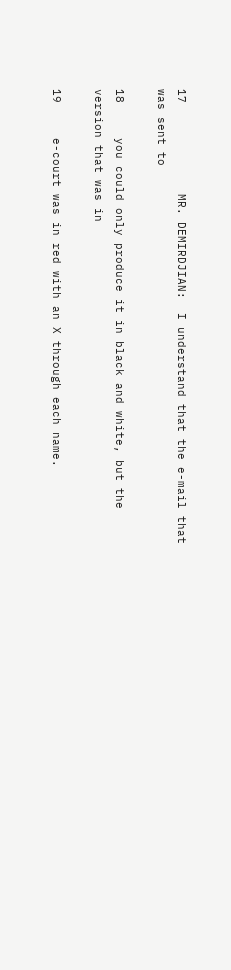17             MR. DEMIRDJIAN:  I understand that the e-mail that was sent to

18     you could only produce it in black and white, but the version that was in

19     e-court was in red with an X through each name.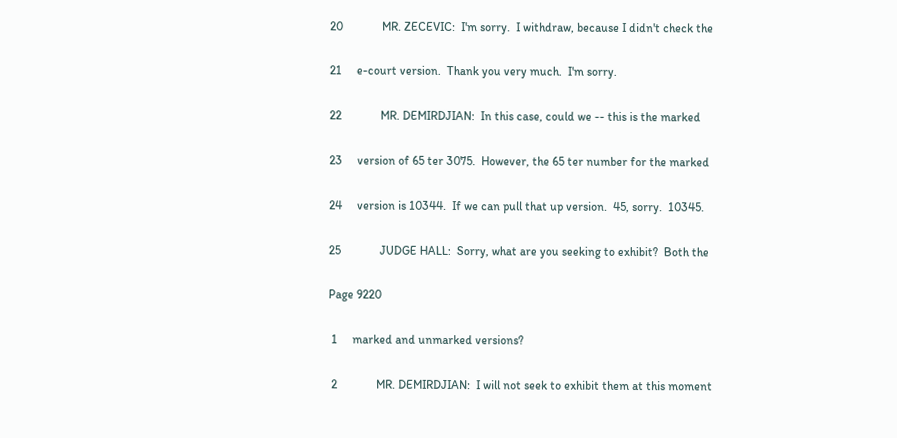20             MR. ZECEVIC:  I'm sorry.  I withdraw, because I didn't check the

21     e-court version.  Thank you very much.  I'm sorry.

22             MR. DEMIRDJIAN:  In this case, could we -- this is the marked

23     version of 65 ter 3075.  However, the 65 ter number for the marked

24     version is 10344.  If we can pull that up version.  45, sorry.  10345.

25             JUDGE HALL:  Sorry, what are you seeking to exhibit?  Both the

Page 9220

 1     marked and unmarked versions?

 2             MR. DEMIRDJIAN:  I will not seek to exhibit them at this moment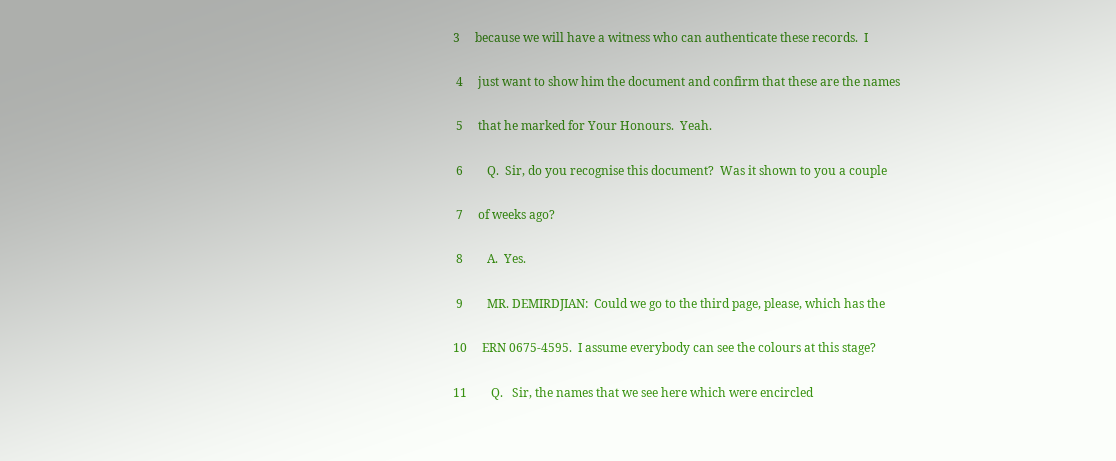3     because we will have a witness who can authenticate these records.  I

 4     just want to show him the document and confirm that these are the names

 5     that he marked for Your Honours.  Yeah.

 6        Q.  Sir, do you recognise this document?  Was it shown to you a couple

 7     of weeks ago?

 8        A.  Yes.

 9        MR. DEMIRDJIAN:  Could we go to the third page, please, which has the

10     ERN 0675-4595.  I assume everybody can see the colours at this stage?

11        Q.   Sir, the names that we see here which were encircled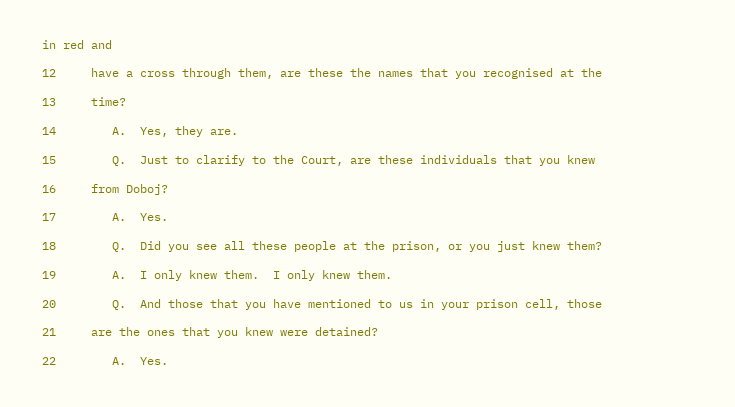in red and

12     have a cross through them, are these the names that you recognised at the

13     time?

14        A.  Yes, they are.

15        Q.  Just to clarify to the Court, are these individuals that you knew

16     from Doboj?

17        A.  Yes.

18        Q.  Did you see all these people at the prison, or you just knew them?

19        A.  I only knew them.  I only knew them.

20        Q.  And those that you have mentioned to us in your prison cell, those

21     are the ones that you knew were detained?

22        A.  Yes.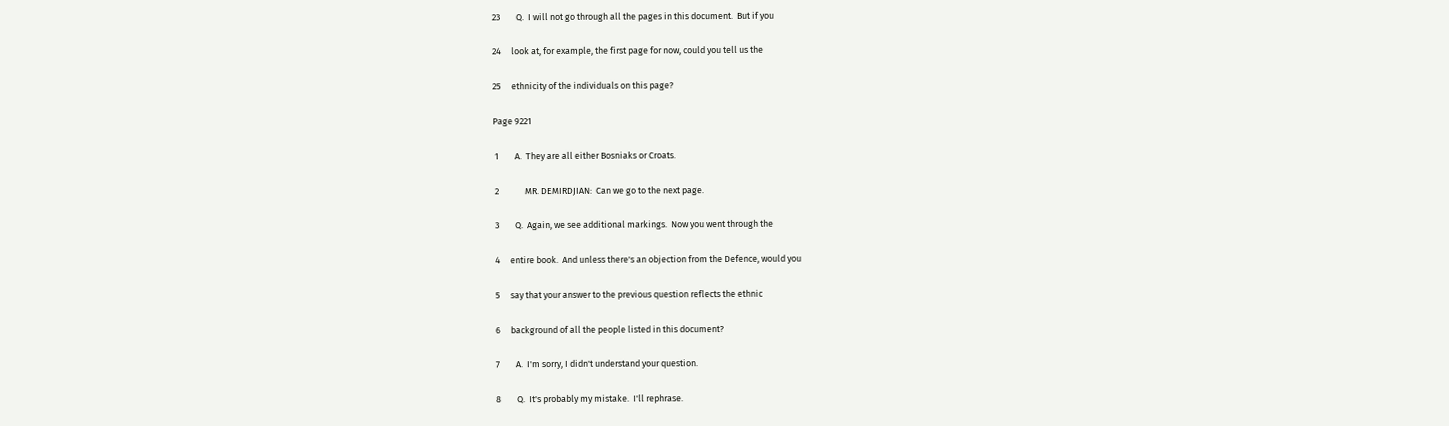23        Q.  I will not go through all the pages in this document.  But if you

24     look at, for example, the first page for now, could you tell us the

25     ethnicity of the individuals on this page?

Page 9221

 1        A.  They are all either Bosniaks or Croats.

 2             MR. DEMIRDJIAN:  Can we go to the next page.

 3        Q.  Again, we see additional markings.  Now you went through the

 4     entire book.  And unless there's an objection from the Defence, would you

 5     say that your answer to the previous question reflects the ethnic

 6     background of all the people listed in this document?

 7        A.  I'm sorry, I didn't understand your question.

 8        Q.  It's probably my mistake.  I'll rephrase.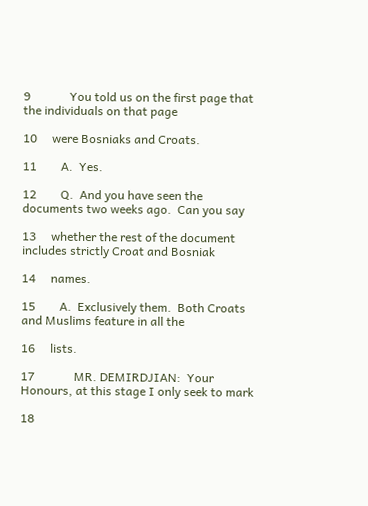9             You told us on the first page that the individuals on that page

10     were Bosniaks and Croats.

11        A.  Yes.

12        Q.  And you have seen the documents two weeks ago.  Can you say

13     whether the rest of the document includes strictly Croat and Bosniak

14     names.

15        A.  Exclusively them.  Both Croats and Muslims feature in all the

16     lists.

17             MR. DEMIRDJIAN:  Your Honours, at this stage I only seek to mark

18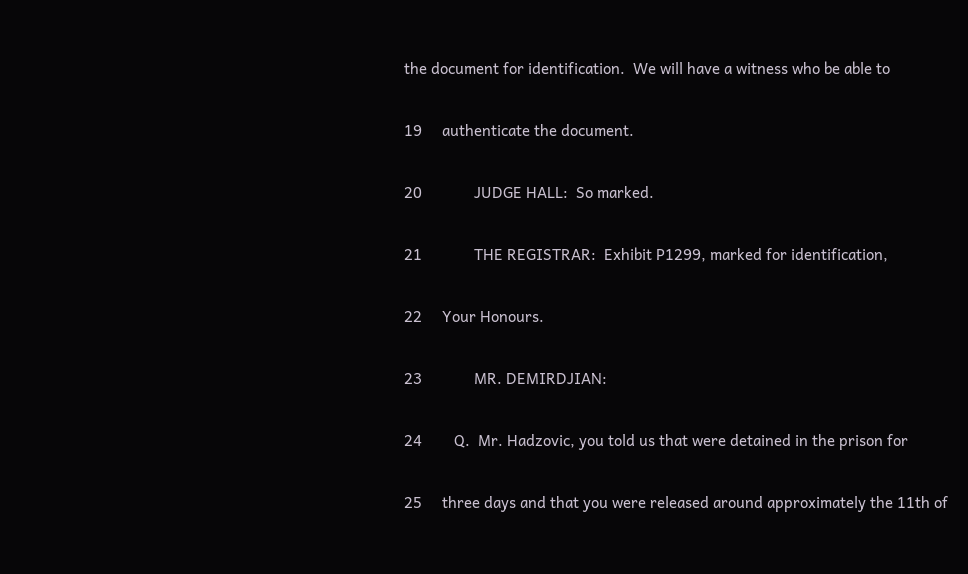the document for identification.  We will have a witness who be able to

19     authenticate the document.

20             JUDGE HALL:  So marked.

21             THE REGISTRAR:  Exhibit P1299, marked for identification,

22     Your Honours.

23             MR. DEMIRDJIAN:

24        Q.  Mr. Hadzovic, you told us that were detained in the prison for

25     three days and that you were released around approximately the 11th of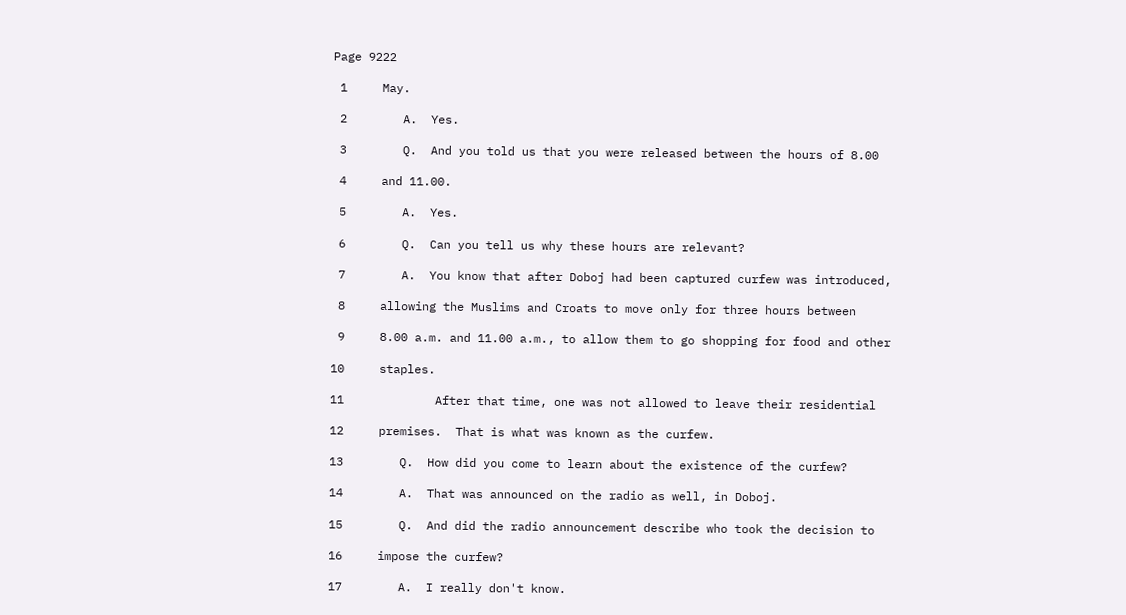Page 9222

 1     May.

 2        A.  Yes.

 3        Q.  And you told us that you were released between the hours of 8.00

 4     and 11.00.

 5        A.  Yes.

 6        Q.  Can you tell us why these hours are relevant?

 7        A.  You know that after Doboj had been captured curfew was introduced,

 8     allowing the Muslims and Croats to move only for three hours between

 9     8.00 a.m. and 11.00 a.m., to allow them to go shopping for food and other

10     staples.

11             After that time, one was not allowed to leave their residential

12     premises.  That is what was known as the curfew.

13        Q.  How did you come to learn about the existence of the curfew?

14        A.  That was announced on the radio as well, in Doboj.

15        Q.  And did the radio announcement describe who took the decision to

16     impose the curfew?

17        A.  I really don't know.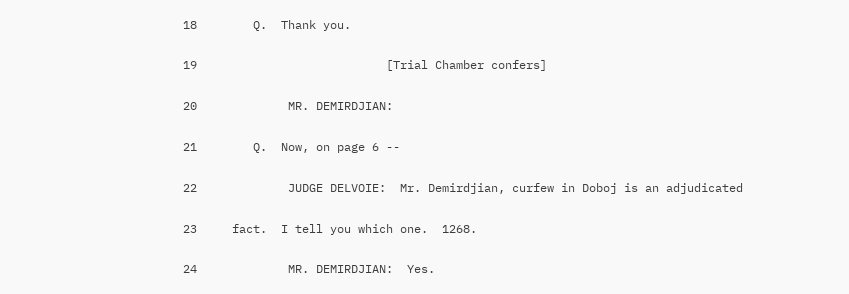18        Q.  Thank you.

19                           [Trial Chamber confers]

20             MR. DEMIRDJIAN:

21        Q.  Now, on page 6 --

22             JUDGE DELVOIE:  Mr. Demirdjian, curfew in Doboj is an adjudicated

23     fact.  I tell you which one.  1268.

24             MR. DEMIRDJIAN:  Yes.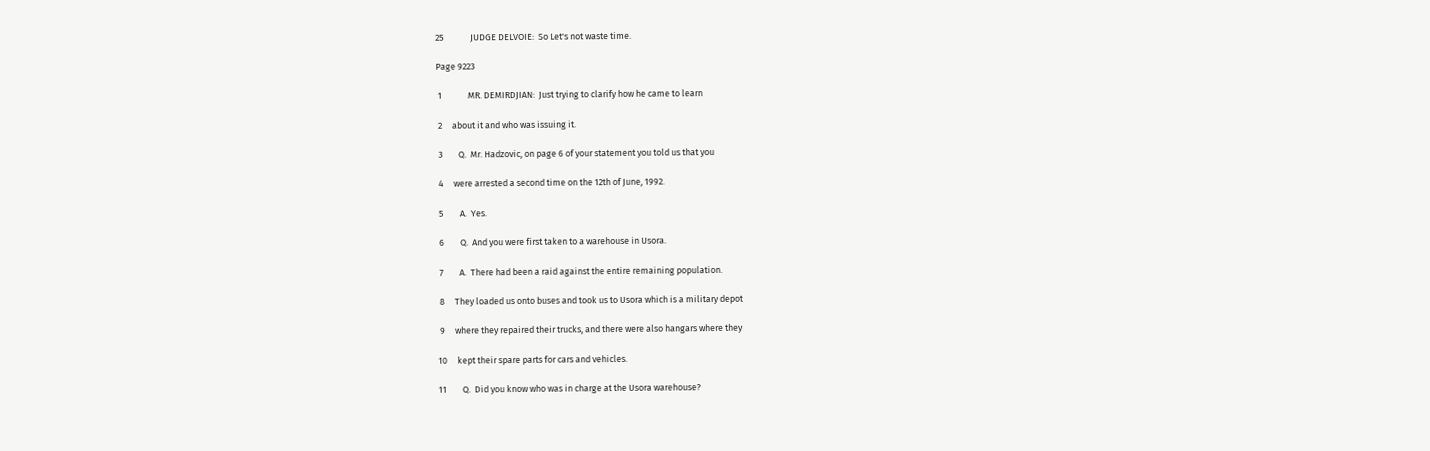25             JUDGE DELVOIE:  So Let's not waste time.

Page 9223

 1             MR. DEMIRDJIAN:  Just trying to clarify how he came to learn

 2     about it and who was issuing it.

 3        Q.  Mr. Hadzovic, on page 6 of your statement you told us that you

 4     were arrested a second time on the 12th of June, 1992.

 5        A.  Yes.

 6        Q.  And you were first taken to a warehouse in Usora.

 7        A.  There had been a raid against the entire remaining population.

 8     They loaded us onto buses and took us to Usora which is a military depot

 9     where they repaired their trucks, and there were also hangars where they

10     kept their spare parts for cars and vehicles.

11        Q.  Did you know who was in charge at the Usora warehouse?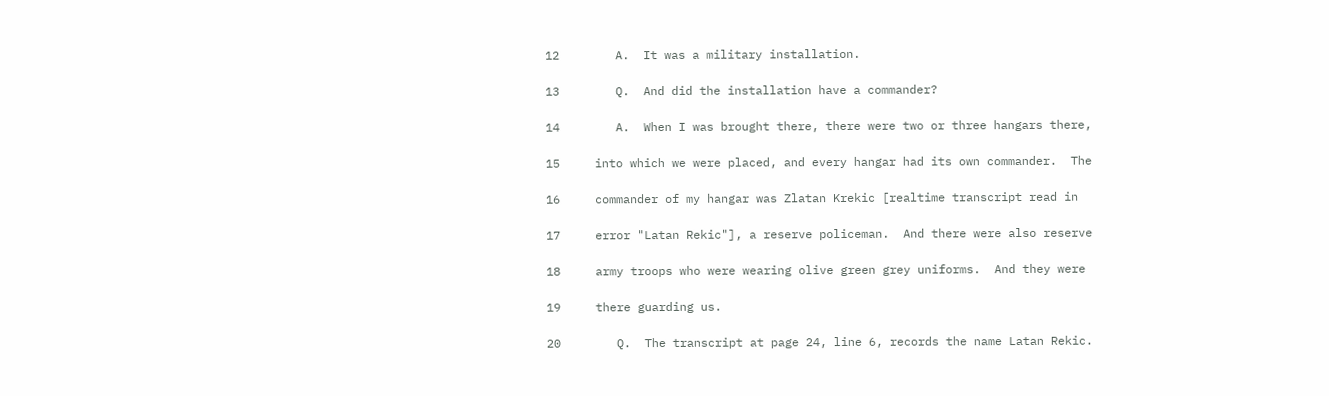12        A.  It was a military installation.

13        Q.  And did the installation have a commander?

14        A.  When I was brought there, there were two or three hangars there,

15     into which we were placed, and every hangar had its own commander.  The

16     commander of my hangar was Zlatan Krekic [realtime transcript read in

17     error "Latan Rekic"], a reserve policeman.  And there were also reserve

18     army troops who were wearing olive green grey uniforms.  And they were

19     there guarding us.

20        Q.  The transcript at page 24, line 6, records the name Latan Rekic.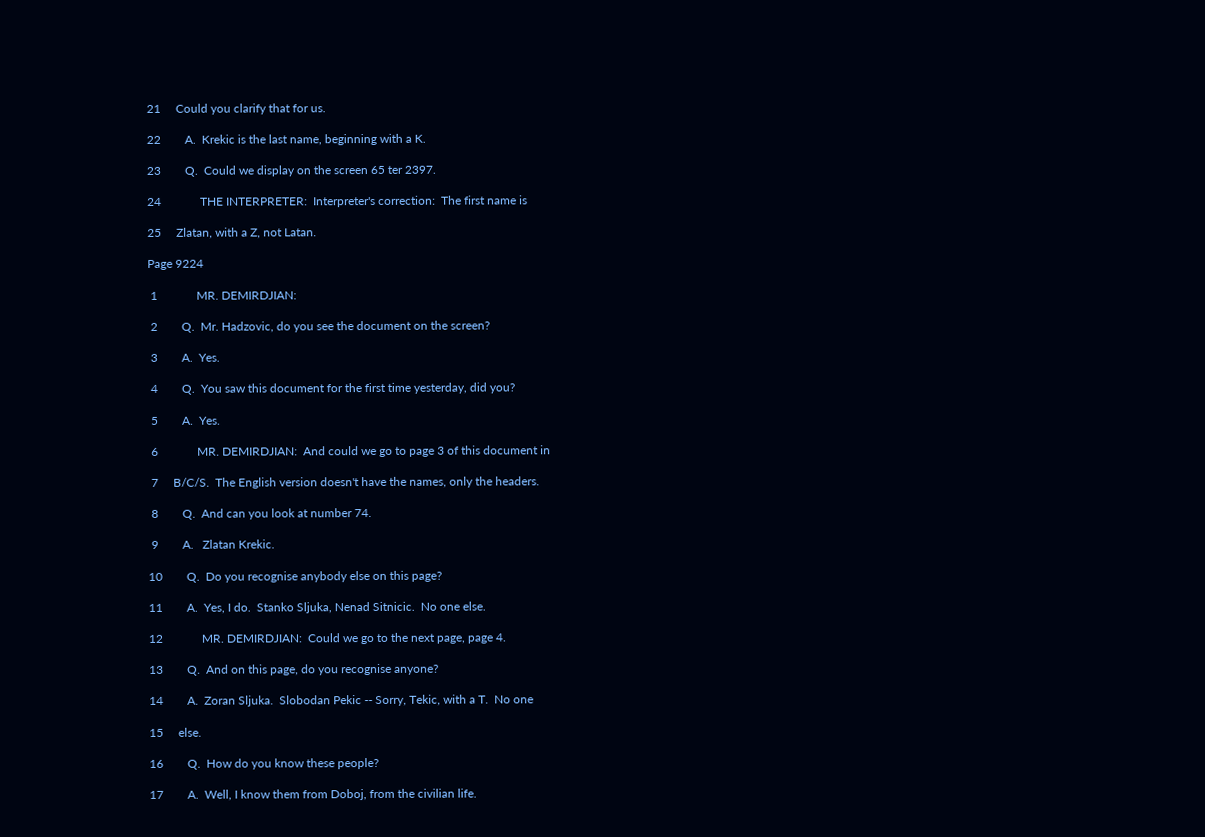21     Could you clarify that for us.

22        A.  Krekic is the last name, beginning with a K.

23        Q.  Could we display on the screen 65 ter 2397.

24             THE INTERPRETER:  Interpreter's correction:  The first name is

25     Zlatan, with a Z, not Latan.

Page 9224

 1             MR. DEMIRDJIAN:

 2        Q.  Mr. Hadzovic, do you see the document on the screen?

 3        A.  Yes.

 4        Q.  You saw this document for the first time yesterday, did you?

 5        A.  Yes.

 6             MR. DEMIRDJIAN:  And could we go to page 3 of this document in

 7     B/C/S.  The English version doesn't have the names, only the headers.

 8        Q.  And can you look at number 74.

 9        A.   Zlatan Krekic.

10        Q.  Do you recognise anybody else on this page?

11        A.  Yes, I do.  Stanko Sljuka, Nenad Sitnicic.  No one else.

12             MR. DEMIRDJIAN:  Could we go to the next page, page 4.

13        Q.  And on this page, do you recognise anyone?

14        A.  Zoran Sljuka.  Slobodan Pekic -- Sorry, Tekic, with a T.  No one

15     else.

16        Q.  How do you know these people?

17        A.  Well, I know them from Doboj, from the civilian life.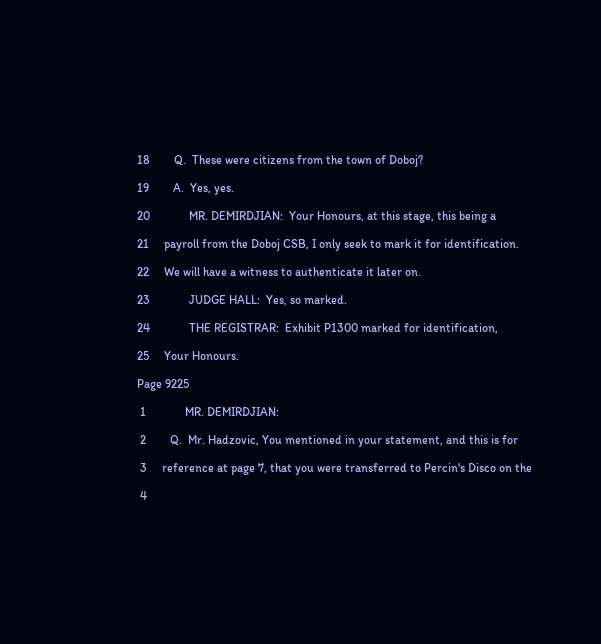18        Q.  These were citizens from the town of Doboj?

19        A.  Yes, yes.

20             MR. DEMIRDJIAN:  Your Honours, at this stage, this being a

21     payroll from the Doboj CSB, I only seek to mark it for identification.

22     We will have a witness to authenticate it later on.

23             JUDGE HALL:  Yes, so marked.

24             THE REGISTRAR:  Exhibit P1300 marked for identification,

25     Your Honours.

Page 9225

 1             MR. DEMIRDJIAN:

 2        Q.  Mr. Hadzovic, You mentioned in your statement, and this is for

 3     reference at page 7, that you were transferred to Percin's Disco on the

 4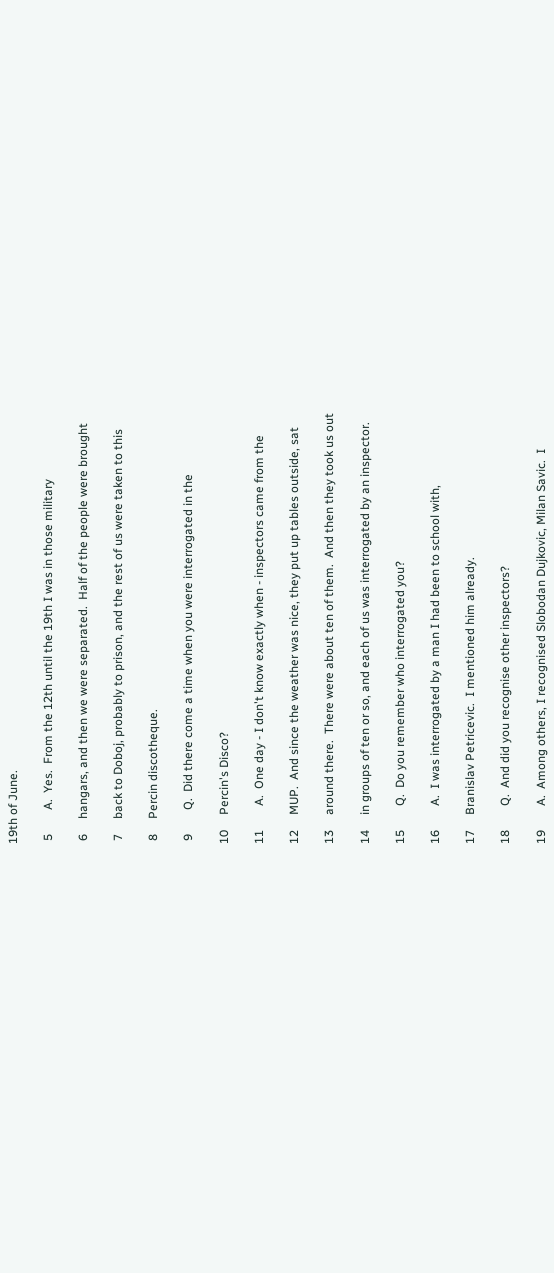19th of June.

 5        A.  Yes.  From the 12th until the 19th I was in those military

 6     hangars, and then we were separated.  Half of the people were brought

 7     back to Doboj, probably to prison, and the rest of us were taken to this

 8     Percin discotheque.

 9        Q.  Did there come a time when you were interrogated in the

10     Percin's Disco?

11        A.  One day - I don't know exactly when - inspectors came from the

12     MUP.  And since the weather was nice, they put up tables outside, sat

13     around there.  There were about ten of them.  And then they took us out

14     in groups of ten or so, and each of us was interrogated by an inspector.

15        Q.  Do you remember who interrogated you?

16        A.  I was interrogated by a man I had been to school with,

17     Branislav Petricevic.  I mentioned him already.

18        Q.  And did you recognise other inspectors?

19        A.  Among others, I recognised Slobodan Dujkovic, Milan Savic.  I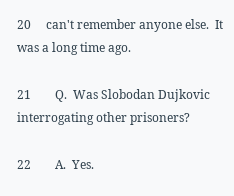20     can't remember anyone else.  It was a long time ago.

21        Q.  Was Slobodan Dujkovic interrogating other prisoners?

22        A.  Yes.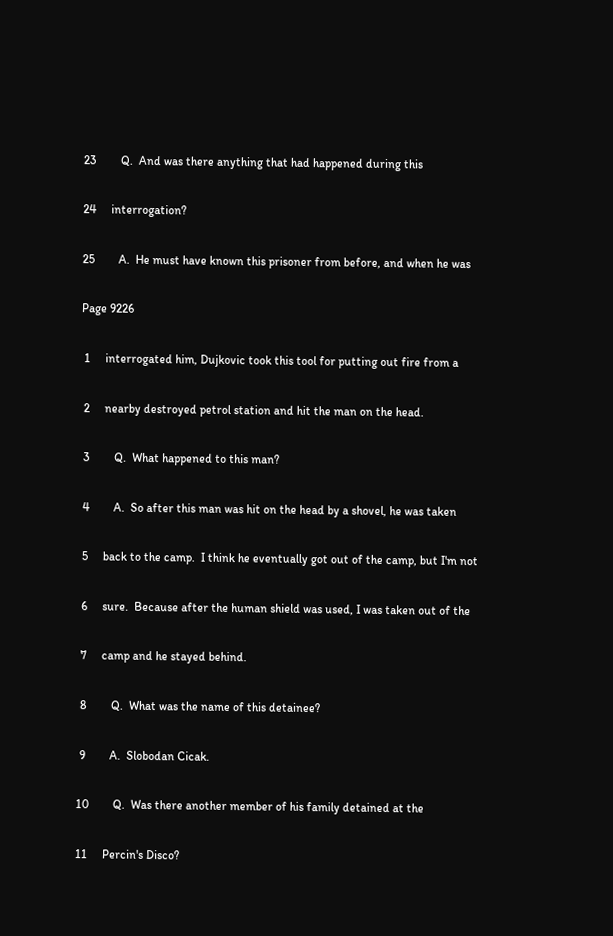23        Q.  And was there anything that had happened during this

24     interrogation?

25        A.  He must have known this prisoner from before, and when he was

Page 9226

 1     interrogated him, Dujkovic took this tool for putting out fire from a

 2     nearby destroyed petrol station and hit the man on the head.

 3        Q.  What happened to this man?

 4        A.  So after this man was hit on the head by a shovel, he was taken

 5     back to the camp.  I think he eventually got out of the camp, but I'm not

 6     sure.  Because after the human shield was used, I was taken out of the

 7     camp and he stayed behind.

 8        Q.  What was the name of this detainee?

 9        A.  Slobodan Cicak.

10        Q.  Was there another member of his family detained at the

11     Percin's Disco?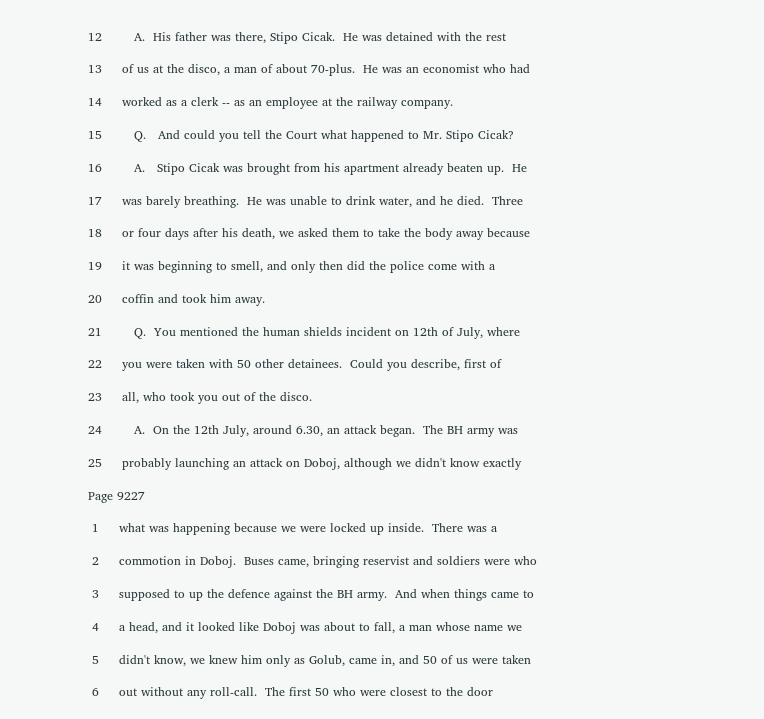12        A.  His father was there, Stipo Cicak.  He was detained with the rest

13     of us at the disco, a man of about 70-plus.  He was an economist who had

14     worked as a clerk -- as an employee at the railway company.

15        Q.   And could you tell the Court what happened to Mr. Stipo Cicak?

16        A.   Stipo Cicak was brought from his apartment already beaten up.  He

17     was barely breathing.  He was unable to drink water, and he died.  Three

18     or four days after his death, we asked them to take the body away because

19     it was beginning to smell, and only then did the police come with a

20     coffin and took him away.

21        Q.  You mentioned the human shields incident on 12th of July, where

22     you were taken with 50 other detainees.  Could you describe, first of

23     all, who took you out of the disco.

24        A.  On the 12th July, around 6.30, an attack began.  The BH army was

25     probably launching an attack on Doboj, although we didn't know exactly

Page 9227

 1     what was happening because we were locked up inside.  There was a

 2     commotion in Doboj.  Buses came, bringing reservist and soldiers were who

 3     supposed to up the defence against the BH army.  And when things came to

 4     a head, and it looked like Doboj was about to fall, a man whose name we

 5     didn't know, we knew him only as Golub, came in, and 50 of us were taken

 6     out without any roll-call.  The first 50 who were closest to the door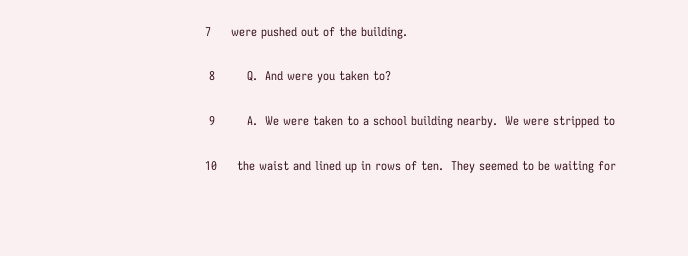7     were pushed out of the building.

 8        Q.  And were you taken to?

 9        A.  We were taken to a school building nearby.  We were stripped to

10     the waist and lined up in rows of ten.  They seemed to be waiting for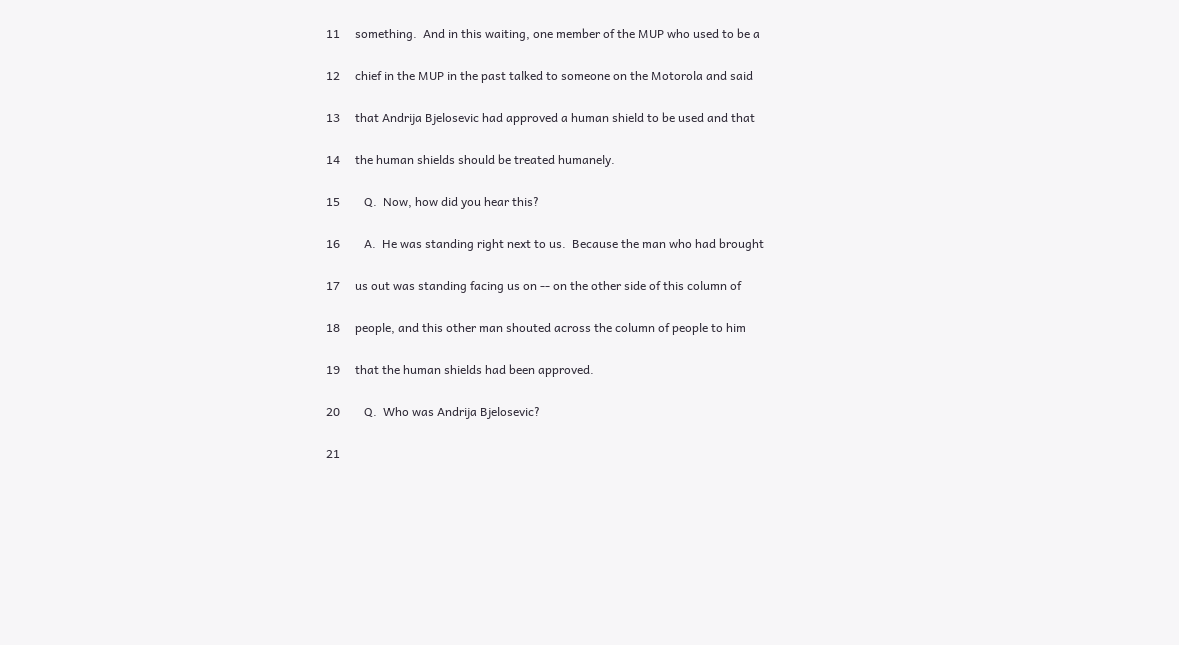11     something.  And in this waiting, one member of the MUP who used to be a

12     chief in the MUP in the past talked to someone on the Motorola and said

13     that Andrija Bjelosevic had approved a human shield to be used and that

14     the human shields should be treated humanely.

15        Q.  Now, how did you hear this?

16        A.  He was standing right next to us.  Because the man who had brought

17     us out was standing facing us on -- on the other side of this column of

18     people, and this other man shouted across the column of people to him

19     that the human shields had been approved.

20        Q.  Who was Andrija Bjelosevic?

21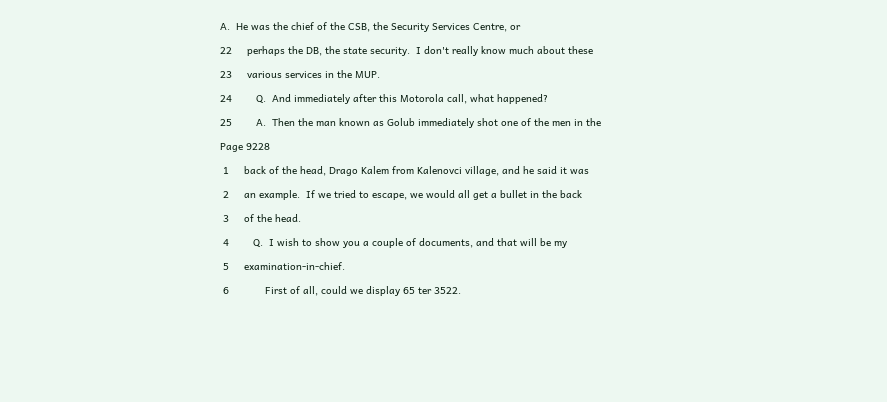A.  He was the chief of the CSB, the Security Services Centre, or

22     perhaps the DB, the state security.  I don't really know much about these

23     various services in the MUP.

24        Q.  And immediately after this Motorola call, what happened?

25        A.  Then the man known as Golub immediately shot one of the men in the

Page 9228

 1     back of the head, Drago Kalem from Kalenovci village, and he said it was

 2     an example.  If we tried to escape, we would all get a bullet in the back

 3     of the head.

 4        Q.  I wish to show you a couple of documents, and that will be my

 5     examination-in-chief.

 6            First of all, could we display 65 ter 3522.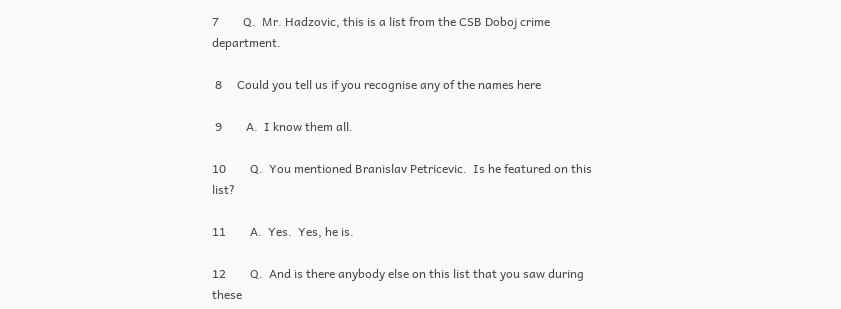7        Q.  Mr. Hadzovic, this is a list from the CSB Doboj crime department.

 8     Could you tell us if you recognise any of the names here

 9        A.  I know them all.

10        Q.  You mentioned Branislav Petricevic.  Is he featured on this list?

11        A.  Yes.  Yes, he is.

12        Q.  And is there anybody else on this list that you saw during these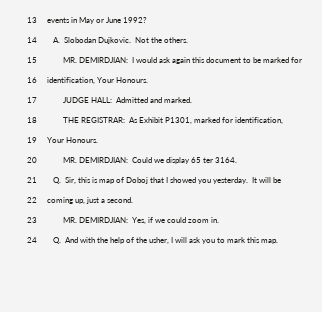13     events in May or June 1992?

14        A.  Slobodan Dujkovic.  Not the others.

15             MR. DEMIRDJIAN:  I would ask again this document to be marked for

16     identification, Your Honours.

17             JUDGE HALL:  Admitted and marked.

18             THE REGISTRAR:  As Exhibit P1301, marked for identification,

19     Your Honours.

20             MR. DEMIRDJIAN:  Could we display 65 ter 3164.

21        Q.  Sir, this is map of Doboj that I showed you yesterday.  It will be

22     coming up, just a second.

23             MR. DEMIRDJIAN:  Yes, if we could zoom in.

24        Q.  And with the help of the usher, I will ask you to mark this map.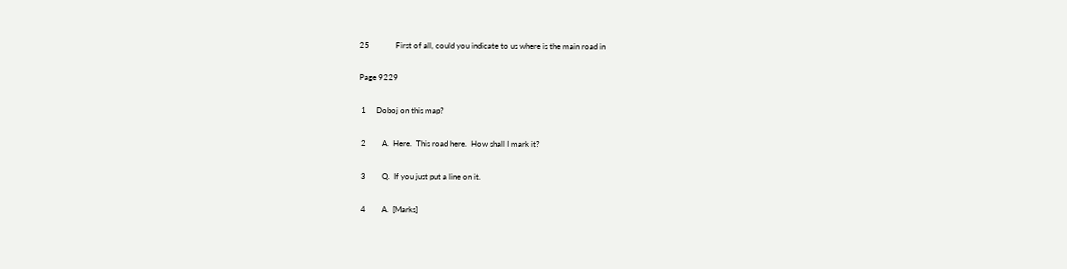25             First of all, could you indicate to us where is the main road in

Page 9229

 1     Doboj on this map?

 2        A.  Here.  This road here.  How shall I mark it?

 3        Q.  If you just put a line on it.

 4        A.  [Marks]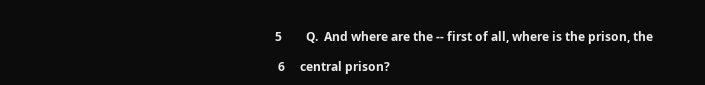5        Q.  And where are the -- first of all, where is the prison, the

 6     central prison?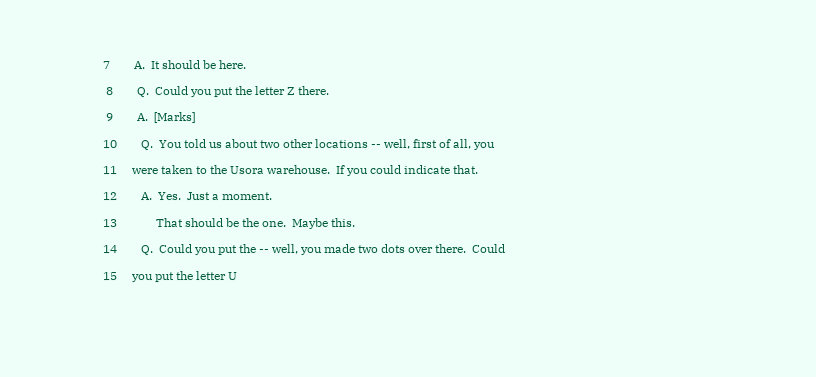7        A.  It should be here.

 8        Q.  Could you put the letter Z there.

 9        A.  [Marks]

10        Q.  You told us about two other locations -- well, first of all, you

11     were taken to the Usora warehouse.  If you could indicate that.

12        A.  Yes.  Just a moment.

13             That should be the one.  Maybe this.

14        Q.  Could you put the -- well, you made two dots over there.  Could

15     you put the letter U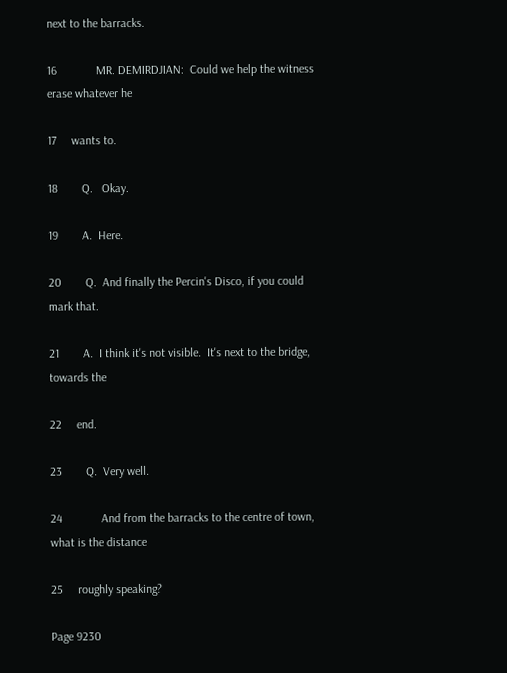next to the barracks.

16             MR. DEMIRDJIAN:  Could we help the witness erase whatever he

17     wants to.

18        Q.   Okay.

19        A.  Here.

20        Q.  And finally the Percin's Disco, if you could mark that.

21        A.  I think it's not visible.  It's next to the bridge, towards the

22     end.

23        Q.  Very well.

24             And from the barracks to the centre of town, what is the distance

25     roughly speaking?

Page 9230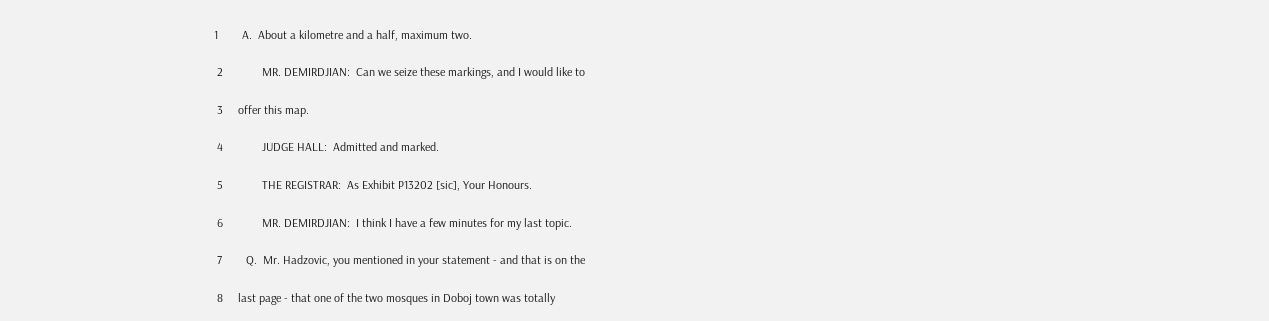1        A.  About a kilometre and a half, maximum two.

 2             MR. DEMIRDJIAN:  Can we seize these markings, and I would like to

 3     offer this map.

 4             JUDGE HALL:  Admitted and marked.

 5             THE REGISTRAR:  As Exhibit P13202 [sic], Your Honours.

 6             MR. DEMIRDJIAN:  I think I have a few minutes for my last topic.

 7        Q.  Mr. Hadzovic, you mentioned in your statement - and that is on the

 8     last page - that one of the two mosques in Doboj town was totally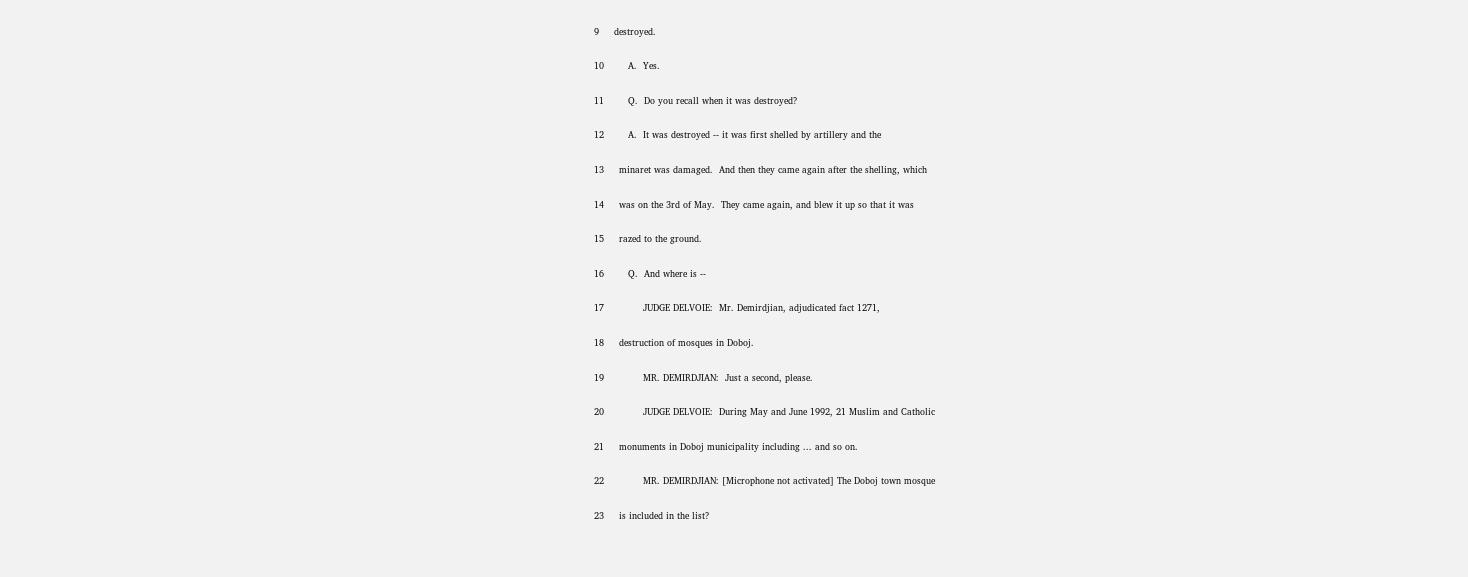9     destroyed.

10        A.  Yes.

11        Q.  Do you recall when it was destroyed?

12        A.  It was destroyed -- it was first shelled by artillery and the

13     minaret was damaged.  And then they came again after the shelling, which

14     was on the 3rd of May.  They came again, and blew it up so that it was

15     razed to the ground.

16        Q.  And where is --

17             JUDGE DELVOIE:  Mr. Demirdjian, adjudicated fact 1271,

18     destruction of mosques in Doboj.

19             MR. DEMIRDJIAN:  Just a second, please.

20             JUDGE DELVOIE:  During May and June 1992, 21 Muslim and Catholic

21     monuments in Doboj municipality including ... and so on.

22             MR. DEMIRDJIAN: [Microphone not activated] The Doboj town mosque

23     is included in the list?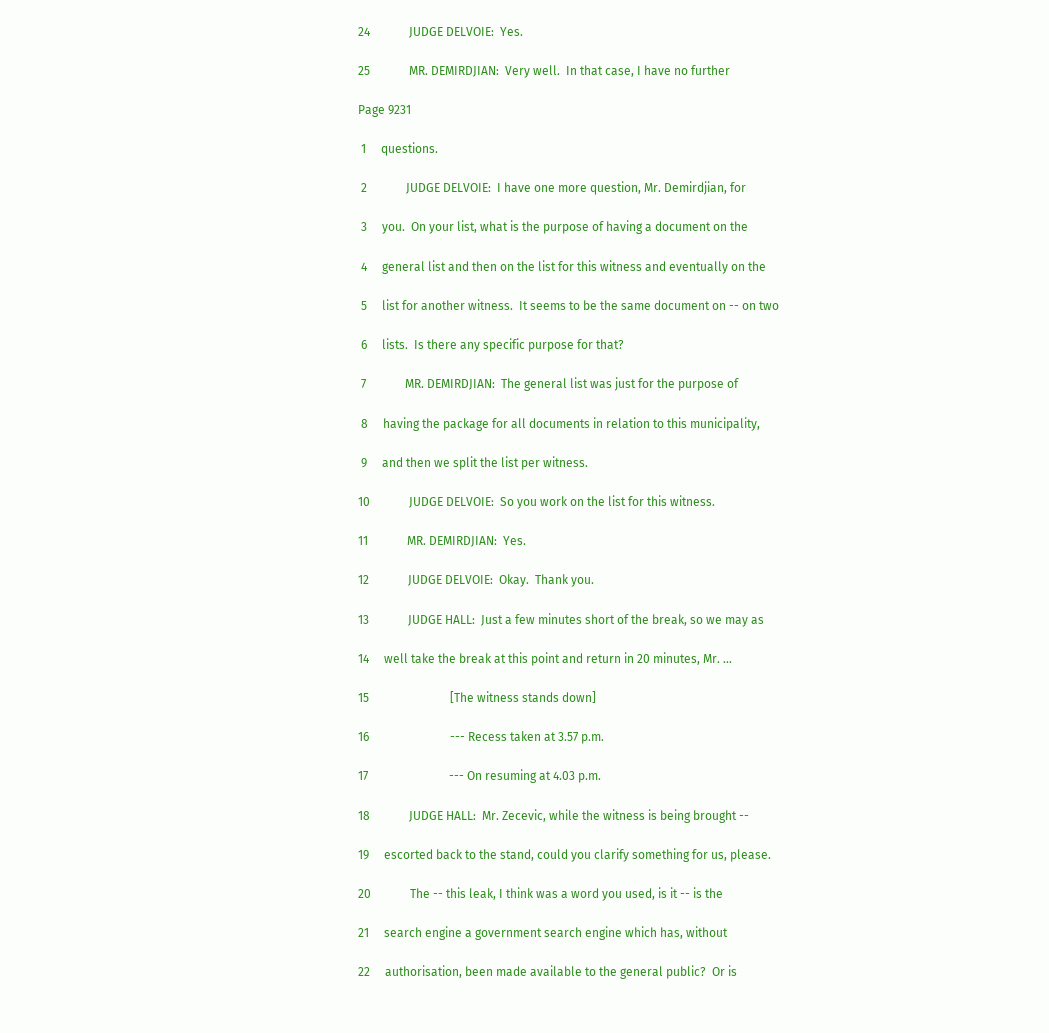24             JUDGE DELVOIE:  Yes.

25             MR. DEMIRDJIAN:  Very well.  In that case, I have no further

Page 9231

 1     questions.

 2             JUDGE DELVOIE:  I have one more question, Mr. Demirdjian, for

 3     you.  On your list, what is the purpose of having a document on the

 4     general list and then on the list for this witness and eventually on the

 5     list for another witness.  It seems to be the same document on -- on two

 6     lists.  Is there any specific purpose for that?

 7             MR. DEMIRDJIAN:  The general list was just for the purpose of

 8     having the package for all documents in relation to this municipality,

 9     and then we split the list per witness.

10             JUDGE DELVOIE:  So you work on the list for this witness.

11             MR. DEMIRDJIAN:  Yes.

12             JUDGE DELVOIE:  Okay.  Thank you.

13             JUDGE HALL:  Just a few minutes short of the break, so we may as

14     well take the break at this point and return in 20 minutes, Mr. ...

15                           [The witness stands down]

16                           --- Recess taken at 3.57 p.m.

17                           --- On resuming at 4.03 p.m.

18             JUDGE HALL:  Mr. Zecevic, while the witness is being brought --

19     escorted back to the stand, could you clarify something for us, please.

20             The -- this leak, I think was a word you used, is it -- is the

21     search engine a government search engine which has, without

22     authorisation, been made available to the general public?  Or is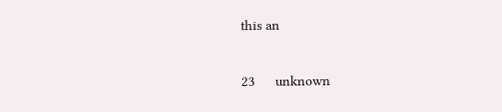this an

23     unknown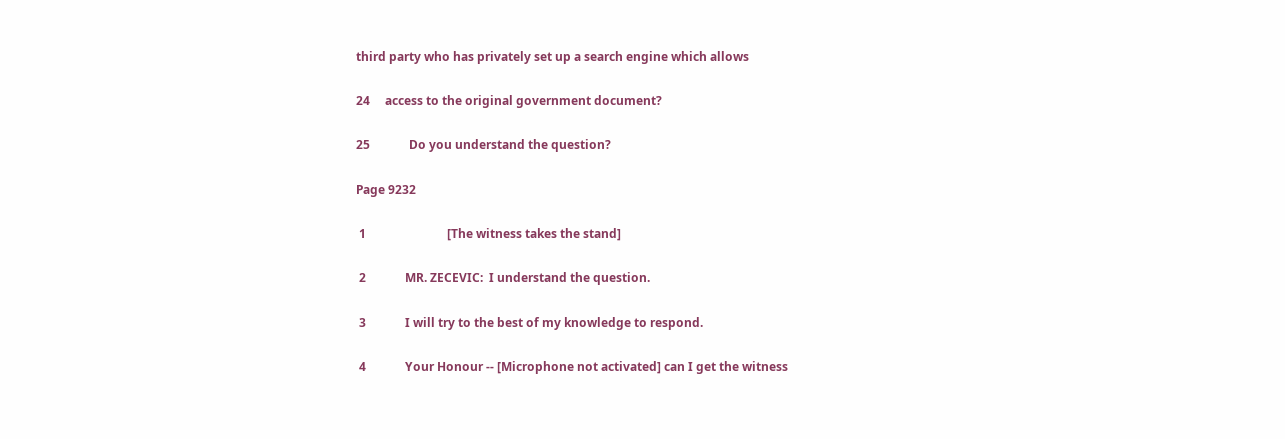third party who has privately set up a search engine which allows

24     access to the original government document?

25             Do you understand the question?

Page 9232

 1                           [The witness takes the stand]

 2             MR. ZECEVIC:  I understand the question.

 3             I will try to the best of my knowledge to respond.

 4             Your Honour -- [Microphone not activated] can I get the witness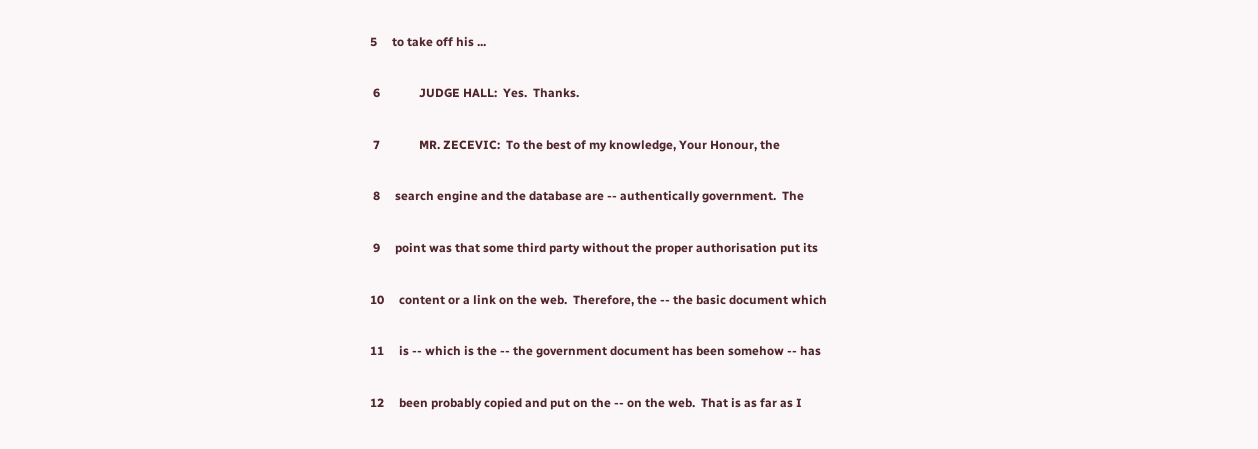5     to take off his ...

 6             JUDGE HALL:  Yes.  Thanks.

 7             MR. ZECEVIC:  To the best of my knowledge, Your Honour, the

 8     search engine and the database are -- authentically government.  The

 9     point was that some third party without the proper authorisation put its

10     content or a link on the web.  Therefore, the -- the basic document which

11     is -- which is the -- the government document has been somehow -- has

12     been probably copied and put on the -- on the web.  That is as far as I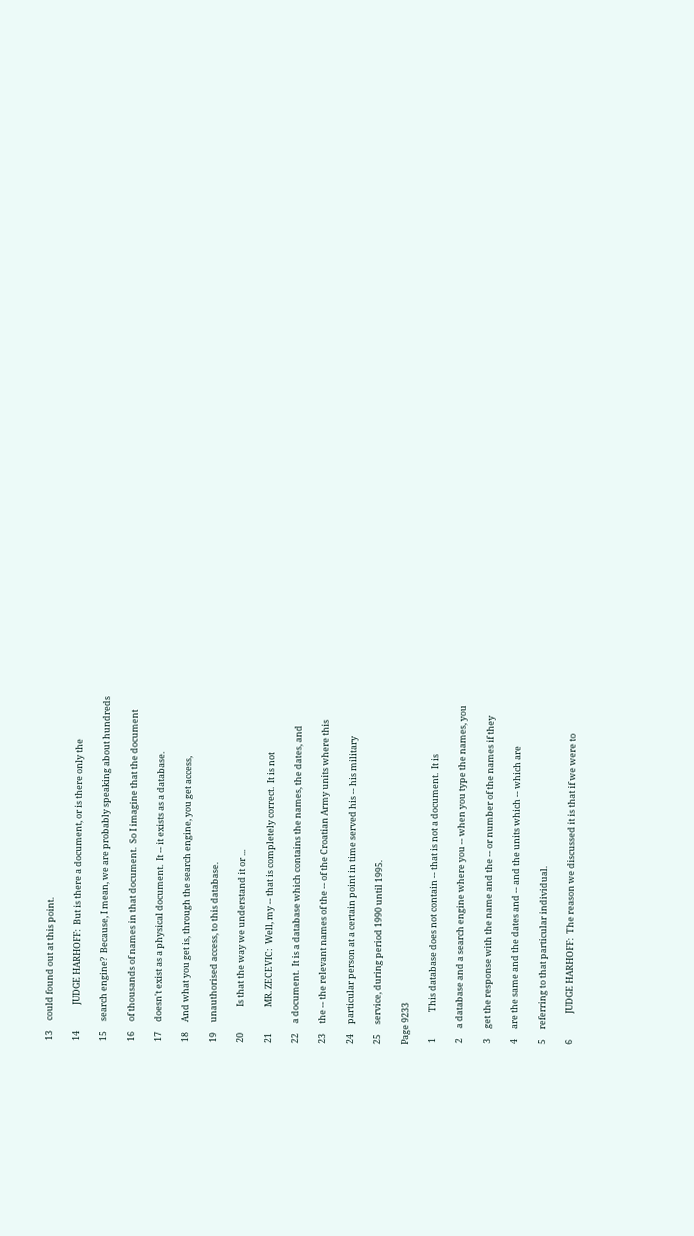13     could found out at this point.

14             JUDGE HARHOFF:  But is there a document, or is there only the

15     search engine?  Because, I mean, we are probably speaking about hundreds

16     of thousands of names in that document.  So I imagine that the document

17     doesn't exist as a physical document.  It -- it exists as a database.

18     And what you get is, through the search engine, you get access,

19     unauthorised access, to this database.

20             Is that the way we understand it or ...

21             MR. ZECEVIC:  Well, my -- that is completely correct.  It is not

22     a document.  It is a database which contains the names, the dates, and

23     the -- the relevant names of the -- of the Croatian Army units where this

24     particular person at a certain point in time served his -- his military

25     service, during period 1990 until 1995.

Page 9233

 1             This database does not contain -- that is not a document.  It is

 2     a database and a search engine where you -- when you type the names, you

 3     get the response with the name and the -- or number of the names if they

 4     are the same and the dates and -- and the units which -- which are

 5     referring to that particular individual.

 6             JUDGE HARHOFF:  The reason we discussed it is that if we were to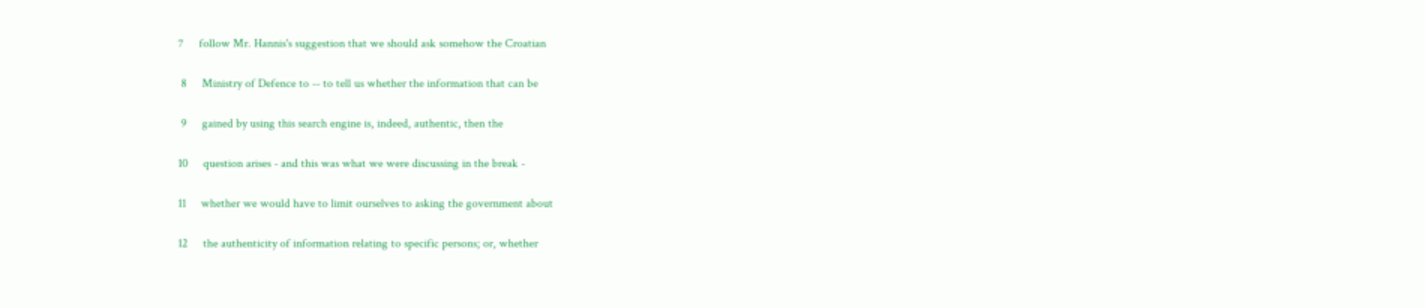7     follow Mr. Hannis's suggestion that we should ask somehow the Croatian

 8     Ministry of Defence to -- to tell us whether the information that can be

 9     gained by using this search engine is, indeed, authentic, then the

10     question arises - and this was what we were discussing in the break -

11     whether we would have to limit ourselves to asking the government about

12     the authenticity of information relating to specific persons; or, whether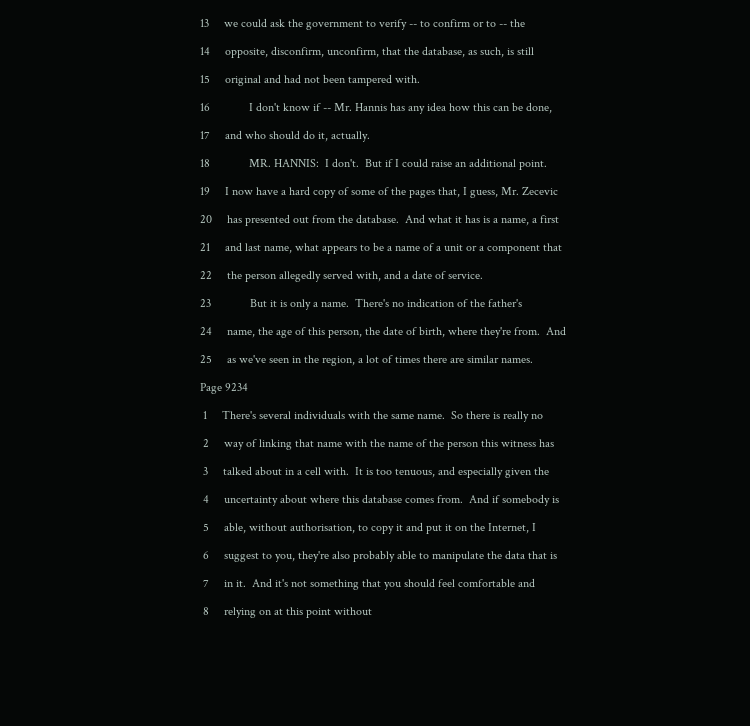13     we could ask the government to verify -- to confirm or to -- the

14     opposite, disconfirm, unconfirm, that the database, as such, is still

15     original and had not been tampered with.

16             I don't know if -- Mr. Hannis has any idea how this can be done,

17     and who should do it, actually.

18             MR. HANNIS:  I don't.  But if I could raise an additional point.

19     I now have a hard copy of some of the pages that, I guess, Mr. Zecevic

20     has presented out from the database.  And what it has is a name, a first

21     and last name, what appears to be a name of a unit or a component that

22     the person allegedly served with, and a date of service.

23             But it is only a name.  There's no indication of the father's

24     name, the age of this person, the date of birth, where they're from.  And

25     as we've seen in the region, a lot of times there are similar names.

Page 9234

 1     There's several individuals with the same name.  So there is really no

 2     way of linking that name with the name of the person this witness has

 3     talked about in a cell with.  It is too tenuous, and especially given the

 4     uncertainty about where this database comes from.  And if somebody is

 5     able, without authorisation, to copy it and put it on the Internet, I

 6     suggest to you, they're also probably able to manipulate the data that is

 7     in it.  And it's not something that you should feel comfortable and

 8     relying on at this point without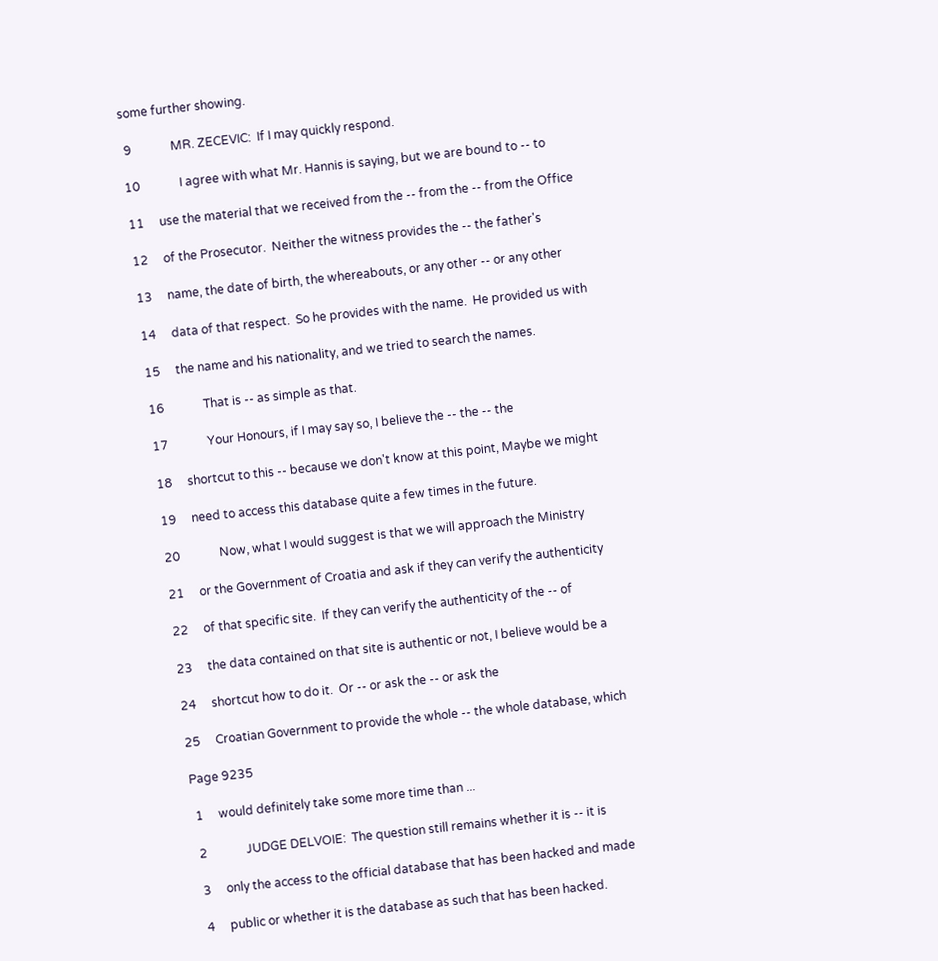some further showing.

 9             MR. ZECEVIC:  If I may quickly respond.

10             I agree with what Mr. Hannis is saying, but we are bound to -- to

11     use the material that we received from the -- from the -- from the Office

12     of the Prosecutor.  Neither the witness provides the -- the father's

13     name, the date of birth, the whereabouts, or any other -- or any other

14     data of that respect.  So he provides with the name.  He provided us with

15     the name and his nationality, and we tried to search the names.

16             That is -- as simple as that.

17             Your Honours, if I may say so, I believe the -- the -- the

18     shortcut to this -- because we don't know at this point, Maybe we might

19     need to access this database quite a few times in the future.

20             Now, what I would suggest is that we will approach the Ministry

21     or the Government of Croatia and ask if they can verify the authenticity

22     of that specific site.  If they can verify the authenticity of the -- of

23     the data contained on that site is authentic or not, I believe would be a

24     shortcut how to do it.  Or -- or ask the -- or ask the

25     Croatian Government to provide the whole -- the whole database, which

Page 9235

 1     would definitely take some more time than ...

 2             JUDGE DELVOIE:  The question still remains whether it is -- it is

 3     only the access to the official database that has been hacked and made

 4     public or whether it is the database as such that has been hacked.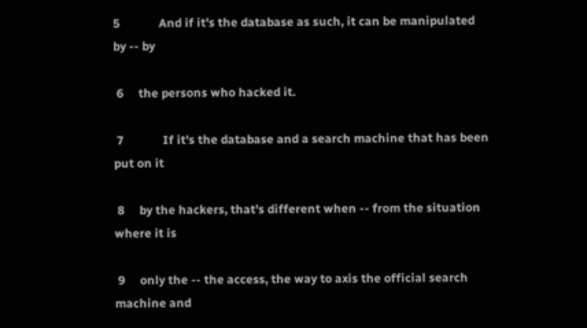5             And if it's the database as such, it can be manipulated by -- by

 6     the persons who hacked it.

 7             If it's the database and a search machine that has been put on it

 8     by the hackers, that's different when -- from the situation where it is

 9     only the -- the access, the way to axis the official search machine and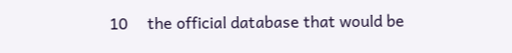10     the official database that would be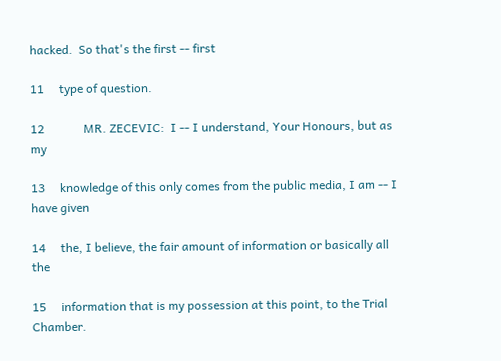hacked.  So that's the first -- first

11     type of question.

12             MR. ZECEVIC:  I -- I understand, Your Honours, but as my

13     knowledge of this only comes from the public media, I am -- I have given

14     the, I believe, the fair amount of information or basically all the

15     information that is my possession at this point, to the Trial Chamber.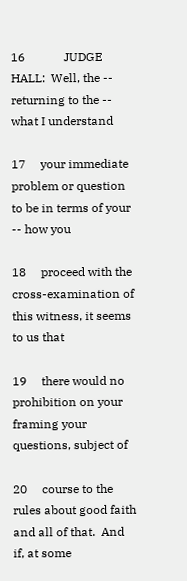16             JUDGE HALL:  Well, the -- returning to the -- what I understand

17     your immediate problem or question to be in terms of your -- how you

18     proceed with the cross-examination of this witness, it seems to us that

19     there would no prohibition on your framing your questions, subject of

20     course to the rules about good faith and all of that.  And if, at some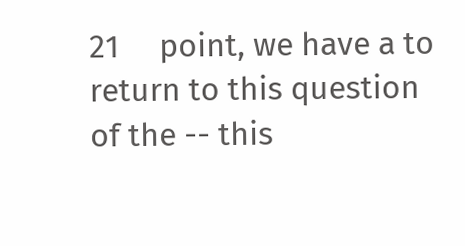21     point, we have a to return to this question of the -- this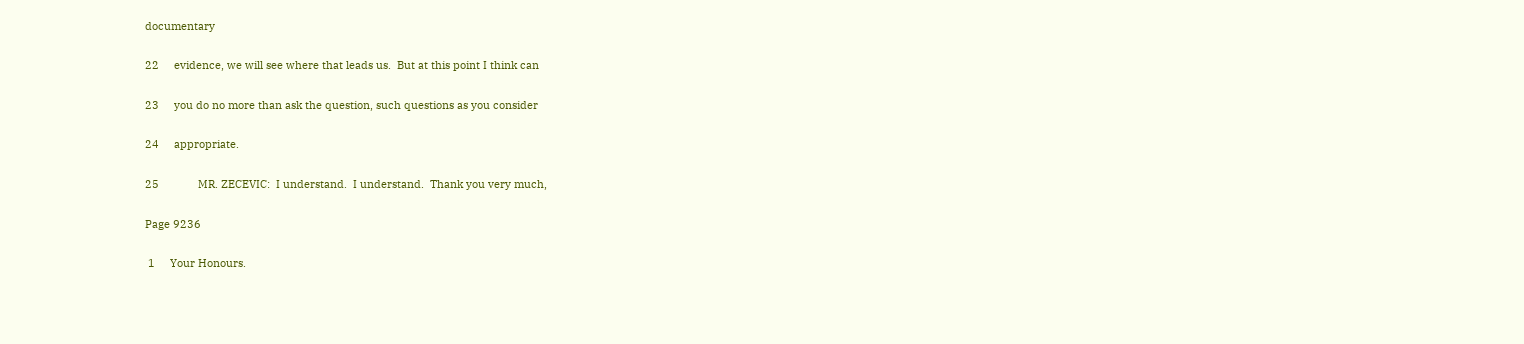documentary

22     evidence, we will see where that leads us.  But at this point I think can

23     you do no more than ask the question, such questions as you consider

24     appropriate.

25             MR. ZECEVIC:  I understand.  I understand.  Thank you very much,

Page 9236

 1     Your Honours.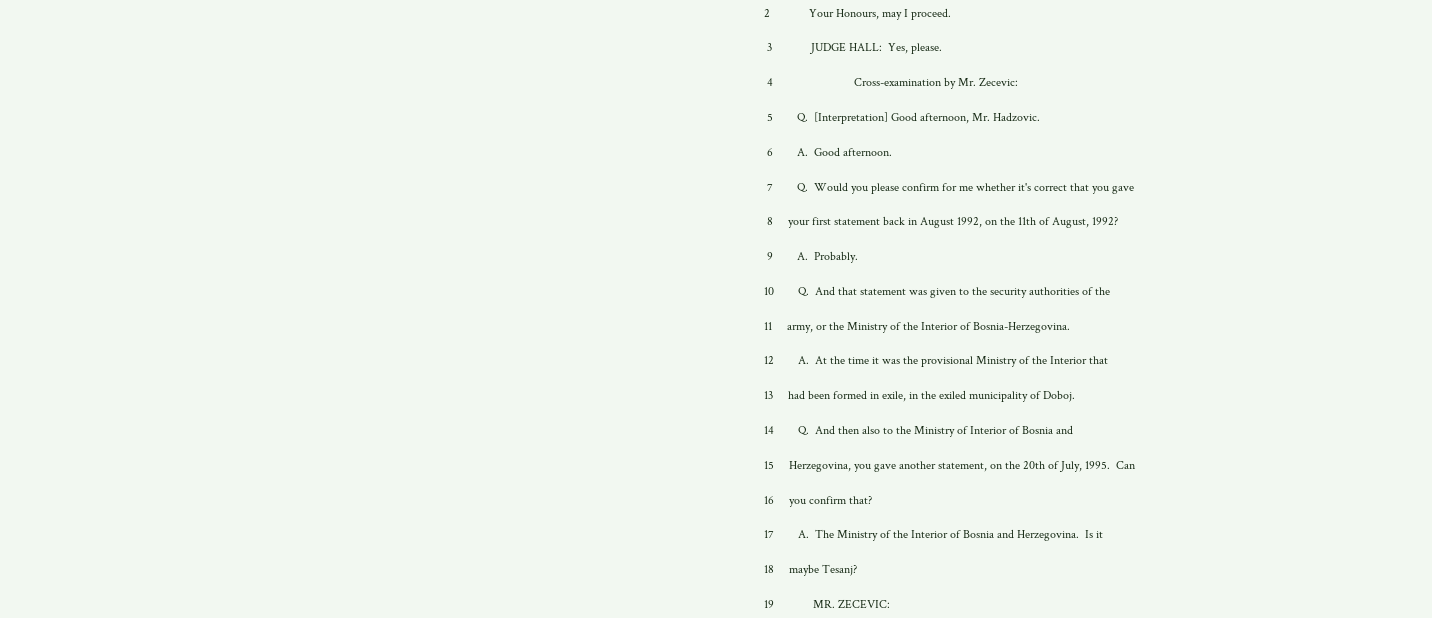2             Your Honours, may I proceed.

 3             JUDGE HALL:  Yes, please.

 4                           Cross-examination by Mr. Zecevic:

 5        Q.  [Interpretation] Good afternoon, Mr. Hadzovic.

 6        A.  Good afternoon.

 7        Q.  Would you please confirm for me whether it's correct that you gave

 8     your first statement back in August 1992, on the 11th of August, 1992?

 9        A.  Probably.

10        Q.  And that statement was given to the security authorities of the

11     army, or the Ministry of the Interior of Bosnia-Herzegovina.

12        A.  At the time it was the provisional Ministry of the Interior that

13     had been formed in exile, in the exiled municipality of Doboj.

14        Q.  And then also to the Ministry of Interior of Bosnia and

15     Herzegovina, you gave another statement, on the 20th of July, 1995.  Can

16     you confirm that?

17        A.  The Ministry of the Interior of Bosnia and Herzegovina.  Is it

18     maybe Tesanj?

19             MR. ZECEVIC: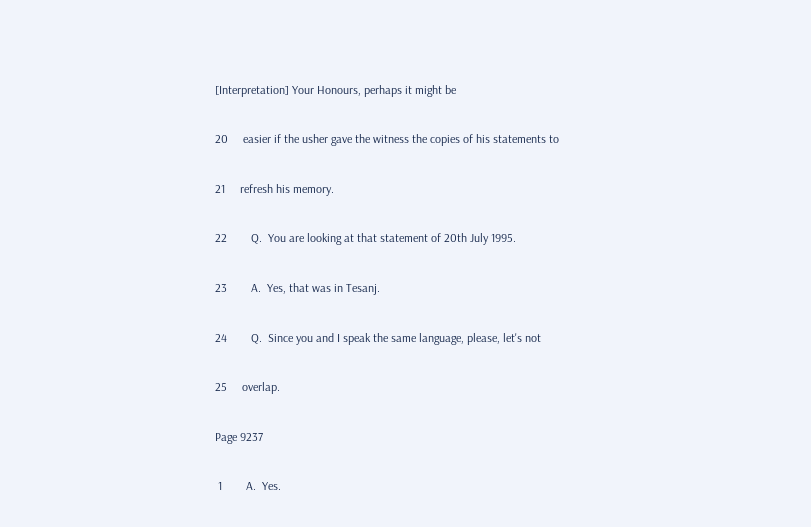[Interpretation] Your Honours, perhaps it might be

20     easier if the usher gave the witness the copies of his statements to

21     refresh his memory.

22        Q.  You are looking at that statement of 20th July 1995.

23        A.  Yes, that was in Tesanj.

24        Q.  Since you and I speak the same language, please, let's not

25     overlap.

Page 9237

 1        A.  Yes.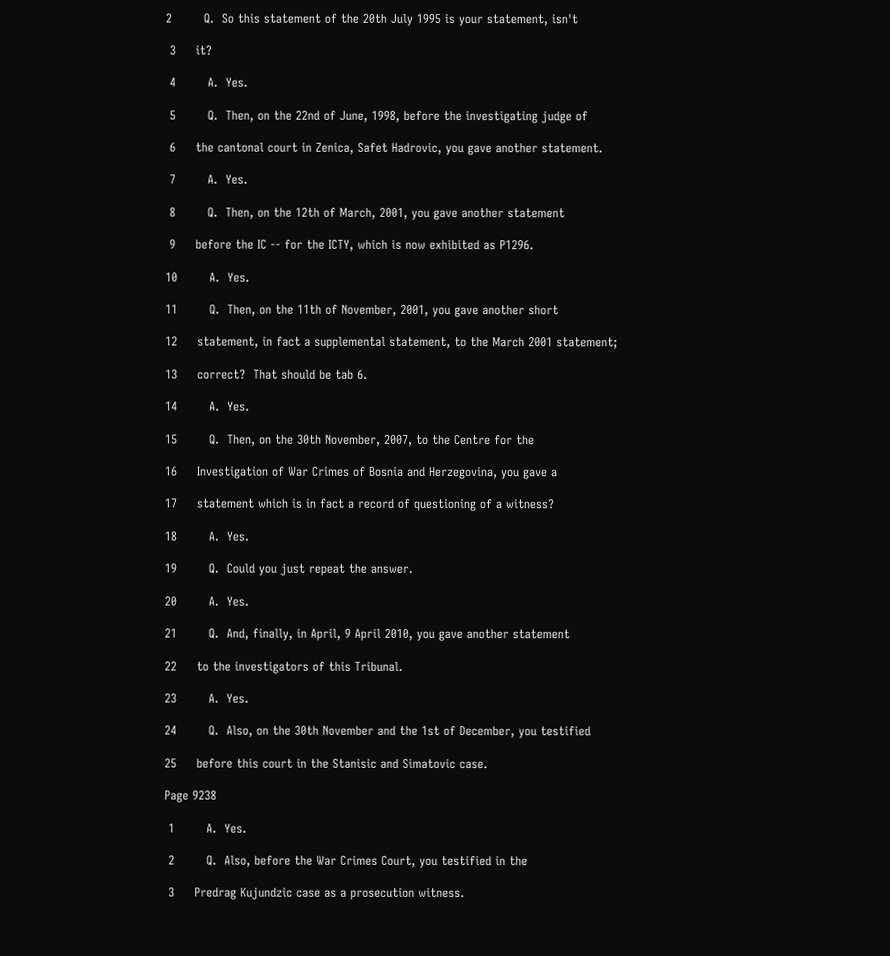2        Q.  So this statement of the 20th July 1995 is your statement, isn't

 3     it?

 4        A.  Yes.

 5        Q.  Then, on the 22nd of June, 1998, before the investigating judge of

 6     the cantonal court in Zenica, Safet Hadrovic, you gave another statement.

 7        A.  Yes.

 8        Q.  Then, on the 12th of March, 2001, you gave another statement

 9     before the IC -- for the ICTY, which is now exhibited as P1296.

10        A.  Yes.

11        Q.  Then, on the 11th of November, 2001, you gave another short

12     statement, in fact a supplemental statement, to the March 2001 statement;

13     correct?  That should be tab 6.

14        A.  Yes.

15        Q.  Then, on the 30th November, 2007, to the Centre for the

16     Investigation of War Crimes of Bosnia and Herzegovina, you gave a

17     statement which is in fact a record of questioning of a witness?

18        A.  Yes.

19        Q.  Could you just repeat the answer.

20        A.  Yes.

21        Q.  And, finally, in April, 9 April 2010, you gave another statement

22     to the investigators of this Tribunal.

23        A.  Yes.

24        Q.  Also, on the 30th November and the 1st of December, you testified

25     before this court in the Stanisic and Simatovic case.

Page 9238

 1        A.  Yes.

 2        Q.  Also, before the War Crimes Court, you testified in the

 3     Predrag Kujundzic case as a prosecution witness.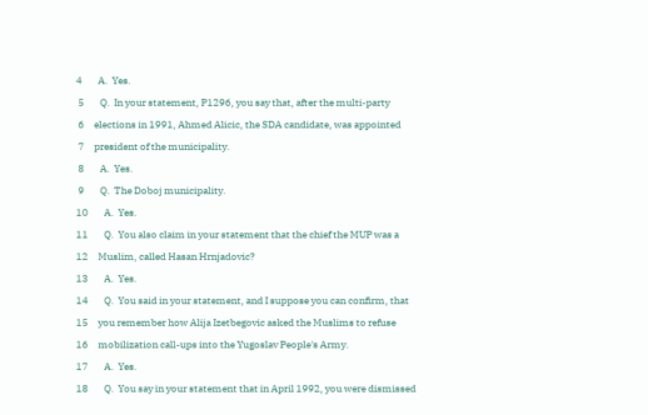4        A.  Yes.

 5        Q.  In your statement, P1296, you say that, after the multi-party

 6     elections in 1991, Ahmed Alicic, the SDA candidate, was appointed

 7     president of the municipality.

 8        A.  Yes.

 9        Q.  The Doboj municipality.

10        A.  Yes.

11        Q.  You also claim in your statement that the chief the MUP was a

12     Muslim, called Hasan Hrnjadovic?

13        A.  Yes.

14        Q.  You said in your statement, and I suppose you can confirm, that

15     you remember how Alija Izetbegovic asked the Muslims to refuse

16     mobilization call-ups into the Yugoslav People's Army.

17        A.  Yes.

18        Q.  You say in your statement that in April 1992, you were dismissed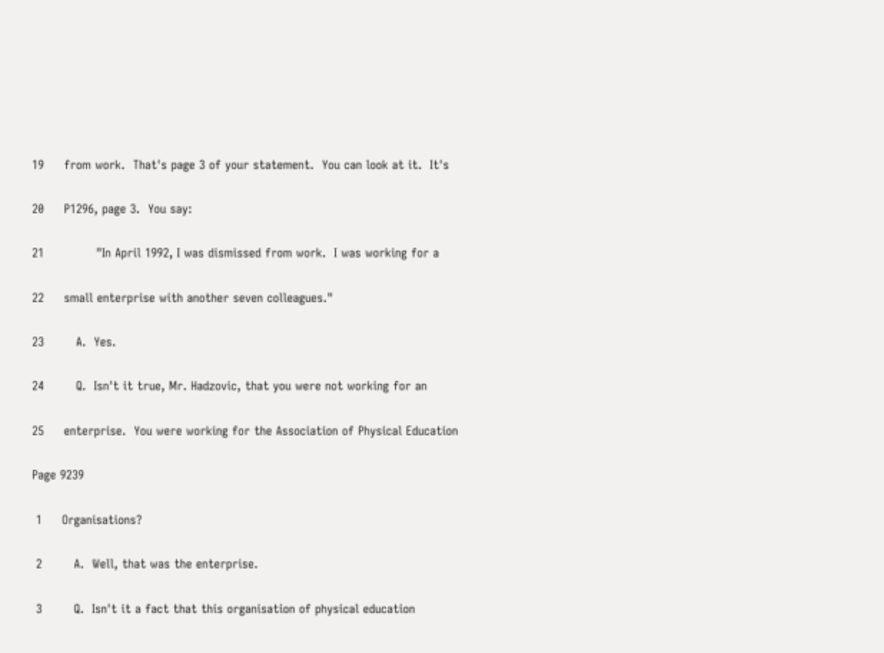19     from work.  That's page 3 of your statement.  You can look at it.  It's

20     P1296, page 3.  You say:

21             "In April 1992, I was dismissed from work.  I was working for a

22     small enterprise with another seven colleagues."

23        A.  Yes.

24        Q.  Isn't it true, Mr. Hadzovic, that you were not working for an

25     enterprise.  You were working for the Association of Physical Education

Page 9239

 1     Organisations?

 2        A.  Well, that was the enterprise.

 3        Q.  Isn't it a fact that this organisation of physical education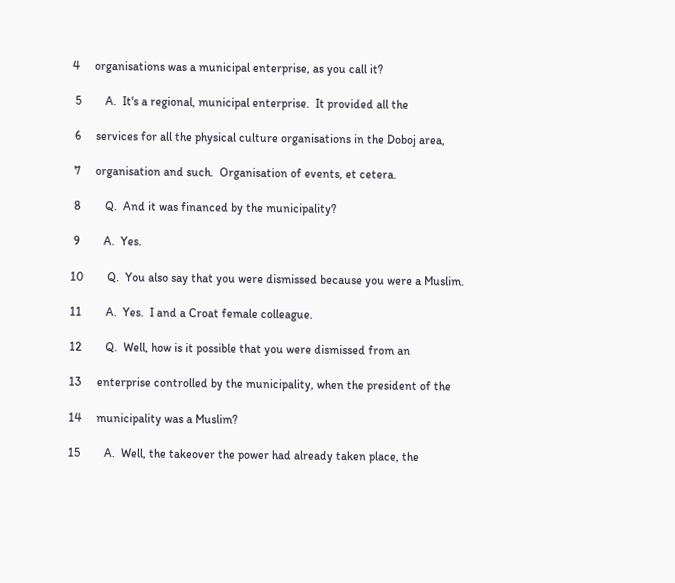4     organisations was a municipal enterprise, as you call it?

 5        A.  It's a regional, municipal enterprise.  It provided all the

 6     services for all the physical culture organisations in the Doboj area,

 7     organisation and such.  Organisation of events, et cetera.

 8        Q.  And it was financed by the municipality?

 9        A.  Yes.

10        Q.  You also say that you were dismissed because you were a Muslim.

11        A.  Yes.  I and a Croat female colleague.

12        Q.  Well, how is it possible that you were dismissed from an

13     enterprise controlled by the municipality, when the president of the

14     municipality was a Muslim?

15        A.  Well, the takeover the power had already taken place, the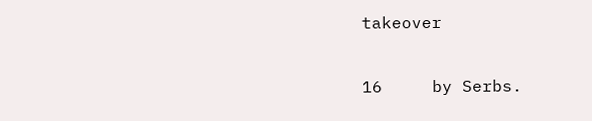takeover

16     by Serbs.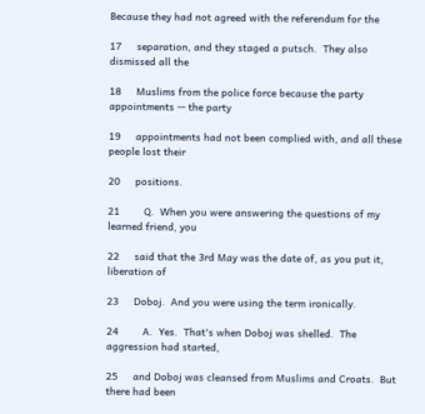Because they had not agreed with the referendum for the

17     separation, and they staged a putsch.  They also dismissed all the

18     Muslims from the police force because the party appointments -- the party

19     appointments had not been complied with, and all these people lost their

20     positions.

21        Q.  When you were answering the questions of my learned friend, you

22     said that the 3rd May was the date of, as you put it, liberation of

23     Doboj.  And you were using the term ironically.

24        A.  Yes.  That's when Doboj was shelled.  The aggression had started,

25     and Doboj was cleansed from Muslims and Croats.  But there had been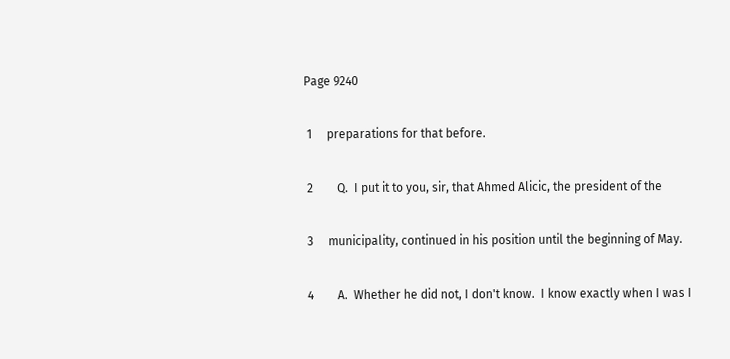Page 9240

 1     preparations for that before.

 2        Q.  I put it to you, sir, that Ahmed Alicic, the president of the

 3     municipality, continued in his position until the beginning of May.

 4        A.  Whether he did not, I don't know.  I know exactly when I was I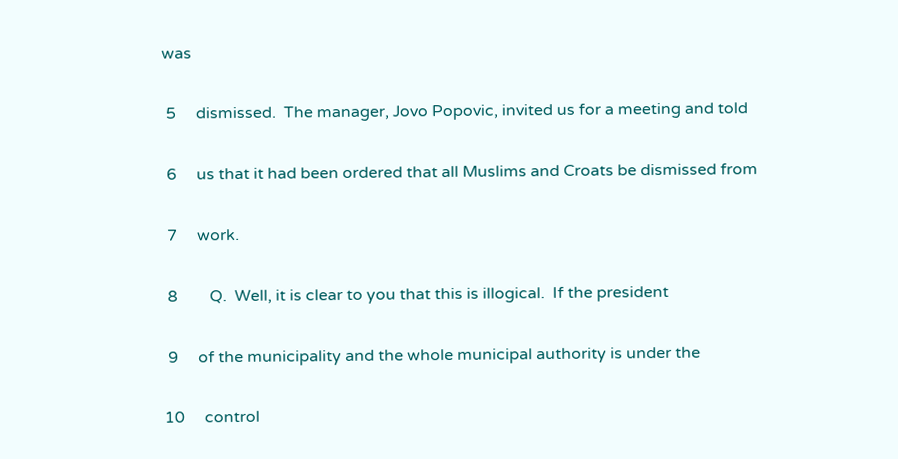was

 5     dismissed.  The manager, Jovo Popovic, invited us for a meeting and told

 6     us that it had been ordered that all Muslims and Croats be dismissed from

 7     work.

 8        Q.  Well, it is clear to you that this is illogical.  If the president

 9     of the municipality and the whole municipal authority is under the

10     control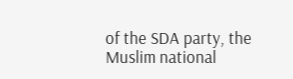of the SDA party, the Muslim national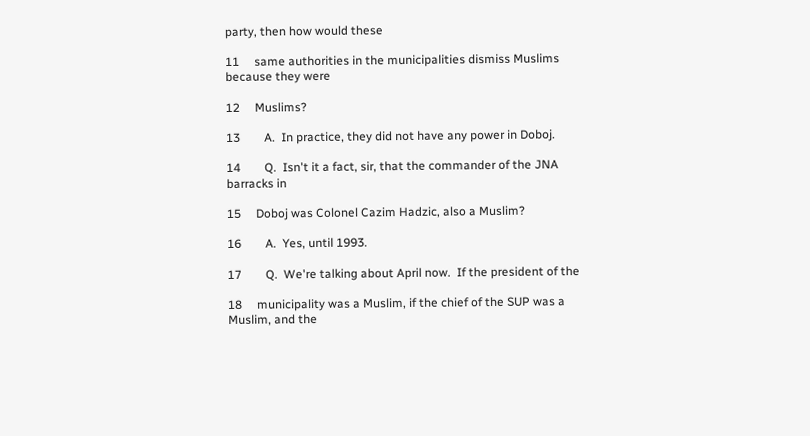party, then how would these

11     same authorities in the municipalities dismiss Muslims because they were

12     Muslims?

13        A.  In practice, they did not have any power in Doboj.

14        Q.  Isn't it a fact, sir, that the commander of the JNA barracks in

15     Doboj was Colonel Cazim Hadzic, also a Muslim?

16        A.  Yes, until 1993.

17        Q.  We're talking about April now.  If the president of the

18     municipality was a Muslim, if the chief of the SUP was a Muslim, and the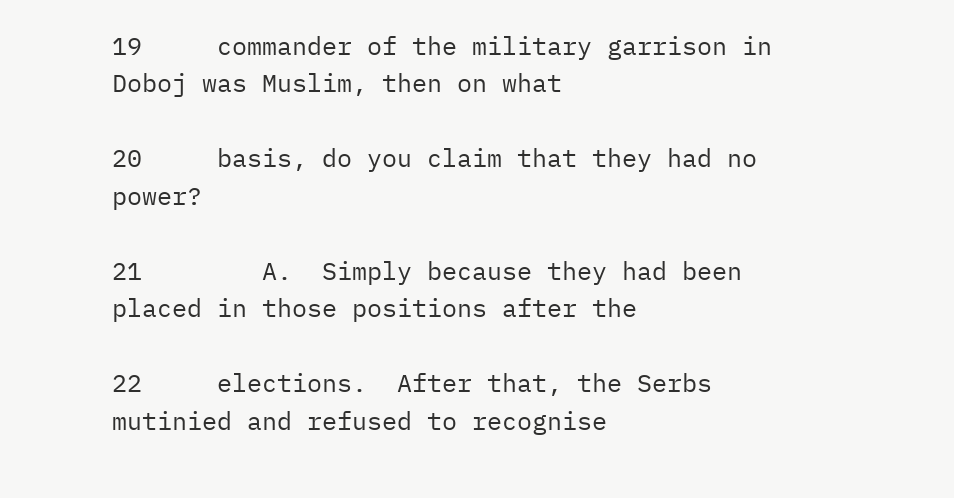19     commander of the military garrison in Doboj was Muslim, then on what

20     basis, do you claim that they had no power?

21        A.  Simply because they had been placed in those positions after the

22     elections.  After that, the Serbs mutinied and refused to recognise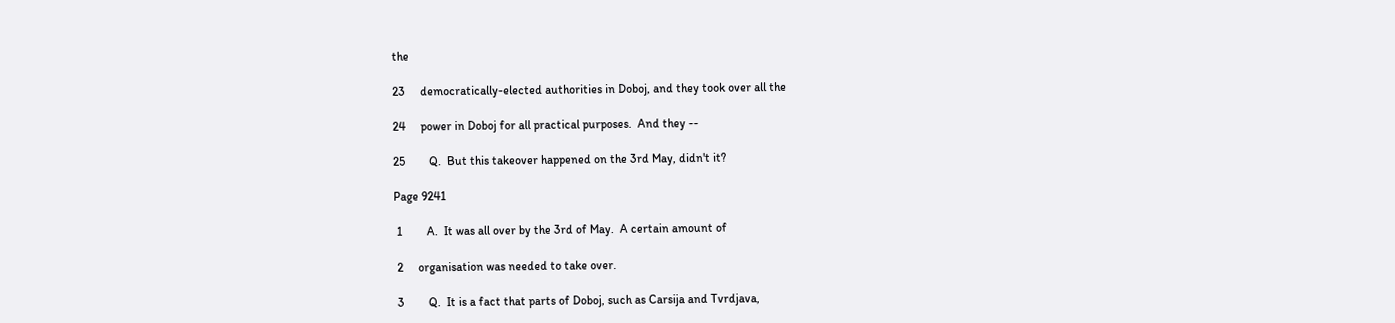the

23     democratically-elected authorities in Doboj, and they took over all the

24     power in Doboj for all practical purposes.  And they --

25        Q.  But this takeover happened on the 3rd May, didn't it?

Page 9241

 1        A.  It was all over by the 3rd of May.  A certain amount of

 2     organisation was needed to take over.

 3        Q.  It is a fact that parts of Doboj, such as Carsija and Tvrdjava,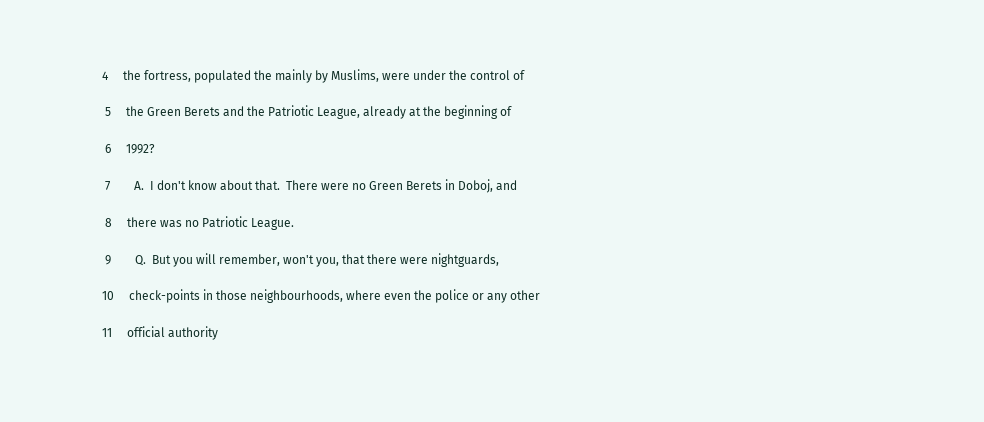4     the fortress, populated the mainly by Muslims, were under the control of

 5     the Green Berets and the Patriotic League, already at the beginning of

 6     1992?

 7        A.  I don't know about that.  There were no Green Berets in Doboj, and

 8     there was no Patriotic League.

 9        Q.  But you will remember, won't you, that there were nightguards,

10     check-points in those neighbourhoods, where even the police or any other

11     official authority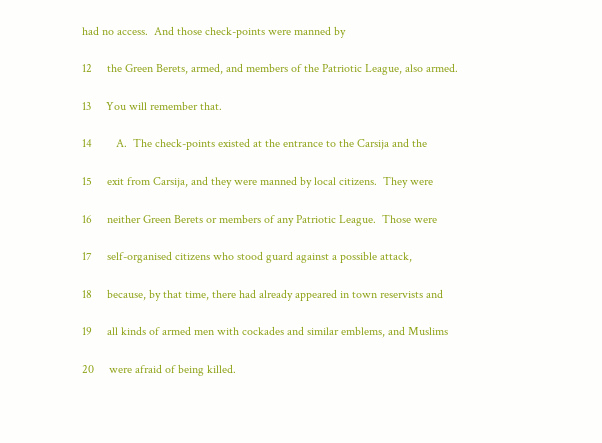had no access.  And those check-points were manned by

12     the Green Berets, armed, and members of the Patriotic League, also armed.

13     You will remember that.

14        A.  The check-points existed at the entrance to the Carsija and the

15     exit from Carsija, and they were manned by local citizens.  They were

16     neither Green Berets or members of any Patriotic League.  Those were

17     self-organised citizens who stood guard against a possible attack,

18     because, by that time, there had already appeared in town reservists and

19     all kinds of armed men with cockades and similar emblems, and Muslims

20     were afraid of being killed.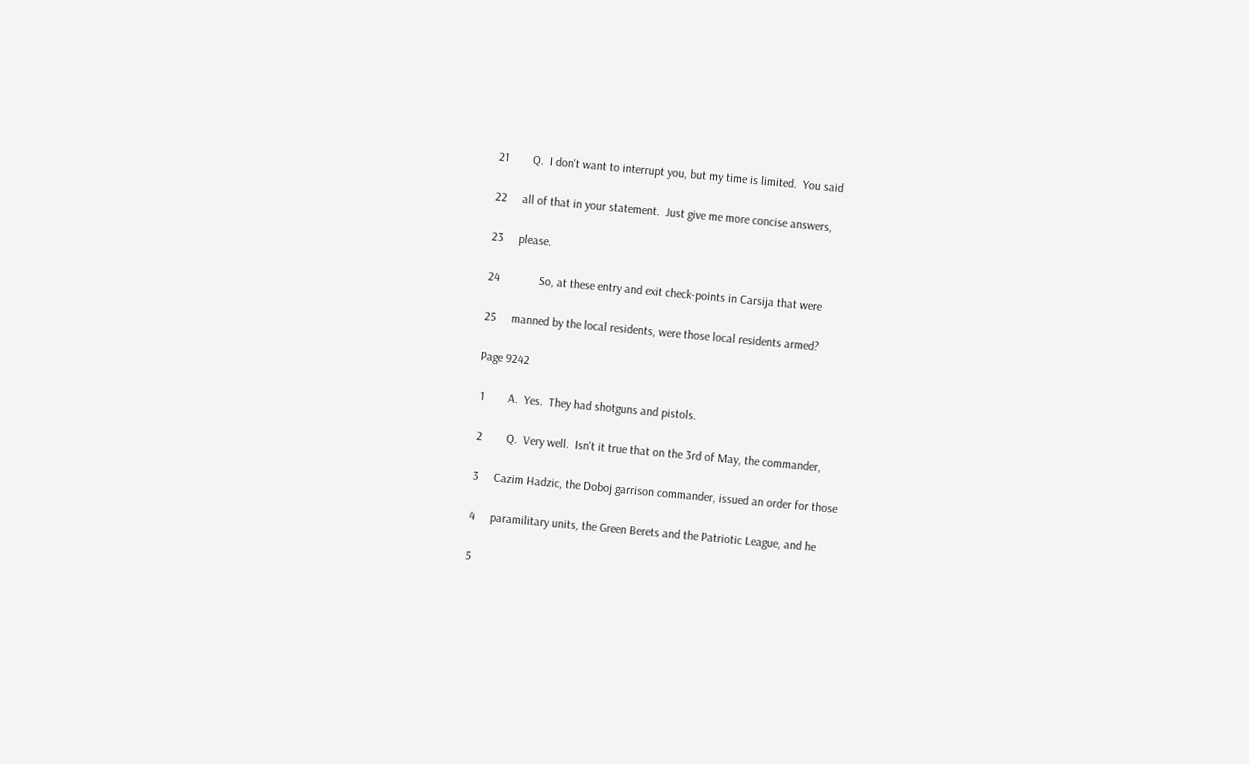21        Q.  I don't want to interrupt you, but my time is limited.  You said

22     all of that in your statement.  Just give me more concise answers,

23     please.

24             So, at these entry and exit check-points in Carsija that were

25     manned by the local residents, were those local residents armed?

Page 9242

 1        A.  Yes.  They had shotguns and pistols.

 2        Q.  Very well.  Isn't it true that on the 3rd of May, the commander,

 3     Cazim Hadzic, the Doboj garrison commander, issued an order for those

 4     paramilitary units, the Green Berets and the Patriotic League, and he

 5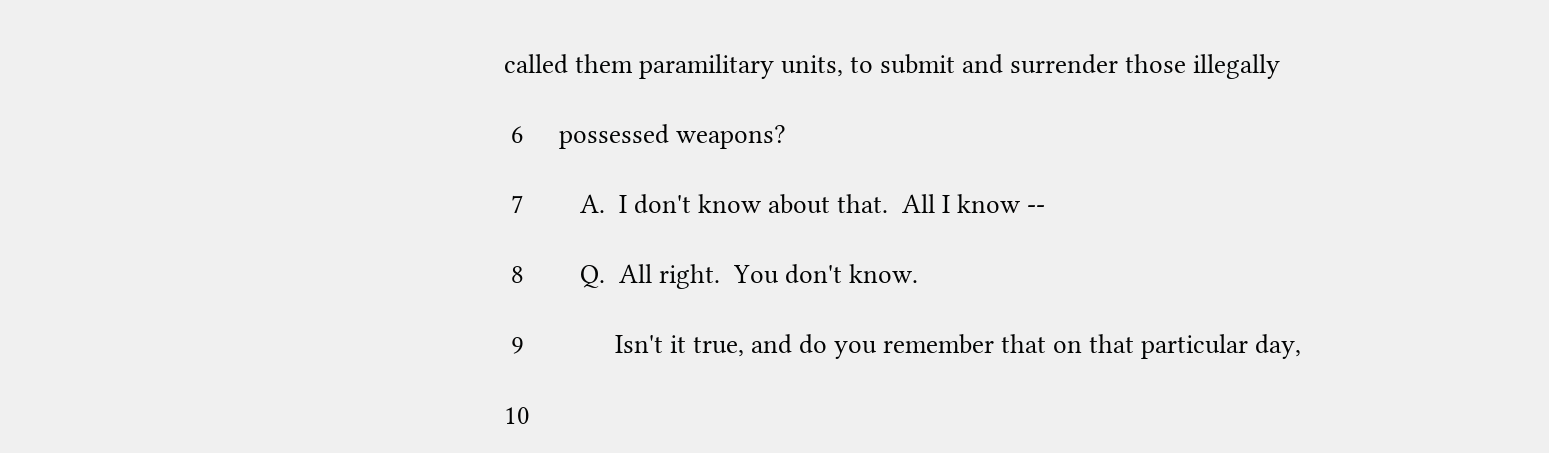called them paramilitary units, to submit and surrender those illegally

 6     possessed weapons?

 7        A.  I don't know about that.  All I know --

 8        Q.  All right.  You don't know.

 9             Isn't it true, and do you remember that on that particular day,

10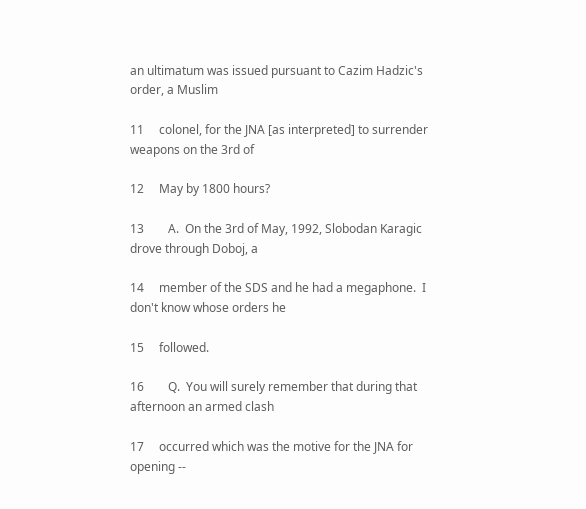an ultimatum was issued pursuant to Cazim Hadzic's order, a Muslim

11     colonel, for the JNA [as interpreted] to surrender weapons on the 3rd of

12     May by 1800 hours?

13        A.  On the 3rd of May, 1992, Slobodan Karagic drove through Doboj, a

14     member of the SDS and he had a megaphone.  I don't know whose orders he

15     followed.

16        Q.  You will surely remember that during that afternoon an armed clash

17     occurred which was the motive for the JNA for opening --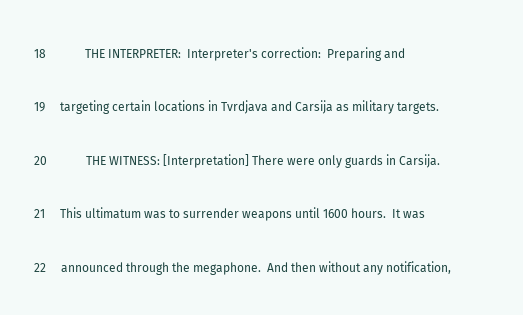18             THE INTERPRETER:  Interpreter's correction:  Preparing and

19     targeting certain locations in Tvrdjava and Carsija as military targets.

20             THE WITNESS: [Interpretation] There were only guards in Carsija.

21     This ultimatum was to surrender weapons until 1600 hours.  It was

22     announced through the megaphone.  And then without any notification,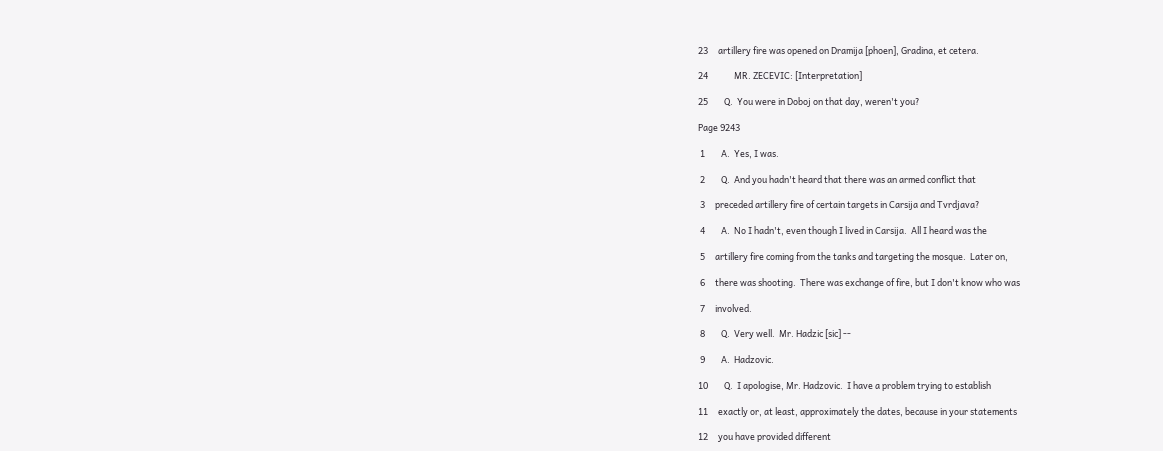23     artillery fire was opened on Dramija [phoen], Gradina, et cetera.

24             MR. ZECEVIC: [Interpretation]

25        Q.  You were in Doboj on that day, weren't you?

Page 9243

 1        A.  Yes, I was.

 2        Q.  And you hadn't heard that there was an armed conflict that

 3     preceded artillery fire of certain targets in Carsija and Tvrdjava?

 4        A.  No I hadn't, even though I lived in Carsija.  All I heard was the

 5     artillery fire coming from the tanks and targeting the mosque.  Later on,

 6     there was shooting.  There was exchange of fire, but I don't know who was

 7     involved.

 8        Q.  Very well.  Mr. Hadzic [sic] --

 9        A.  Hadzovic.

10        Q.  I apologise, Mr. Hadzovic.  I have a problem trying to establish

11     exactly or, at least, approximately the dates, because in your statements

12     you have provided different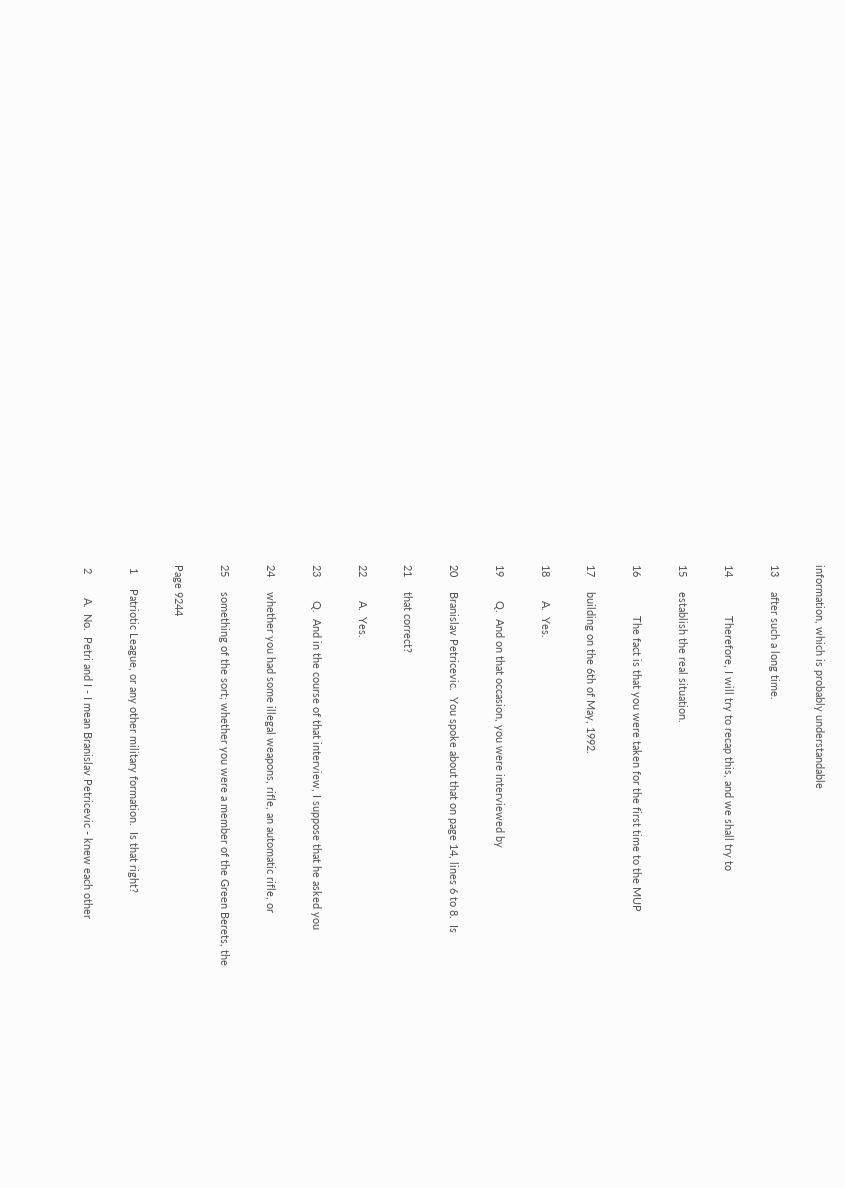information, which is probably understandable

13     after such a long time.

14             Therefore, I will try to recap this, and we shall try to

15     establish the real situation.

16             The fact is that you were taken for the first time to the MUP

17     building on the 6th of May, 1992.

18        A.  Yes.

19        Q.  And on that occasion, you were interviewed by

20     Branislav Petricevic.  You spoke about that on page 14, lines 6 to 8.  Is

21     that correct?

22        A.  Yes.

23        Q.  And in the course of that interview, I suppose that he asked you

24     whether you had some illegal weapons, rifle, an automatic rifle, or

25     something of the sort; whether you were a member of the Green Berets, the

Page 9244

 1     Patriotic League, or any other military formation.  Is that right?

 2        A.  No.  Petri and I - I mean Branislav Petricevic - knew each other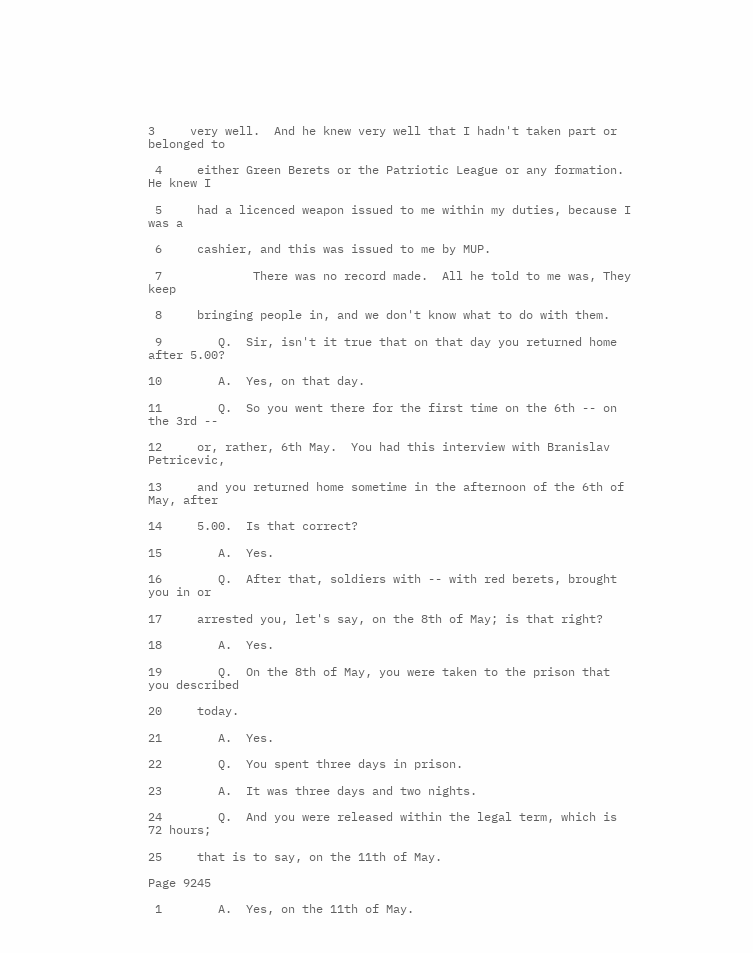3     very well.  And he knew very well that I hadn't taken part or belonged to

 4     either Green Berets or the Patriotic League or any formation.  He knew I

 5     had a licenced weapon issued to me within my duties, because I was a

 6     cashier, and this was issued to me by MUP.

 7             There was no record made.  All he told to me was, They keep

 8     bringing people in, and we don't know what to do with them.

 9        Q.  Sir, isn't it true that on that day you returned home after 5.00?

10        A.  Yes, on that day.

11        Q.  So you went there for the first time on the 6th -- on the 3rd --

12     or, rather, 6th May.  You had this interview with Branislav Petricevic,

13     and you returned home sometime in the afternoon of the 6th of May, after

14     5.00.  Is that correct?

15        A.  Yes.

16        Q.  After that, soldiers with -- with red berets, brought you in or

17     arrested you, let's say, on the 8th of May; is that right?

18        A.  Yes.

19        Q.  On the 8th of May, you were taken to the prison that you described

20     today.

21        A.  Yes.

22        Q.  You spent three days in prison.

23        A.  It was three days and two nights.

24        Q.  And you were released within the legal term, which is 72 hours;

25     that is to say, on the 11th of May.

Page 9245

 1        A.  Yes, on the 11th of May.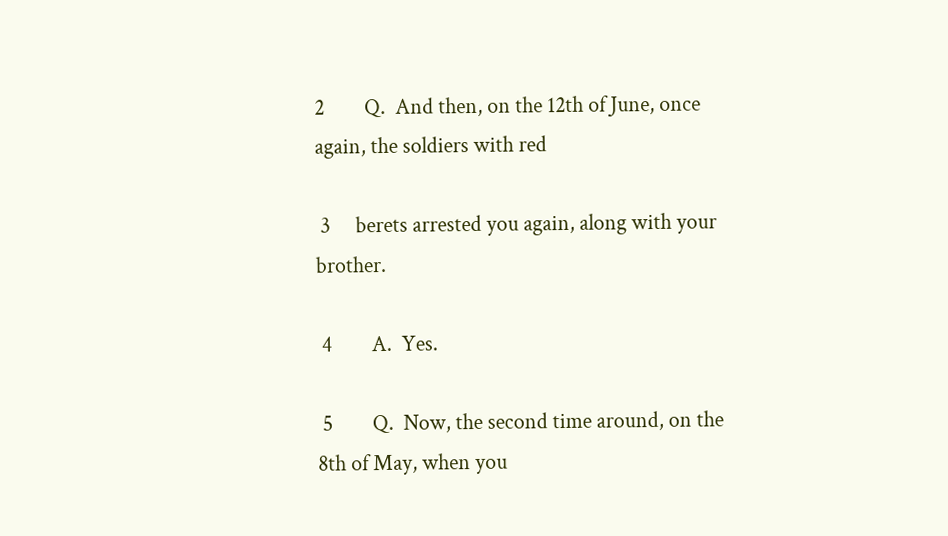2        Q.  And then, on the 12th of June, once again, the soldiers with red

 3     berets arrested you again, along with your brother.

 4        A.  Yes.

 5        Q.  Now, the second time around, on the 8th of May, when you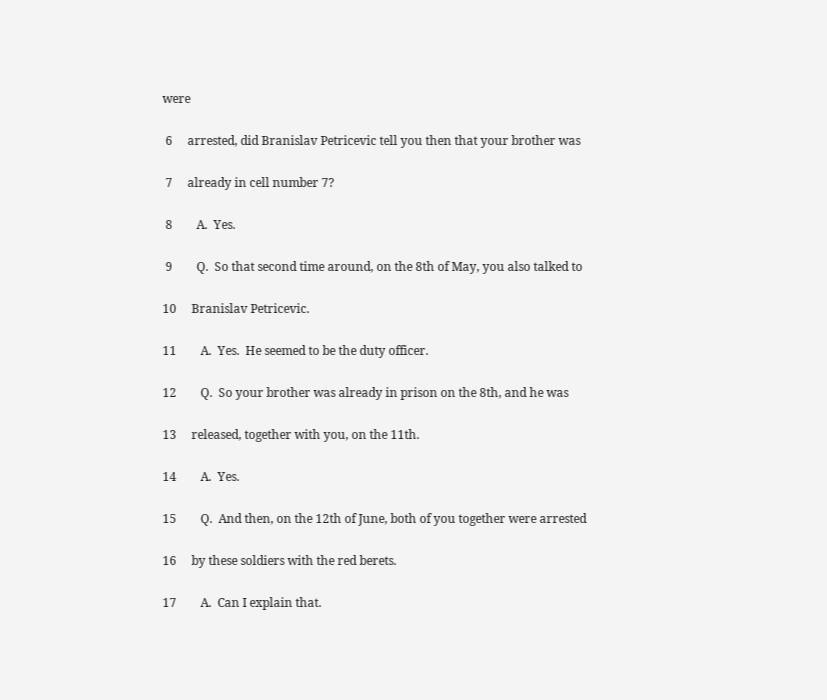were

 6     arrested, did Branislav Petricevic tell you then that your brother was

 7     already in cell number 7?

 8        A.  Yes.

 9        Q.  So that second time around, on the 8th of May, you also talked to

10     Branislav Petricevic.

11        A.  Yes.  He seemed to be the duty officer.

12        Q.  So your brother was already in prison on the 8th, and he was

13     released, together with you, on the 11th.

14        A.  Yes.

15        Q.  And then, on the 12th of June, both of you together were arrested

16     by these soldiers with the red berets.

17        A.  Can I explain that.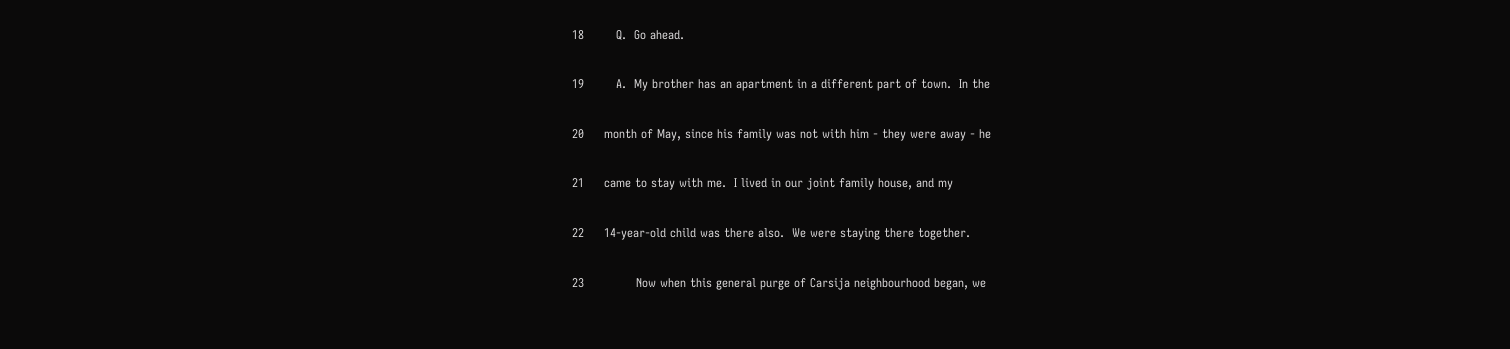18        Q.  Go ahead.

19        A.  My brother has an apartment in a different part of town.  In the

20     month of May, since his family was not with him - they were away - he

21     came to stay with me.  I lived in our joint family house, and my

22     14-year-old child was there also.  We were staying there together.

23             Now when this general purge of Carsija neighbourhood began, we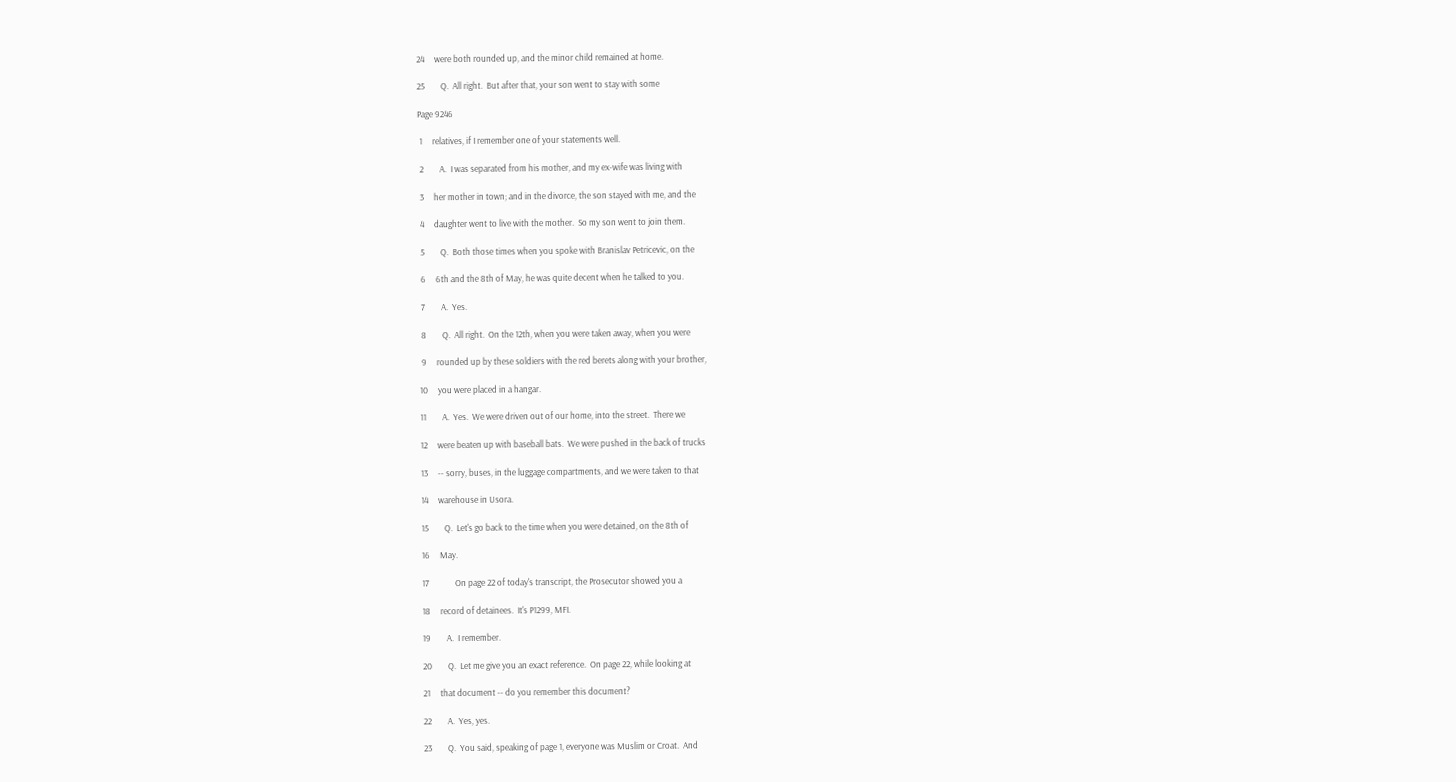24     were both rounded up, and the minor child remained at home.

25        Q.  All right.  But after that, your son went to stay with some

Page 9246

 1     relatives, if I remember one of your statements well.

 2        A.  I was separated from his mother, and my ex-wife was living with

 3     her mother in town; and in the divorce, the son stayed with me, and the

 4     daughter went to live with the mother.  So my son went to join them.

 5        Q.  Both those times when you spoke with Branislav Petricevic, on the

 6     6th and the 8th of May, he was quite decent when he talked to you.

 7        A.  Yes.

 8        Q.  All right.  On the 12th, when you were taken away, when you were

 9     rounded up by these soldiers with the red berets along with your brother,

10     you were placed in a hangar.

11        A.  Yes.  We were driven out of our home, into the street.  There we

12     were beaten up with baseball bats.  We were pushed in the back of trucks

13     -- sorry, buses, in the luggage compartments, and we were taken to that

14     warehouse in Usora.

15        Q.  Let's go back to the time when you were detained, on the 8th of

16     May.

17             On page 22 of today's transcript, the Prosecutor showed you a

18     record of detainees.  It's P1299, MFI.

19        A.  I remember.

20        Q.  Let me give you an exact reference.  On page 22, while looking at

21     that document -- do you remember this document?

22        A.  Yes, yes.

23        Q.  You said, speaking of page 1, everyone was Muslim or Croat.  And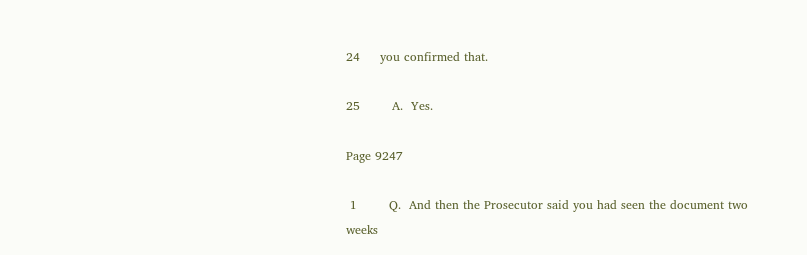24     you confirmed that.

25        A.  Yes.

Page 9247

 1        Q.  And then the Prosecutor said you had seen the document two weeks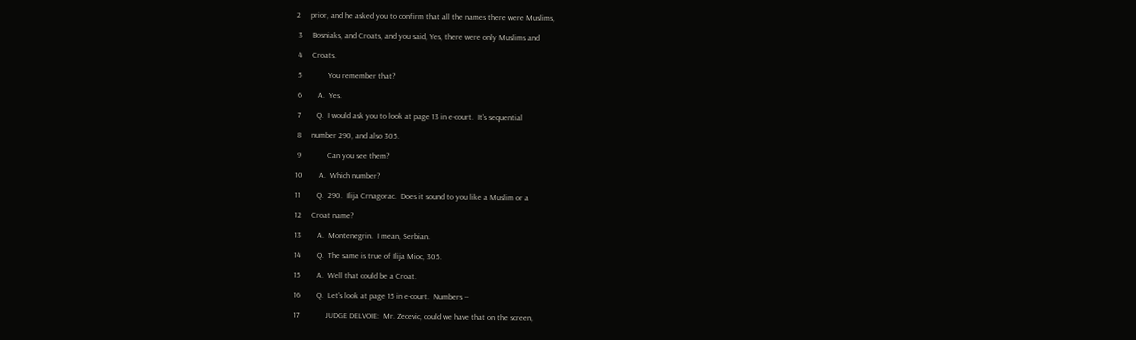2     prior, and he asked you to confirm that all the names there were Muslims,

 3     Bosniaks, and Croats, and you said, Yes, there were only Muslims and

 4     Croats.

 5             You remember that?

 6        A.  Yes.

 7        Q.  I would ask you to look at page 13 in e-court.  It's sequential

 8     number 290, and also 305.

 9             Can you see them?

10        A.  Which number?

11        Q.  290.  Ilija Crnagorac.  Does it sound to you like a Muslim or a

12     Croat name?

13        A.  Montenegrin.  I mean, Serbian.

14        Q.  The same is true of Ilija Mioc, 305.

15        A.  Well that could be a Croat.

16        Q.  Let's look at page 15 in e-court.  Numbers --

17             JUDGE DELVOIE:  Mr. Zecevic, could we have that on the screen,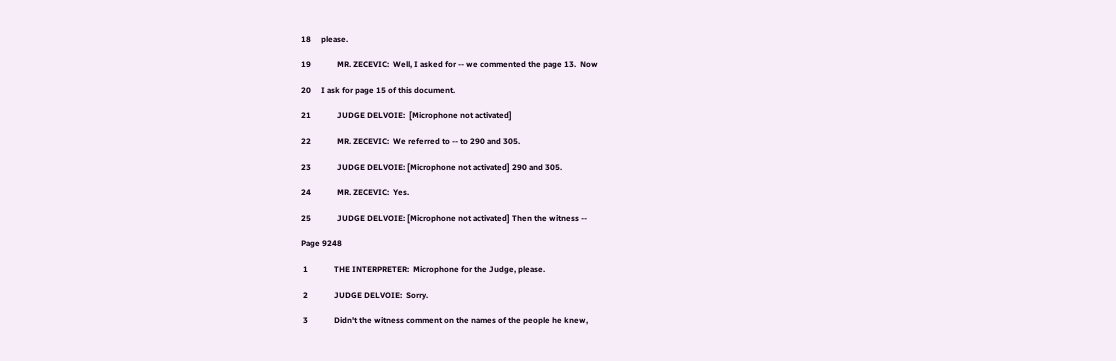18     please.

19             MR. ZECEVIC:  Well, I asked for -- we commented the page 13.  Now

20     I ask for page 15 of this document.

21             JUDGE DELVOIE:  [Microphone not activated]

22             MR. ZECEVIC:  We referred to -- to 290 and 305.

23             JUDGE DELVOIE: [Microphone not activated] 290 and 305.

24             MR. ZECEVIC:  Yes.

25             JUDGE DELVOIE: [Microphone not activated] Then the witness --

Page 9248

 1             THE INTERPRETER:  Microphone for the Judge, please.

 2             JUDGE DELVOIE:  Sorry.

 3             Didn't the witness comment on the names of the people he knew,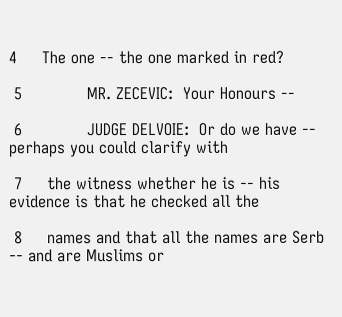4     The one -- the one marked in red?

 5             MR. ZECEVIC:  Your Honours --

 6             JUDGE DELVOIE:  Or do we have -- perhaps you could clarify with

 7     the witness whether he is -- his evidence is that he checked all the

 8     names and that all the names are Serb -- and are Muslims or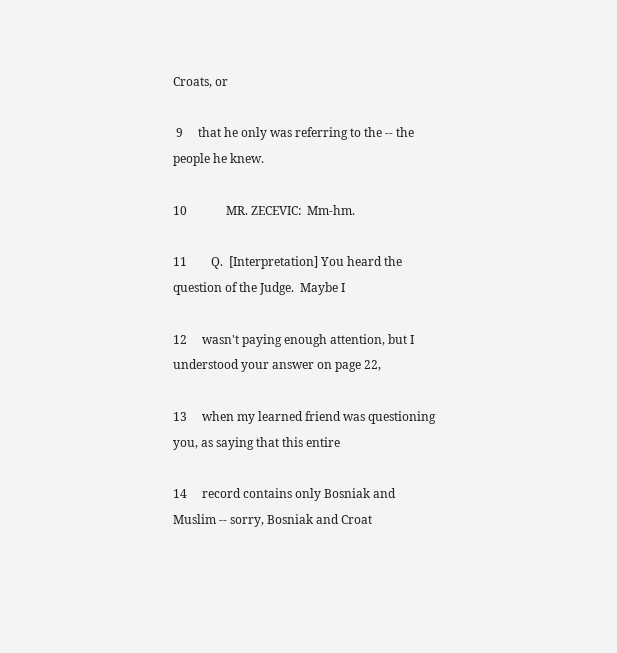Croats, or

 9     that he only was referring to the -- the people he knew.

10             MR. ZECEVIC:  Mm-hm.

11        Q.  [Interpretation] You heard the question of the Judge.  Maybe I

12     wasn't paying enough attention, but I understood your answer on page 22,

13     when my learned friend was questioning you, as saying that this entire

14     record contains only Bosniak and Muslim -- sorry, Bosniak and Croat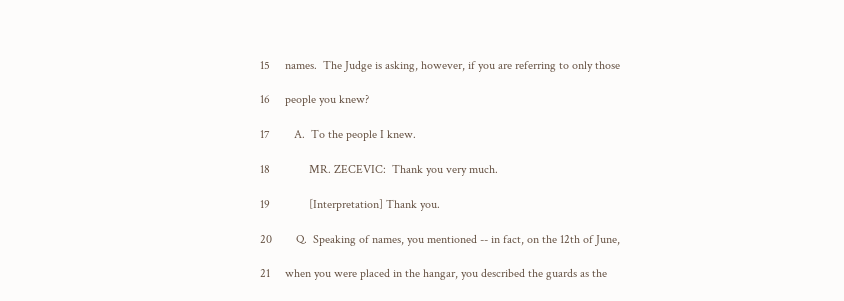15     names.  The Judge is asking, however, if you are referring to only those

16     people you knew?

17        A.  To the people I knew.

18             MR. ZECEVIC:  Thank you very much.

19             [Interpretation] Thank you.

20        Q.  Speaking of names, you mentioned -- in fact, on the 12th of June,

21     when you were placed in the hangar, you described the guards as the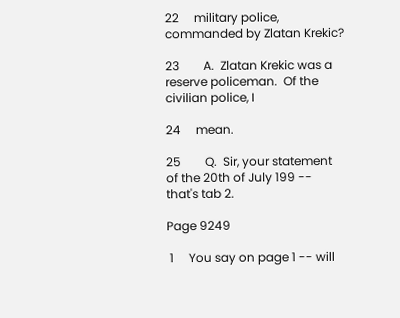22     military police, commanded by Zlatan Krekic?

23        A.  Zlatan Krekic was a reserve policeman.  Of the civilian police, I

24     mean.

25        Q.  Sir, your statement of the 20th of July 199 -- that's tab 2.

Page 9249

 1     You say on page 1 -- will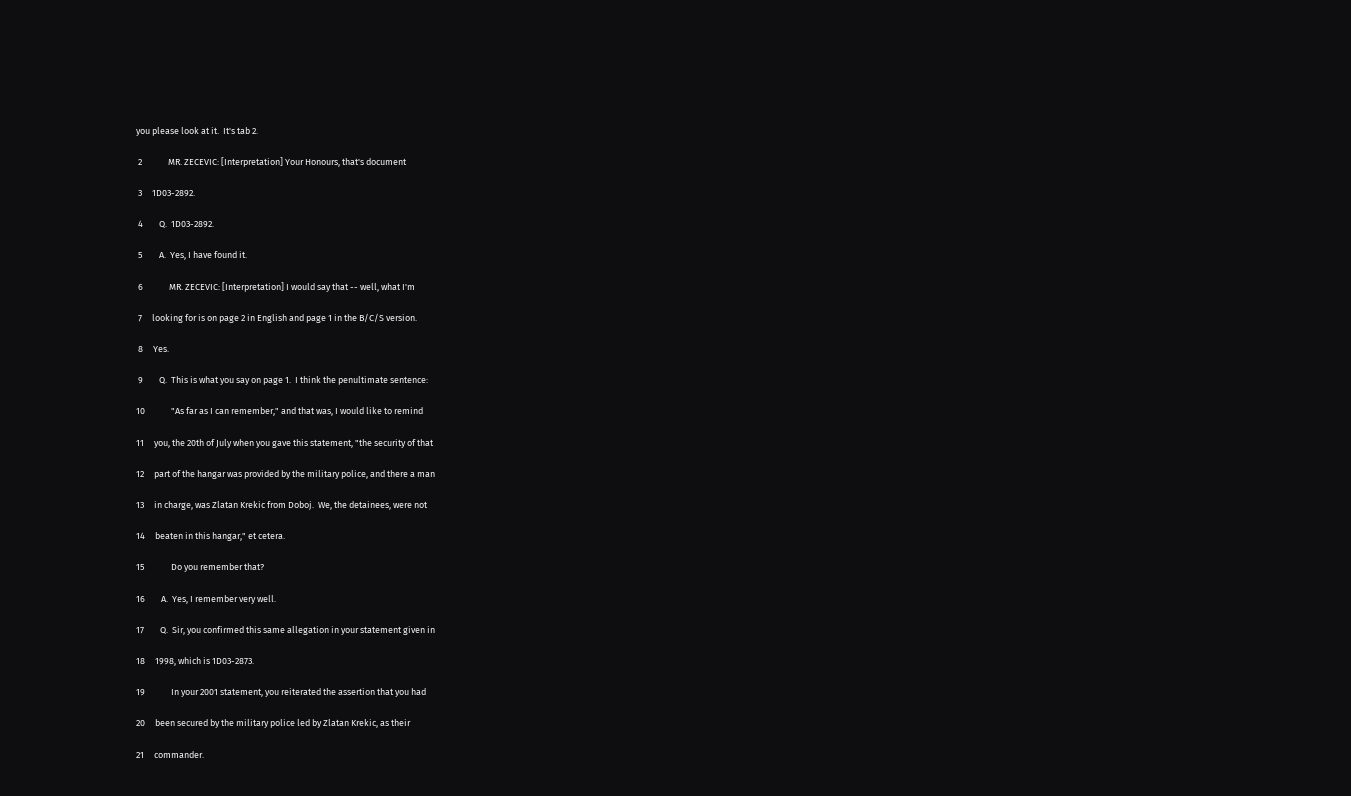you please look at it.  It's tab 2.

 2             MR. ZECEVIC: [Interpretation] Your Honours, that's document

 3     1D03-2892.

 4        Q.  1D03-2892.

 5        A.  Yes, I have found it.

 6             MR. ZECEVIC: [Interpretation] I would say that -- well, what I'm

 7     looking for is on page 2 in English and page 1 in the B/C/S version.

 8     Yes.

 9        Q.  This is what you say on page 1.  I think the penultimate sentence:

10             "As far as I can remember," and that was, I would like to remind

11     you, the 20th of July when you gave this statement, "the security of that

12     part of the hangar was provided by the military police, and there a man

13     in charge, was Zlatan Krekic from Doboj.  We, the detainees, were not

14     beaten in this hangar," et cetera.

15             Do you remember that?

16        A.  Yes, I remember very well.

17        Q.  Sir, you confirmed this same allegation in your statement given in

18     1998, which is 1D03-2873.

19             In your 2001 statement, you reiterated the assertion that you had

20     been secured by the military police led by Zlatan Krekic, as their

21     commander.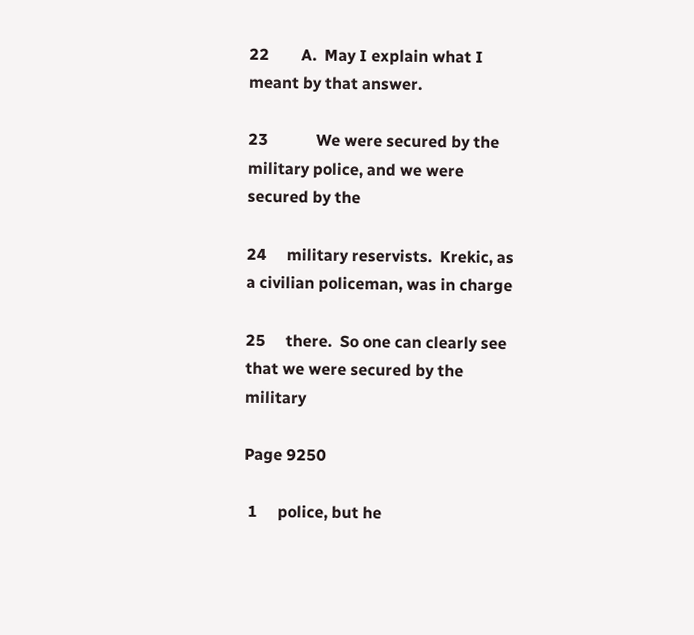22        A.  May I explain what I meant by that answer.

23            We were secured by the military police, and we were secured by the

24     military reservists.  Krekic, as a civilian policeman, was in charge

25     there.  So one can clearly see that we were secured by the military

Page 9250

 1     police, but he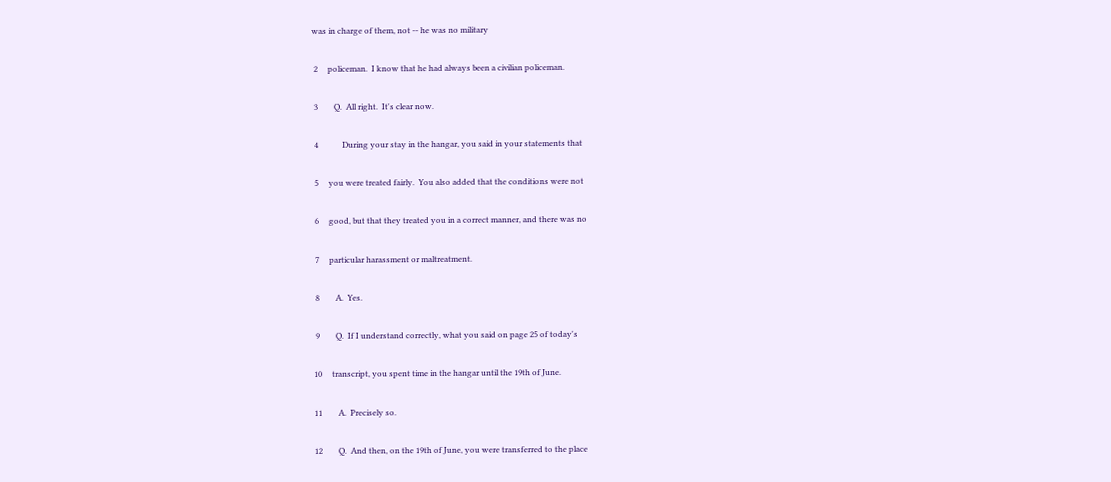was in charge of them, not -- he was no military

 2     policeman.  I know that he had always been a civilian policeman.

 3        Q.  All right.  It's clear now.

 4            During your stay in the hangar, you said in your statements that

 5     you were treated fairly.  You also added that the conditions were not

 6     good, but that they treated you in a correct manner, and there was no

 7     particular harassment or maltreatment.

 8        A.  Yes.

 9        Q.  If I understand correctly, what you said on page 25 of today's

10     transcript, you spent time in the hangar until the 19th of June.

11        A.  Precisely so.

12        Q.  And then, on the 19th of June, you were transferred to the place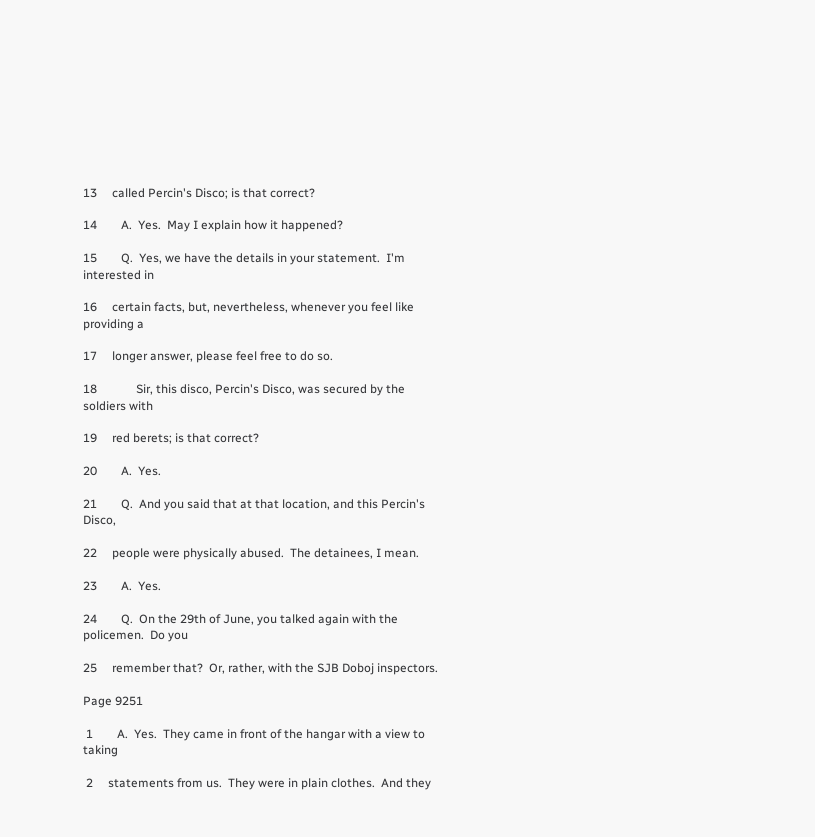13     called Percin's Disco; is that correct?

14        A.  Yes.  May I explain how it happened?

15        Q.  Yes, we have the details in your statement.  I'm interested in

16     certain facts, but, nevertheless, whenever you feel like providing a

17     longer answer, please feel free to do so.

18             Sir, this disco, Percin's Disco, was secured by the soldiers with

19     red berets; is that correct?

20        A.  Yes.

21        Q.  And you said that at that location, and this Percin's Disco,

22     people were physically abused.  The detainees, I mean.

23        A.  Yes.

24        Q.  On the 29th of June, you talked again with the policemen.  Do you

25     remember that?  Or, rather, with the SJB Doboj inspectors.

Page 9251

 1        A.  Yes.  They came in front of the hangar with a view to taking

 2     statements from us.  They were in plain clothes.  And they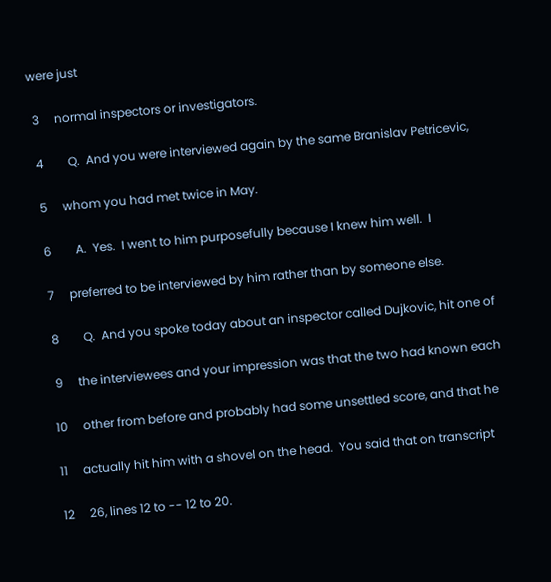were just

 3     normal inspectors or investigators.

 4        Q.  And you were interviewed again by the same Branislav Petricevic,

 5     whom you had met twice in May.

 6        A.  Yes.  I went to him purposefully because I knew him well.  I

 7     preferred to be interviewed by him rather than by someone else.

 8        Q.  And you spoke today about an inspector called Dujkovic, hit one of

 9     the interviewees and your impression was that the two had known each

10     other from before and probably had some unsettled score, and that he

11     actually hit him with a shovel on the head.  You said that on transcript

12     26, lines 12 to -- 12 to 20.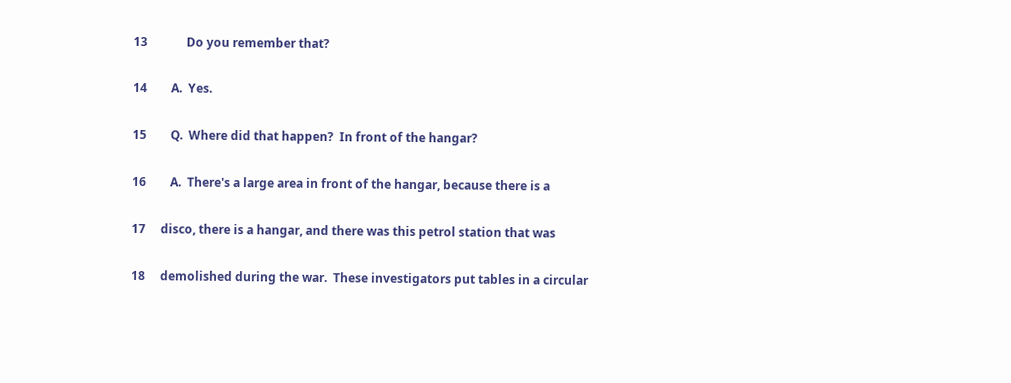13             Do you remember that?

14        A.  Yes.

15        Q.  Where did that happen?  In front of the hangar?

16        A.  There's a large area in front of the hangar, because there is a

17     disco, there is a hangar, and there was this petrol station that was

18     demolished during the war.  These investigators put tables in a circular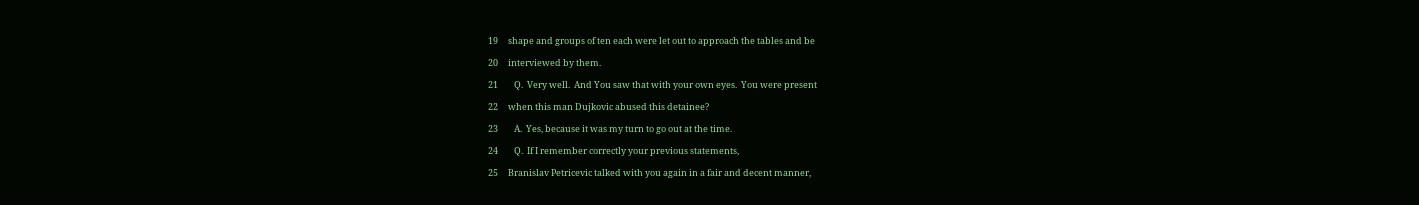19     shape and groups of ten each were let out to approach the tables and be

20     interviewed by them.

21        Q.  Very well.  And You saw that with your own eyes.  You were present

22     when this man Dujkovic abused this detainee?

23        A.  Yes, because it was my turn to go out at the time.

24        Q.  If I remember correctly your previous statements,

25     Branislav Petricevic talked with you again in a fair and decent manner,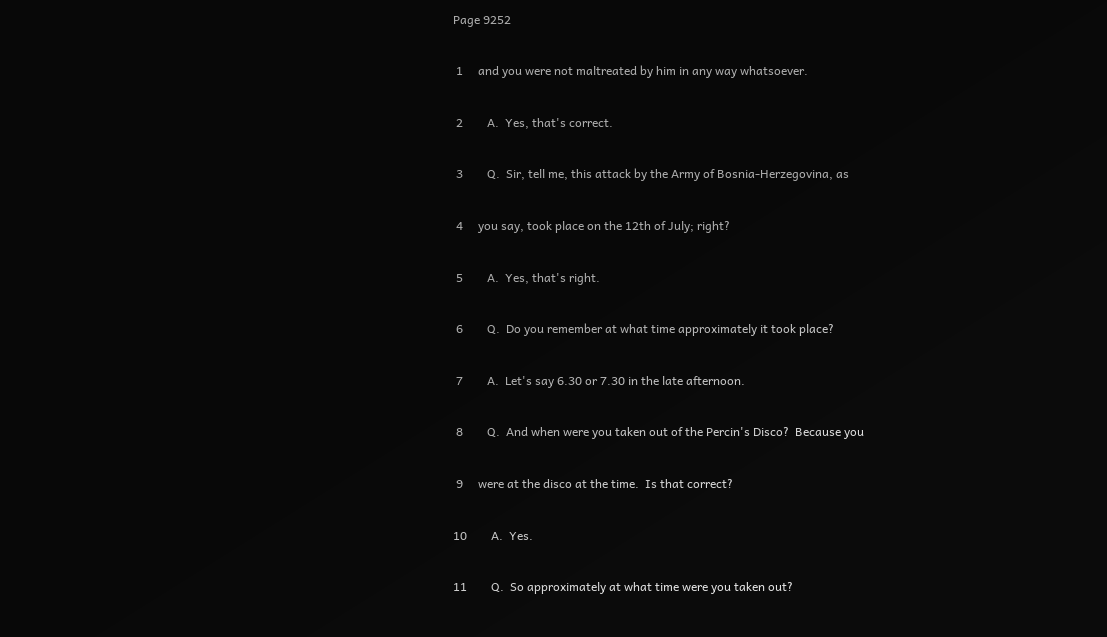Page 9252

 1     and you were not maltreated by him in any way whatsoever.

 2        A.  Yes, that's correct.

 3        Q.  Sir, tell me, this attack by the Army of Bosnia-Herzegovina, as

 4     you say, took place on the 12th of July; right?

 5        A.  Yes, that's right.

 6        Q.  Do you remember at what time approximately it took place?

 7        A.  Let's say 6.30 or 7.30 in the late afternoon.

 8        Q.  And when were you taken out of the Percin's Disco?  Because you

 9     were at the disco at the time.  Is that correct?

10        A.  Yes.

11        Q.  So approximately at what time were you taken out?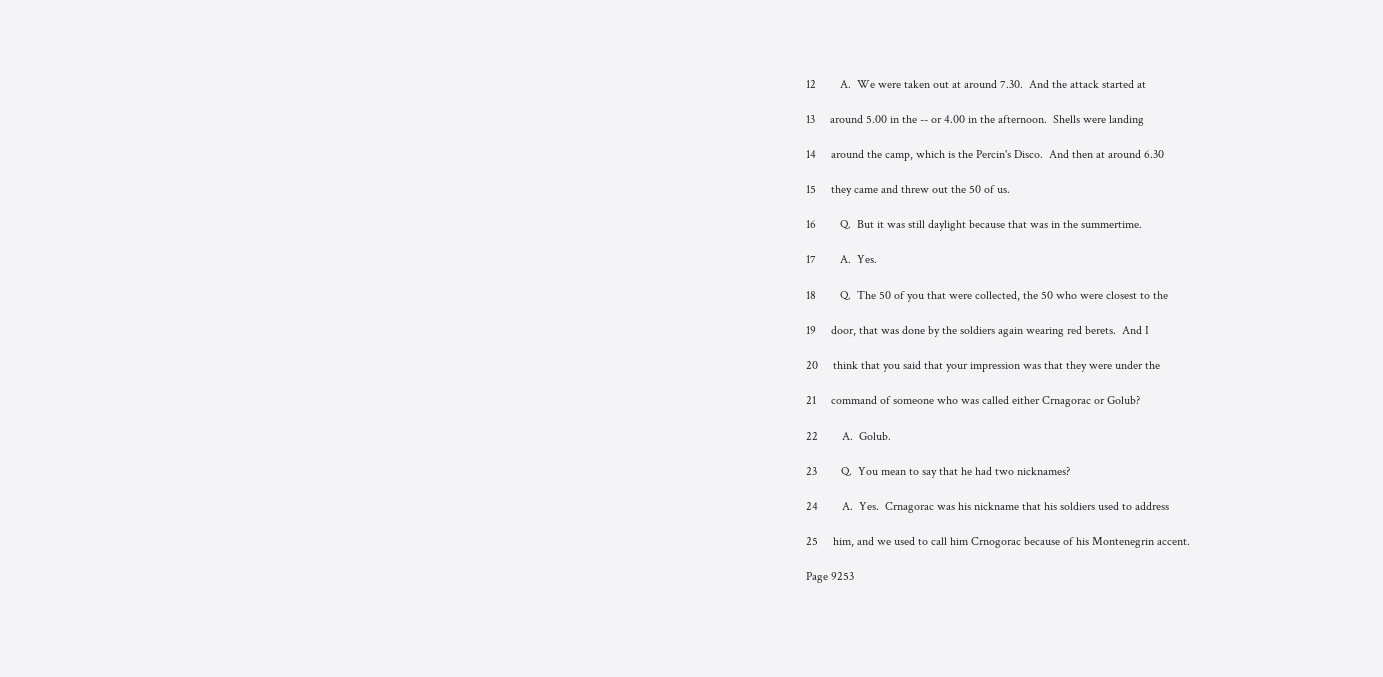12        A.  We were taken out at around 7.30.  And the attack started at

13     around 5.00 in the -- or 4.00 in the afternoon.  Shells were landing

14     around the camp, which is the Percin's Disco.  And then at around 6.30

15     they came and threw out the 50 of us.

16        Q.  But it was still daylight because that was in the summertime.

17        A.  Yes.

18        Q.  The 50 of you that were collected, the 50 who were closest to the

19     door, that was done by the soldiers again wearing red berets.  And I

20     think that you said that your impression was that they were under the

21     command of someone who was called either Crnagorac or Golub?

22        A.  Golub.

23        Q.  You mean to say that he had two nicknames?

24        A.  Yes.  Crnagorac was his nickname that his soldiers used to address

25     him, and we used to call him Crnogorac because of his Montenegrin accent.

Page 9253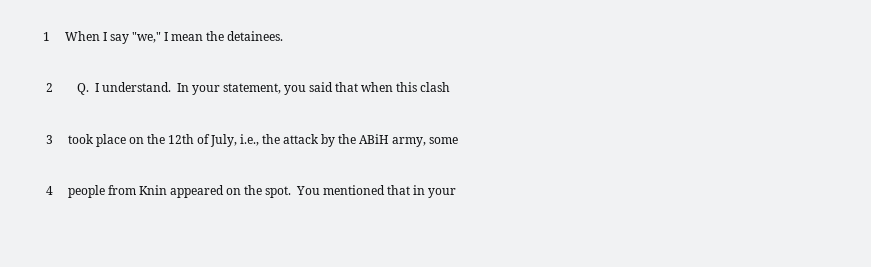1     When I say "we," I mean the detainees.

 2        Q.  I understand.  In your statement, you said that when this clash

 3     took place on the 12th of July, i.e., the attack by the ABiH army, some

 4     people from Knin appeared on the spot.  You mentioned that in your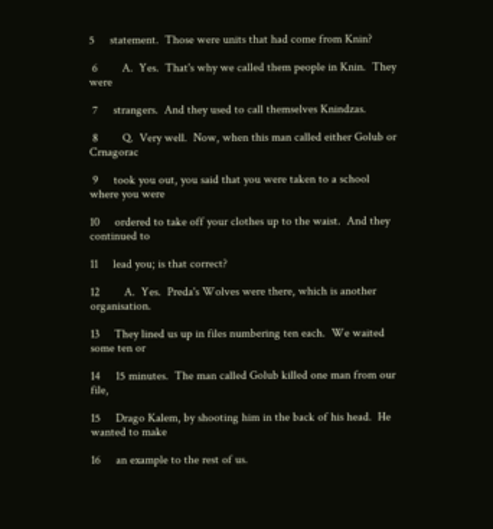5     statement.  Those were units that had come from Knin?

 6        A.  Yes.  That's why we called them people in Knin.  They were

 7     strangers.  And they used to call themselves Knindzas.

 8        Q.  Very well.  Now, when this man called either Golub or Crnagorac

 9     took you out, you said that you were taken to a school where you were

10     ordered to take off your clothes up to the waist.  And they continued to

11     lead you; is that correct?

12        A.  Yes.  Preda's Wolves were there, which is another organisation.

13     They lined us up in files numbering ten each.  We waited some ten or

14     15 minutes.  The man called Golub killed one man from our file,

15     Drago Kalem, by shooting him in the back of his head.  He wanted to make

16     an example to the rest of us.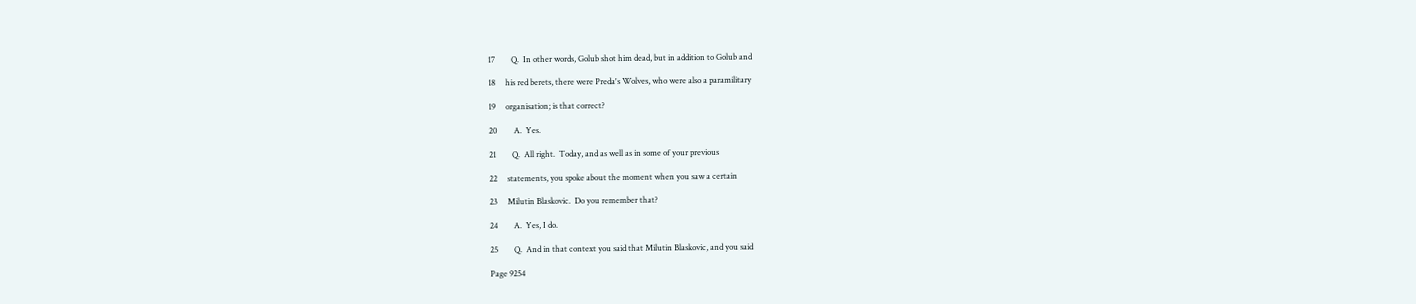17        Q.  In other words, Golub shot him dead, but in addition to Golub and

18     his red berets, there were Preda's Wolves, who were also a paramilitary

19     organisation; is that correct?

20        A.  Yes.

21        Q.  All right.  Today, and as well as in some of your previous

22     statements, you spoke about the moment when you saw a certain

23     Milutin Blaskovic.  Do you remember that?

24        A.  Yes, I do.

25        Q.  And in that context you said that Milutin Blaskovic, and you said

Page 9254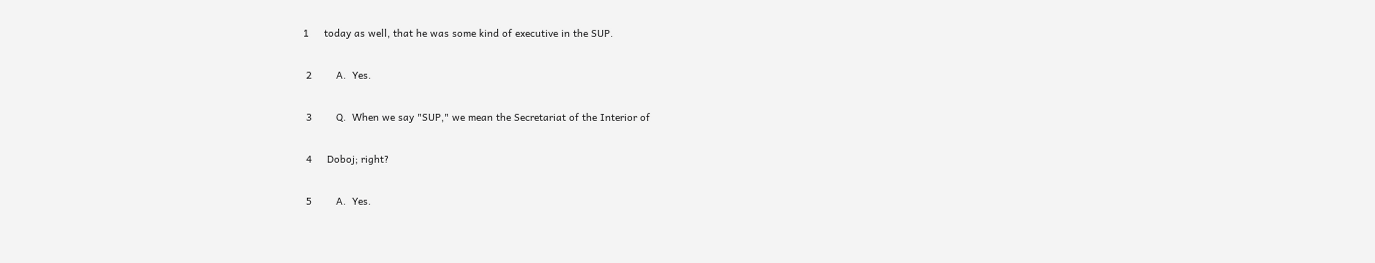1     today as well, that he was some kind of executive in the SUP.

 2        A.  Yes.

 3        Q.  When we say "SUP," we mean the Secretariat of the Interior of

 4     Doboj; right?

 5        A.  Yes.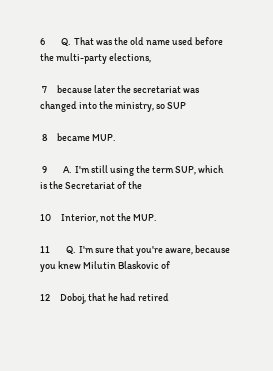6        Q.  That was the old name used before the multi-party elections,

 7     because later the secretariat was changed into the ministry, so SUP

 8     became MUP.

 9        A.  I'm still using the term SUP, which is the Secretariat of the

10     Interior, not the MUP.

11        Q.  I'm sure that you're aware, because you knew Milutin Blaskovic of

12     Doboj, that he had retired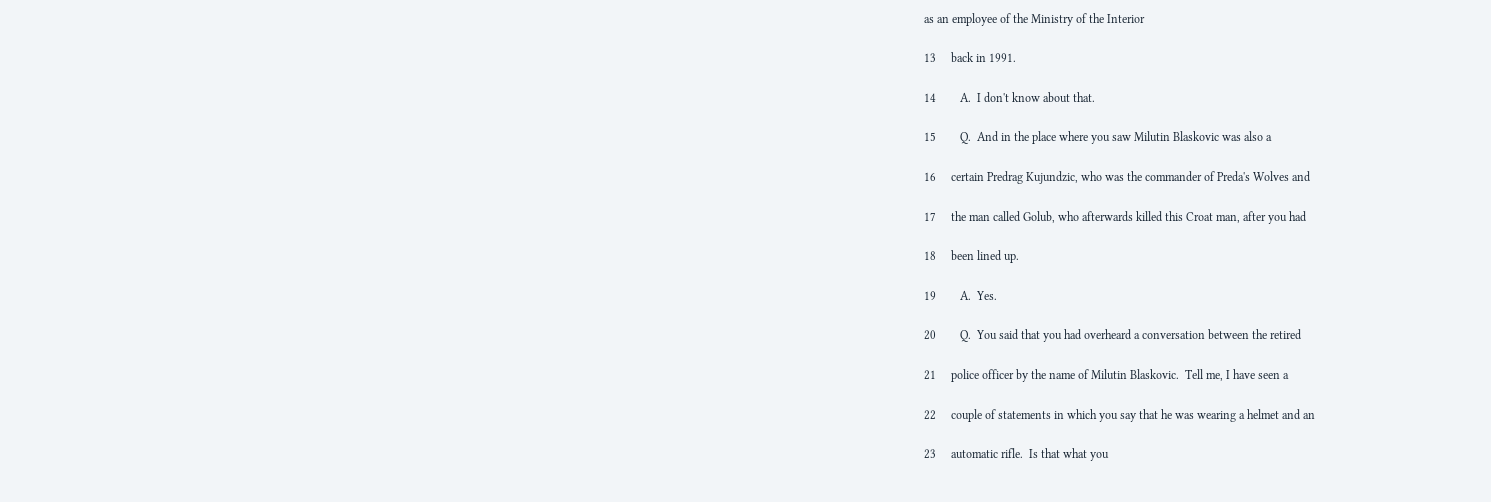as an employee of the Ministry of the Interior

13     back in 1991.

14        A.  I don't know about that.

15        Q.  And in the place where you saw Milutin Blaskovic was also a

16     certain Predrag Kujundzic, who was the commander of Preda's Wolves and

17     the man called Golub, who afterwards killed this Croat man, after you had

18     been lined up.

19        A.  Yes.

20        Q.  You said that you had overheard a conversation between the retired

21     police officer by the name of Milutin Blaskovic.  Tell me, I have seen a

22     couple of statements in which you say that he was wearing a helmet and an

23     automatic rifle.  Is that what you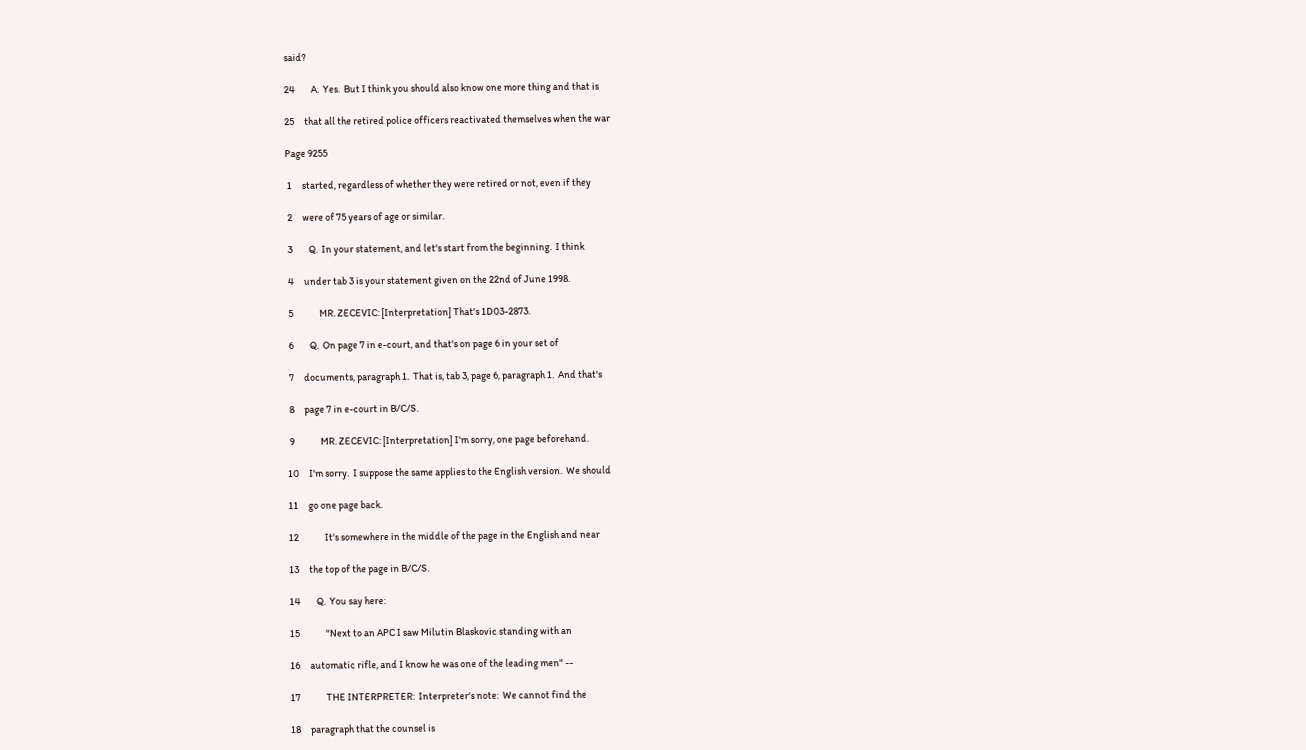said?

24        A.  Yes.  But I think you should also know one more thing and that is

25     that all the retired police officers reactivated themselves when the war

Page 9255

 1     started, regardless of whether they were retired or not, even if they

 2     were of 75 years of age or similar.

 3        Q.  In your statement, and let's start from the beginning.  I think

 4     under tab 3 is your statement given on the 22nd of June 1998.

 5             MR. ZECEVIC: [Interpretation] That's 1D03-2873.

 6        Q.  On page 7 in e-court, and that's on page 6 in your set of

 7     documents, paragraph 1.  That is, tab 3, page 6, paragraph 1.  And that's

 8     page 7 in e-court in B/C/S.

 9             MR. ZECEVIC: [Interpretation] I'm sorry, one page beforehand.

10     I'm sorry.  I suppose the same applies to the English version.  We should

11     go one page back.

12             It's somewhere in the middle of the page in the English and near

13     the top of the page in B/C/S.

14        Q.  You say here:

15             "Next to an APC I saw Milutin Blaskovic standing with an

16     automatic rifle, and I know he was one of the leading men" --

17             THE INTERPRETER:  Interpreter's note:  We cannot find the

18     paragraph that the counsel is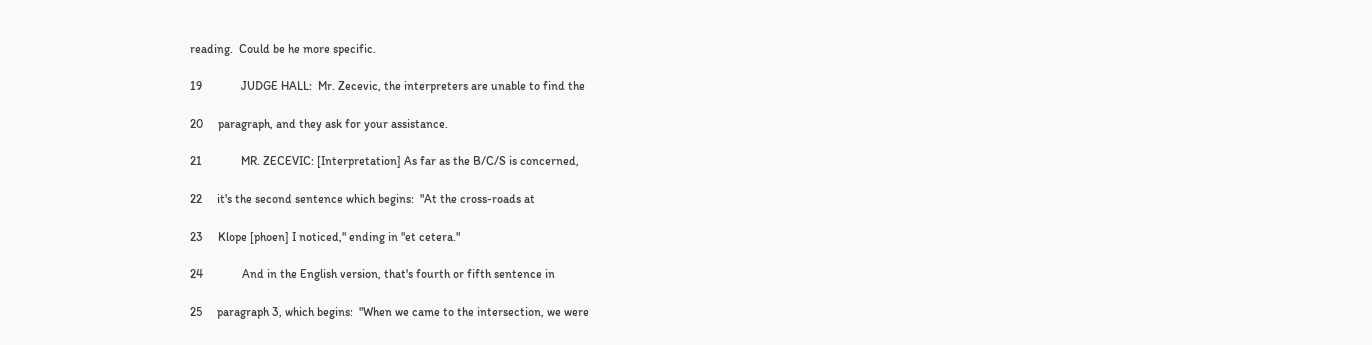reading.  Could be he more specific.

19             JUDGE HALL:  Mr. Zecevic, the interpreters are unable to find the

20     paragraph, and they ask for your assistance.

21             MR. ZECEVIC: [Interpretation] As far as the B/C/S is concerned,

22     it's the second sentence which begins:  "At the cross-roads at

23     Klope [phoen] I noticed," ending in "et cetera."

24             And in the English version, that's fourth or fifth sentence in

25     paragraph 3, which begins:  "When we came to the intersection, we were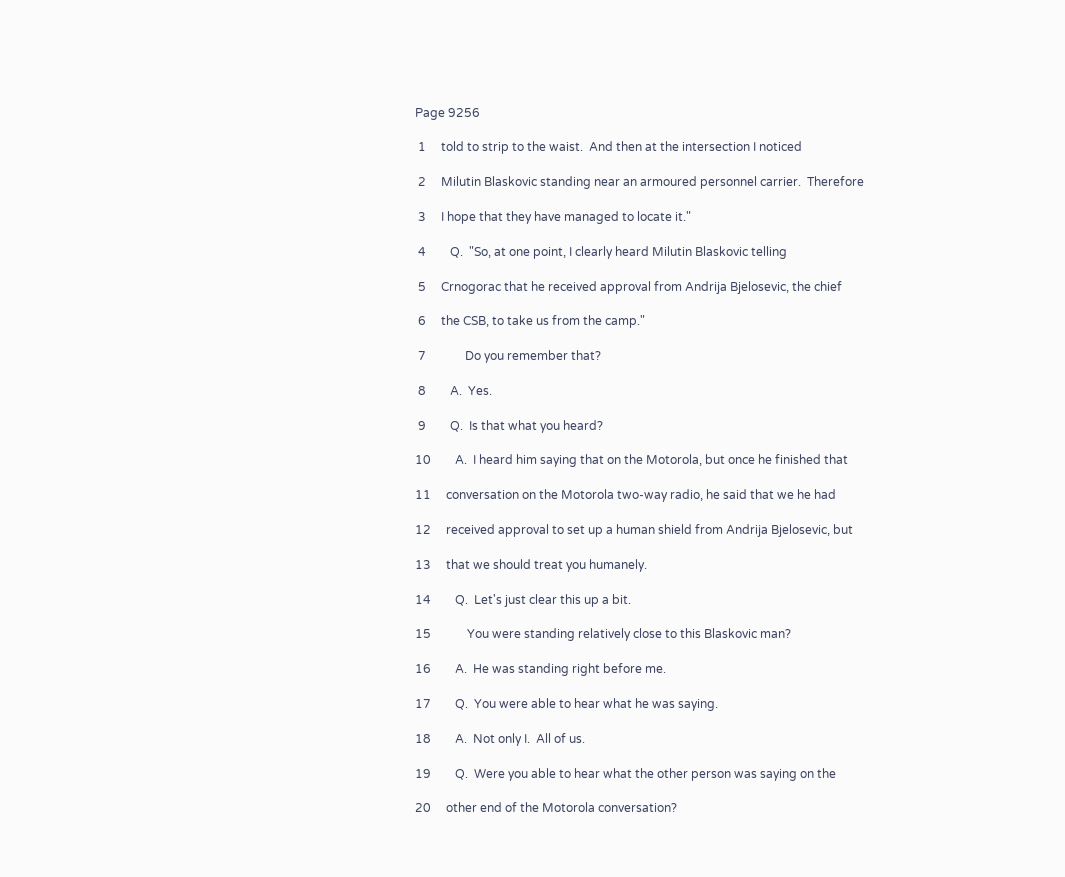Page 9256

 1     told to strip to the waist.  And then at the intersection I noticed

 2     Milutin Blaskovic standing near an armoured personnel carrier.  Therefore

 3     I hope that they have managed to locate it."

 4        Q.  "So, at one point, I clearly heard Milutin Blaskovic telling

 5     Crnogorac that he received approval from Andrija Bjelosevic, the chief

 6     the CSB, to take us from the camp."

 7             Do you remember that?

 8        A.  Yes.

 9        Q.  Is that what you heard?

10        A.  I heard him saying that on the Motorola, but once he finished that

11     conversation on the Motorola two-way radio, he said that we he had

12     received approval to set up a human shield from Andrija Bjelosevic, but

13     that we should treat you humanely.

14        Q.  Let's just clear this up a bit.

15            You were standing relatively close to this Blaskovic man?

16        A.  He was standing right before me.

17        Q.  You were able to hear what he was saying.

18        A.  Not only I.  All of us.

19        Q.  Were you able to hear what the other person was saying on the

20     other end of the Motorola conversation?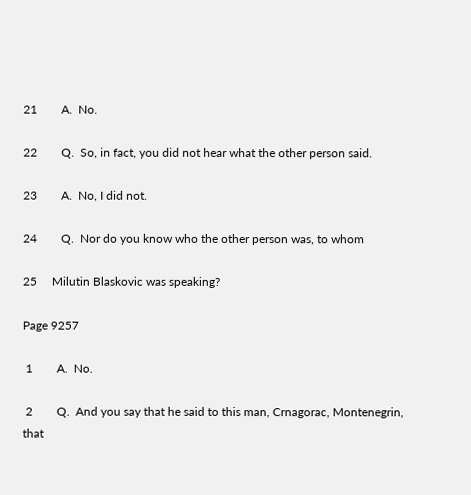21        A.  No.

22        Q.  So, in fact, you did not hear what the other person said.

23        A.  No, I did not.

24        Q.  Nor do you know who the other person was, to whom

25     Milutin Blaskovic was speaking?

Page 9257

 1        A.  No.

 2        Q.  And you say that he said to this man, Crnagorac, Montenegrin, that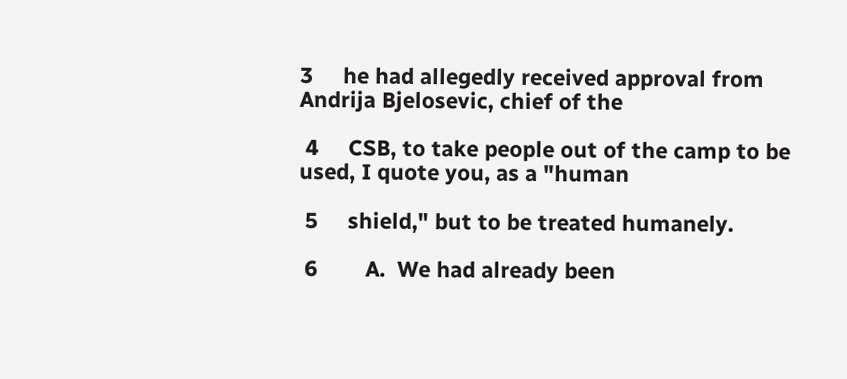3     he had allegedly received approval from Andrija Bjelosevic, chief of the

 4     CSB, to take people out of the camp to be used, I quote you, as a "human

 5     shield," but to be treated humanely.

 6        A.  We had already been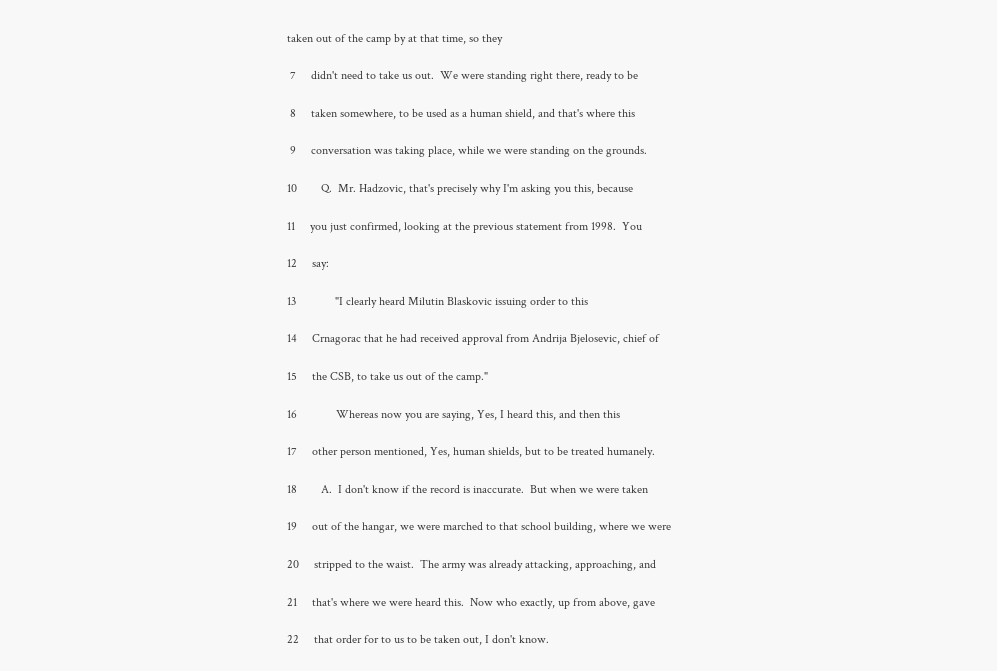taken out of the camp by at that time, so they

 7     didn't need to take us out.  We were standing right there, ready to be

 8     taken somewhere, to be used as a human shield, and that's where this

 9     conversation was taking place, while we were standing on the grounds.

10        Q.  Mr. Hadzovic, that's precisely why I'm asking you this, because

11     you just confirmed, looking at the previous statement from 1998.  You

12     say:

13             "I clearly heard Milutin Blaskovic issuing order to this

14     Crnagorac that he had received approval from Andrija Bjelosevic, chief of

15     the CSB, to take us out of the camp."

16             Whereas now you are saying, Yes, I heard this, and then this

17     other person mentioned, Yes, human shields, but to be treated humanely.

18        A.  I don't know if the record is inaccurate.  But when we were taken

19     out of the hangar, we were marched to that school building, where we were

20     stripped to the waist.  The army was already attacking, approaching, and

21     that's where we were heard this.  Now who exactly, up from above, gave

22     that order for to us to be taken out, I don't know.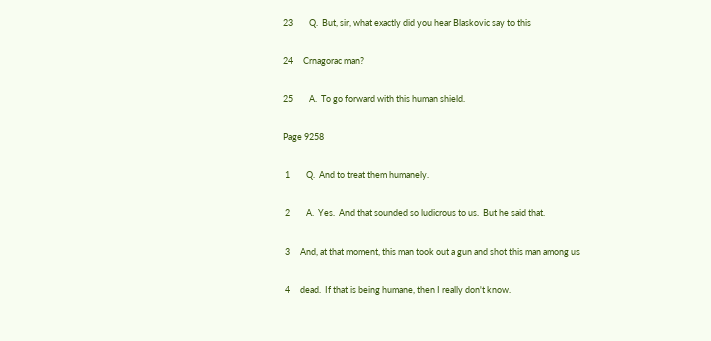23        Q.  But, sir, what exactly did you hear Blaskovic say to this

24     Crnagorac man?

25        A.  To go forward with this human shield.

Page 9258

 1        Q.  And to treat them humanely.

 2        A.  Yes.  And that sounded so ludicrous to us.  But he said that.

 3     And, at that moment, this man took out a gun and shot this man among us

 4     dead.  If that is being humane, then I really don't know.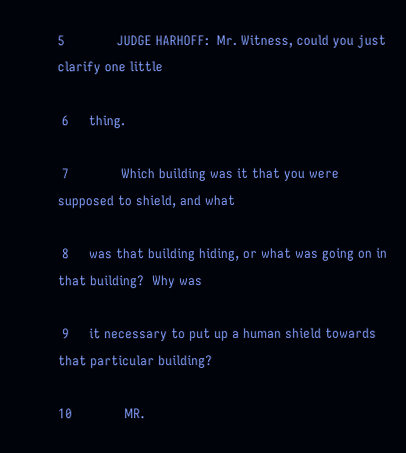5             JUDGE HARHOFF:  Mr. Witness, could you just clarify one little

 6     thing.

 7             Which building was it that you were supposed to shield, and what

 8     was that building hiding, or what was going on in that building?  Why was

 9     it necessary to put up a human shield towards that particular building?

10             MR.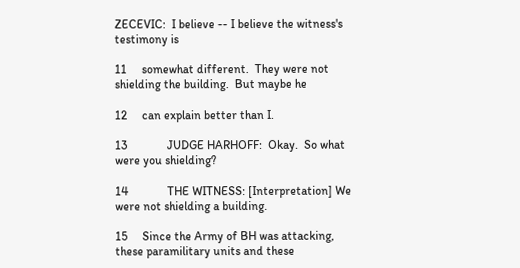ZECEVIC:  I believe -- I believe the witness's testimony is

11     somewhat different.  They were not shielding the building.  But maybe he

12     can explain better than I.

13             JUDGE HARHOFF:  Okay.  So what were you shielding?

14             THE WITNESS: [Interpretation] We were not shielding a building.

15     Since the Army of BH was attacking, these paramilitary units and these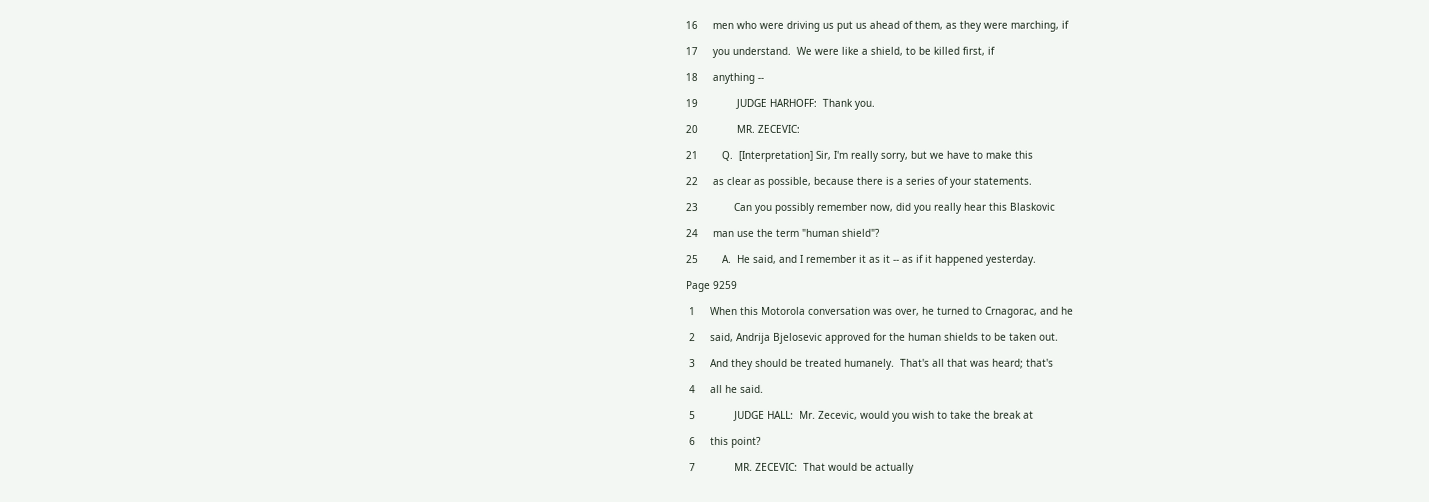16     men who were driving us put us ahead of them, as they were marching, if

17     you understand.  We were like a shield, to be killed first, if

18     anything --

19             JUDGE HARHOFF:  Thank you.

20             MR. ZECEVIC:

21        Q.  [Interpretation] Sir, I'm really sorry, but we have to make this

22     as clear as possible, because there is a series of your statements.

23            Can you possibly remember now, did you really hear this Blaskovic

24     man use the term "human shield"?

25        A.  He said, and I remember it as it -- as if it happened yesterday.

Page 9259

 1     When this Motorola conversation was over, he turned to Crnagorac, and he

 2     said, Andrija Bjelosevic approved for the human shields to be taken out.

 3     And they should be treated humanely.  That's all that was heard; that's

 4     all he said.

 5             JUDGE HALL:  Mr. Zecevic, would you wish to take the break at

 6     this point?

 7             MR. ZECEVIC:  That would be actually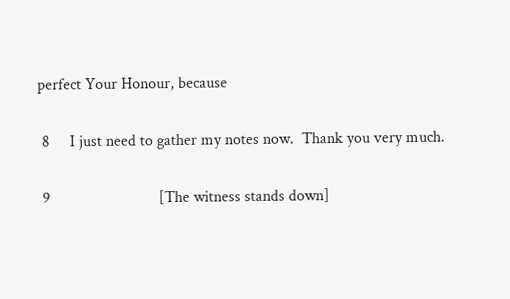perfect Your Honour, because

 8     I just need to gather my notes now.  Thank you very much.

 9                           [The witness stands down]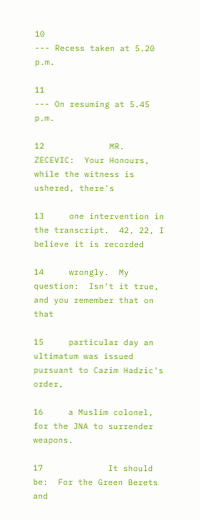10                           --- Recess taken at 5.20 p.m.

11                           --- On resuming at 5.45 p.m.

12             MR. ZECEVIC:  Your Honours, while the witness is ushered, there's

13     one intervention in the transcript.  42, 22, I believe it is recorded

14     wrongly.  My question:  Isn't it true, and you remember that on that

15     particular day an ultimatum was issued pursuant to Cazim Hadzic's order,

16     a Muslim colonel, for the JNA to surrender weapons.

17             It should be:  For the Green Berets and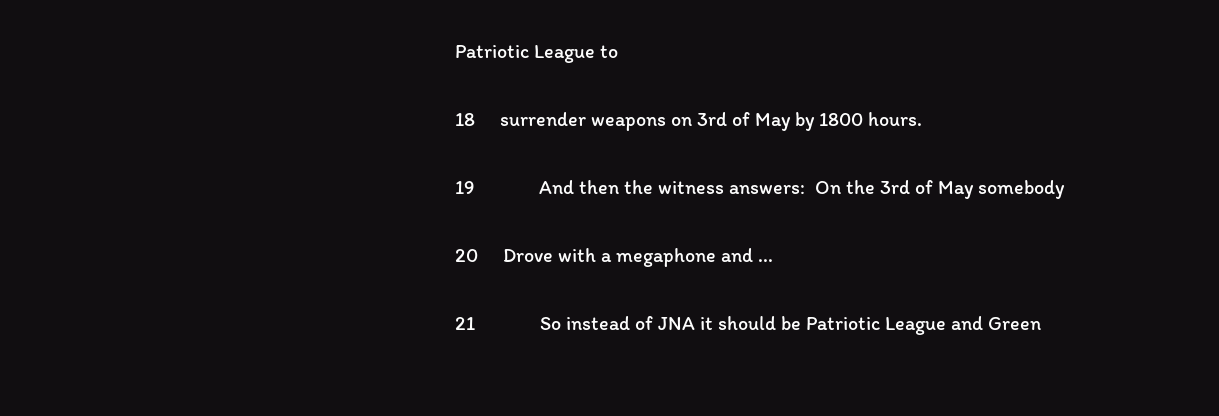Patriotic League to

18     surrender weapons on 3rd of May by 1800 hours.

19             And then the witness answers:  On the 3rd of May somebody

20     Drove with a megaphone and ...

21             So instead of JNA it should be Patriotic League and Green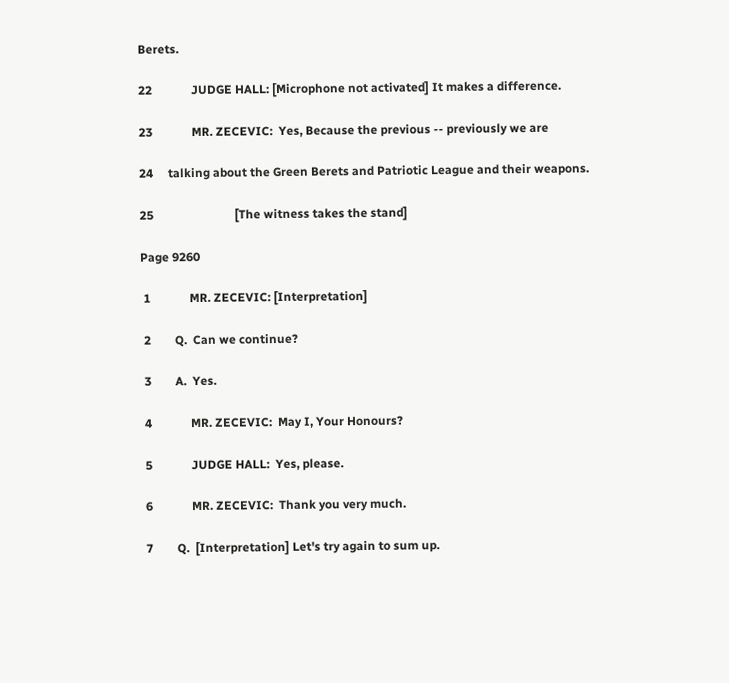Berets.

22             JUDGE HALL: [Microphone not activated] It makes a difference.

23             MR. ZECEVIC:  Yes, Because the previous -- previously we are

24     talking about the Green Berets and Patriotic League and their weapons.

25                           [The witness takes the stand]

Page 9260

 1             MR. ZECEVIC: [Interpretation]

 2        Q.  Can we continue?

 3        A.  Yes.

 4             MR. ZECEVIC:  May I, Your Honours?

 5             JUDGE HALL:  Yes, please.

 6             MR. ZECEVIC:  Thank you very much.

 7        Q.  [Interpretation] Let's try again to sum up.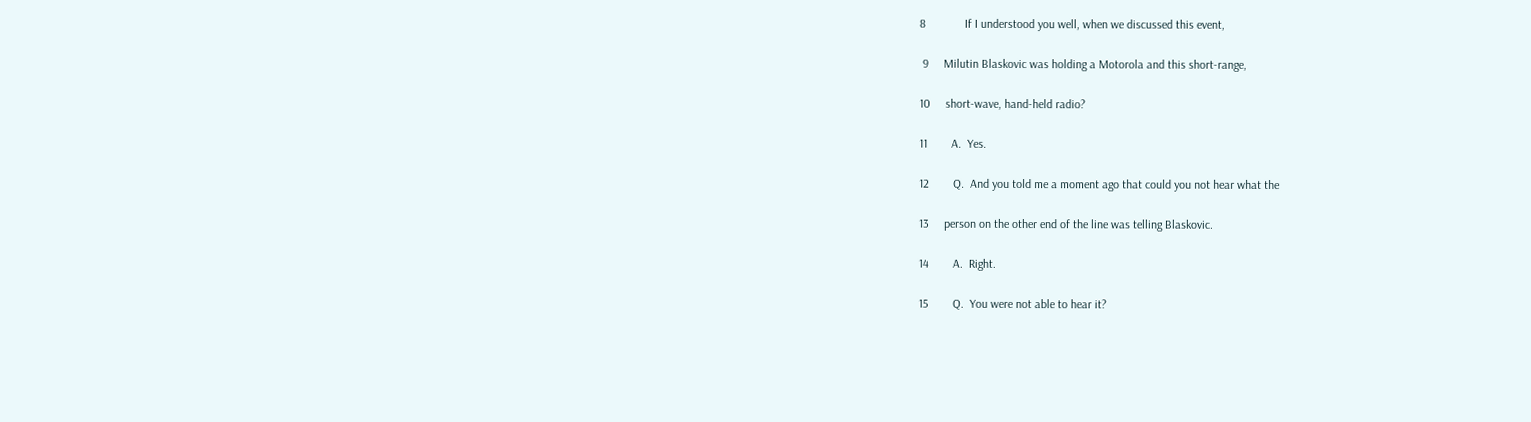8             If I understood you well, when we discussed this event,

 9     Milutin Blaskovic was holding a Motorola and this short-range,

10     short-wave, hand-held radio?

11        A.  Yes.

12        Q.  And you told me a moment ago that could you not hear what the

13     person on the other end of the line was telling Blaskovic.

14        A.  Right.

15        Q.  You were not able to hear it?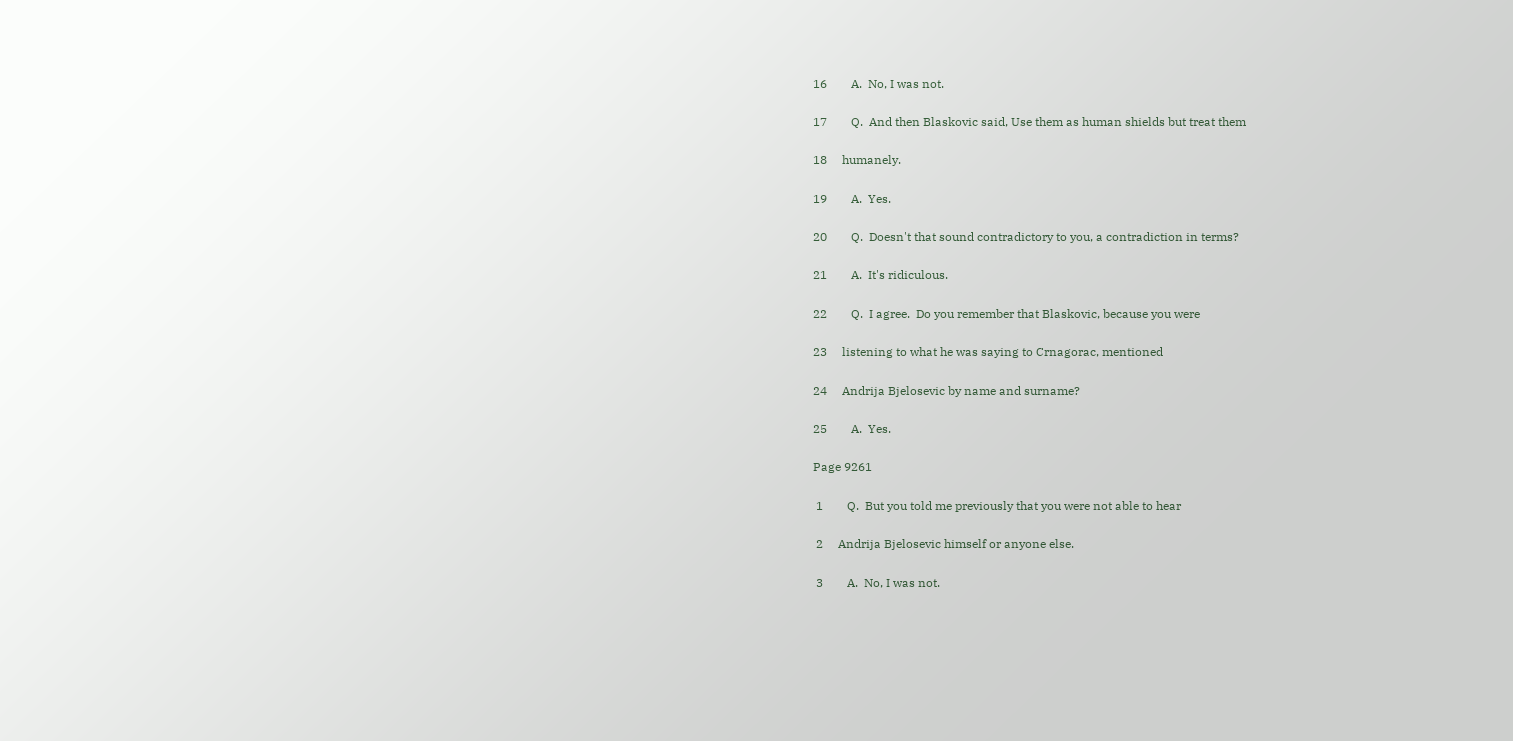16        A.  No, I was not.

17        Q.  And then Blaskovic said, Use them as human shields but treat them

18     humanely.

19        A.  Yes.

20        Q.  Doesn't that sound contradictory to you, a contradiction in terms?

21        A.  It's ridiculous.

22        Q.  I agree.  Do you remember that Blaskovic, because you were

23     listening to what he was saying to Crnagorac, mentioned

24     Andrija Bjelosevic by name and surname?

25        A.  Yes.

Page 9261

 1        Q.  But you told me previously that you were not able to hear

 2     Andrija Bjelosevic himself or anyone else.

 3        A.  No, I was not.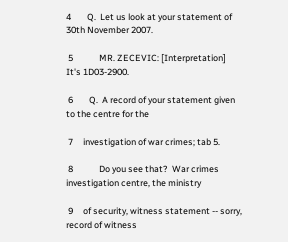4        Q.  Let us look at your statement of 30th November 2007.

 5             MR. ZECEVIC: [Interpretation] It's 1D03-2900.

 6        Q.  A record of your statement given to the centre for the

 7     investigation of war crimes; tab 5.

 8             Do you see that?  War crimes investigation centre, the ministry

 9     of security, witness statement -- sorry, record of witness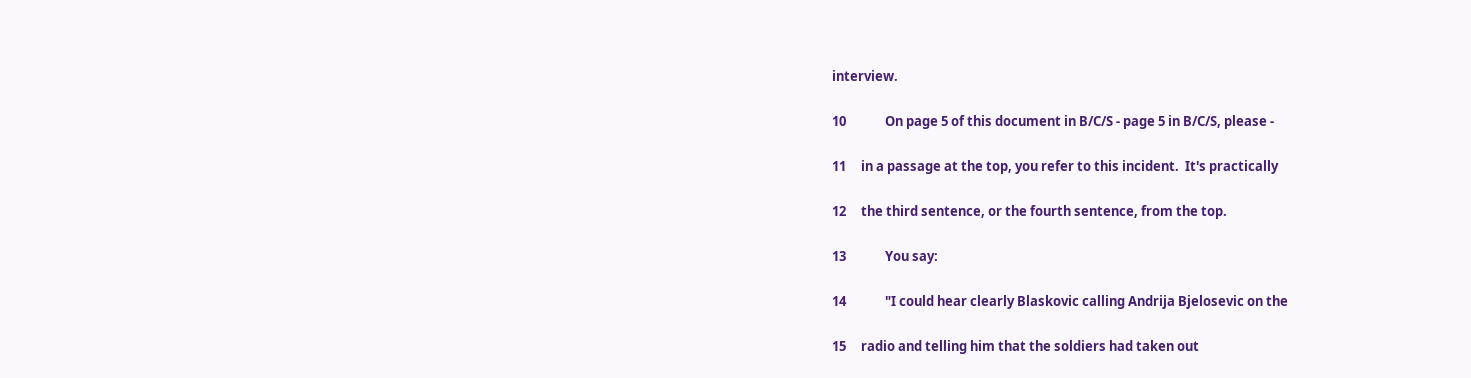interview.

10             On page 5 of this document in B/C/S - page 5 in B/C/S, please -

11     in a passage at the top, you refer to this incident.  It's practically

12     the third sentence, or the fourth sentence, from the top.

13             You say:

14             "I could hear clearly Blaskovic calling Andrija Bjelosevic on the

15     radio and telling him that the soldiers had taken out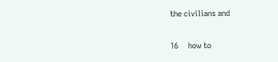the civilians and

16     how to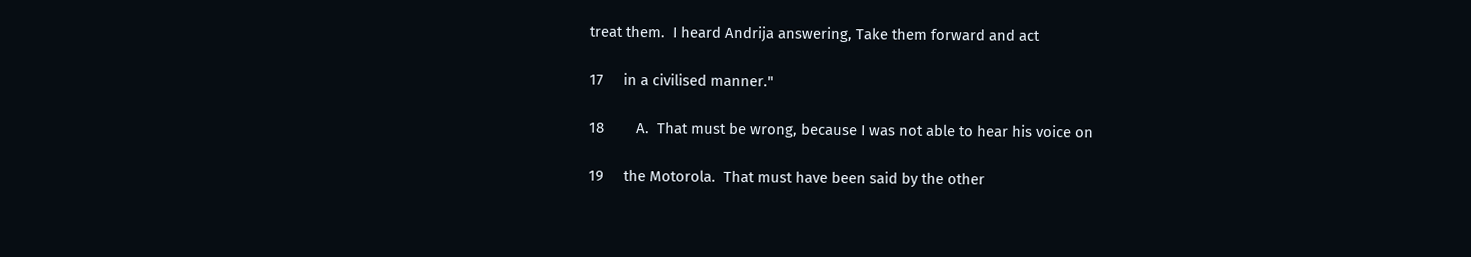treat them.  I heard Andrija answering, Take them forward and act

17     in a civilised manner."

18        A.  That must be wrong, because I was not able to hear his voice on

19     the Motorola.  That must have been said by the other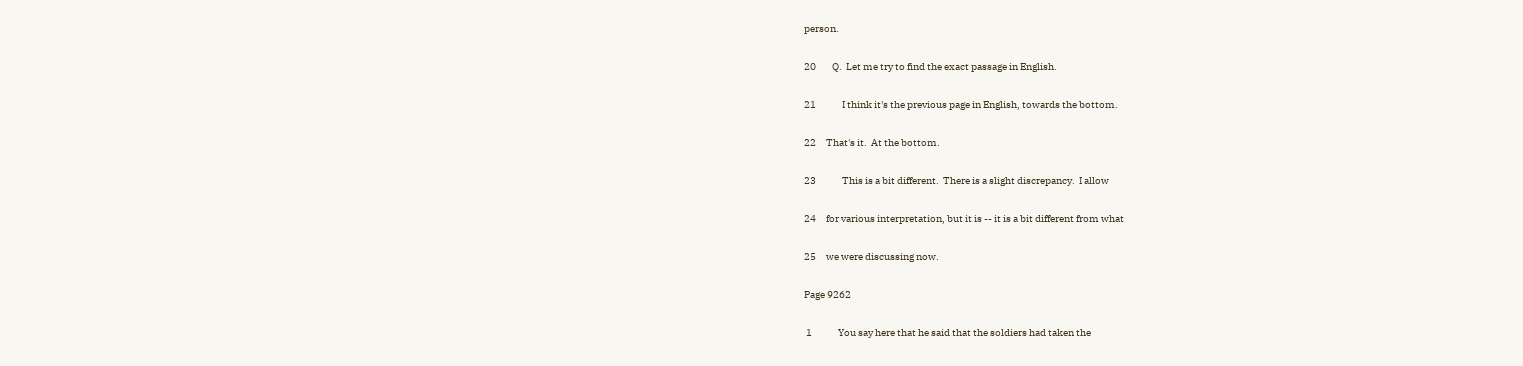person.

20        Q.  Let me try to find the exact passage in English.

21             I think it's the previous page in English, towards the bottom.

22     That's it.  At the bottom.

23             This is a bit different.  There is a slight discrepancy.  I allow

24     for various interpretation, but it is -- it is a bit different from what

25     we were discussing now.

Page 9262

 1             You say here that he said that the soldiers had taken the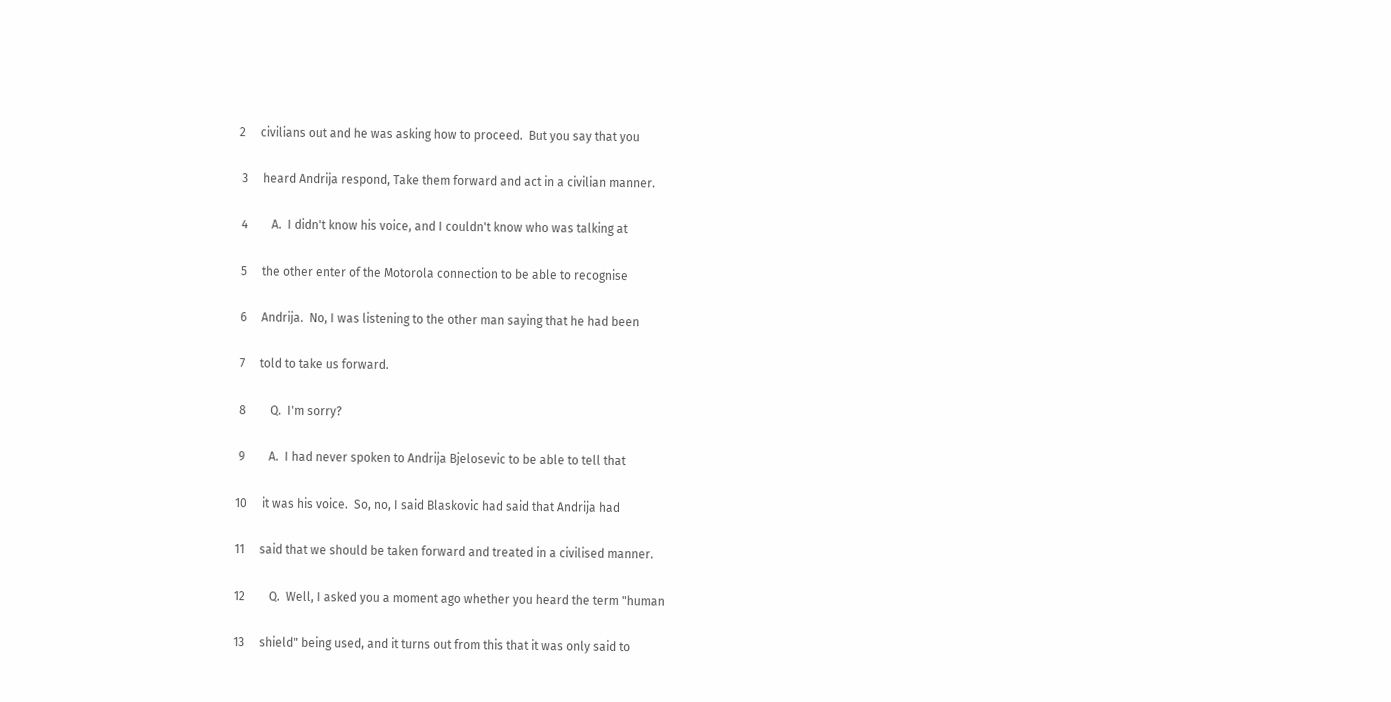2     civilians out and he was asking how to proceed.  But you say that you

 3     heard Andrija respond, Take them forward and act in a civilian manner.

 4        A.  I didn't know his voice, and I couldn't know who was talking at

 5     the other enter of the Motorola connection to be able to recognise

 6     Andrija.  No, I was listening to the other man saying that he had been

 7     told to take us forward.

 8        Q.  I'm sorry?

 9        A.  I had never spoken to Andrija Bjelosevic to be able to tell that

10     it was his voice.  So, no, I said Blaskovic had said that Andrija had

11     said that we should be taken forward and treated in a civilised manner.

12        Q.  Well, I asked you a moment ago whether you heard the term "human

13     shield" being used, and it turns out from this that it was only said to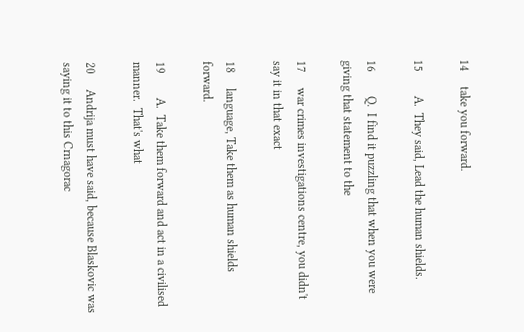14     take you forward.

15        A.  They said, Lead the human shields.

16        Q.  I find it puzzling that when you were giving that statement to the

17     war crimes investigations centre, you didn't say it in that exact

18     language, Take them as human shields forward.

19        A.  Take them forward and act in a civilised manner.  That's what

20     Andrija must have said, because Blaskovic was saying it to this Crnagorac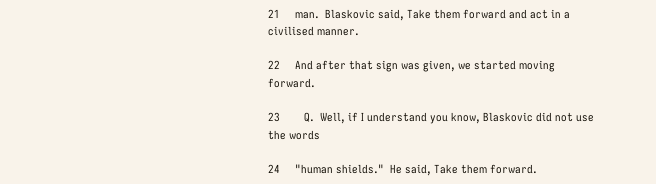21     man.  Blaskovic said, Take them forward and act in a civilised manner.

22     And after that sign was given, we started moving forward.

23        Q.  Well, if I understand you know, Blaskovic did not use the words

24     "human shields."  He said, Take them forward.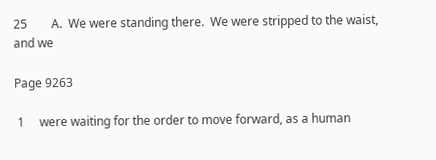25        A.  We were standing there.  We were stripped to the waist, and we

Page 9263

 1     were waiting for the order to move forward, as a human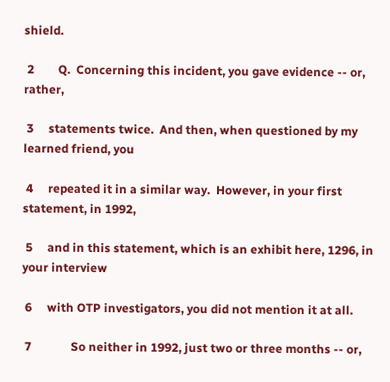shield.

 2        Q.  Concerning this incident, you gave evidence -- or, rather,

 3     statements twice.  And then, when questioned by my learned friend, you

 4     repeated it in a similar way.  However, in your first statement, in 1992,

 5     and in this statement, which is an exhibit here, 1296, in your interview

 6     with OTP investigators, you did not mention it at all.

 7             So neither in 1992, just two or three months -- or,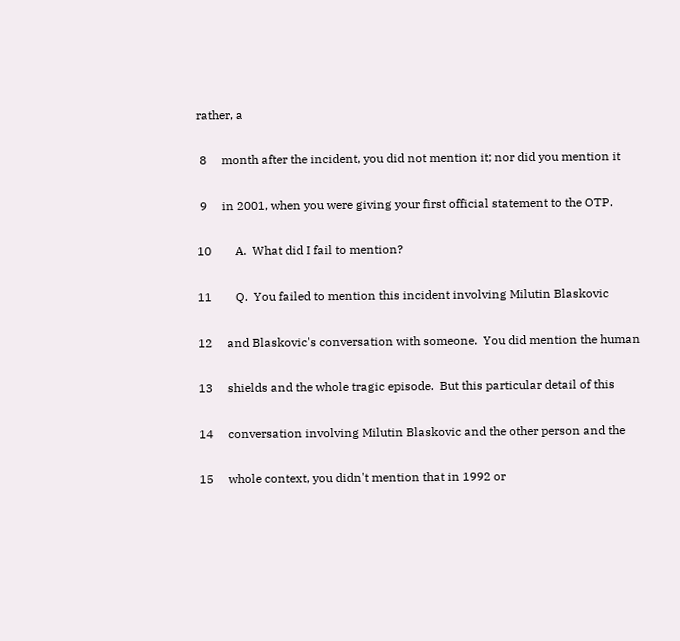rather, a

 8     month after the incident, you did not mention it; nor did you mention it

 9     in 2001, when you were giving your first official statement to the OTP.

10        A.  What did I fail to mention?

11        Q.  You failed to mention this incident involving Milutin Blaskovic

12     and Blaskovic's conversation with someone.  You did mention the human

13     shields and the whole tragic episode.  But this particular detail of this

14     conversation involving Milutin Blaskovic and the other person and the

15     whole context, you didn't mention that in 1992 or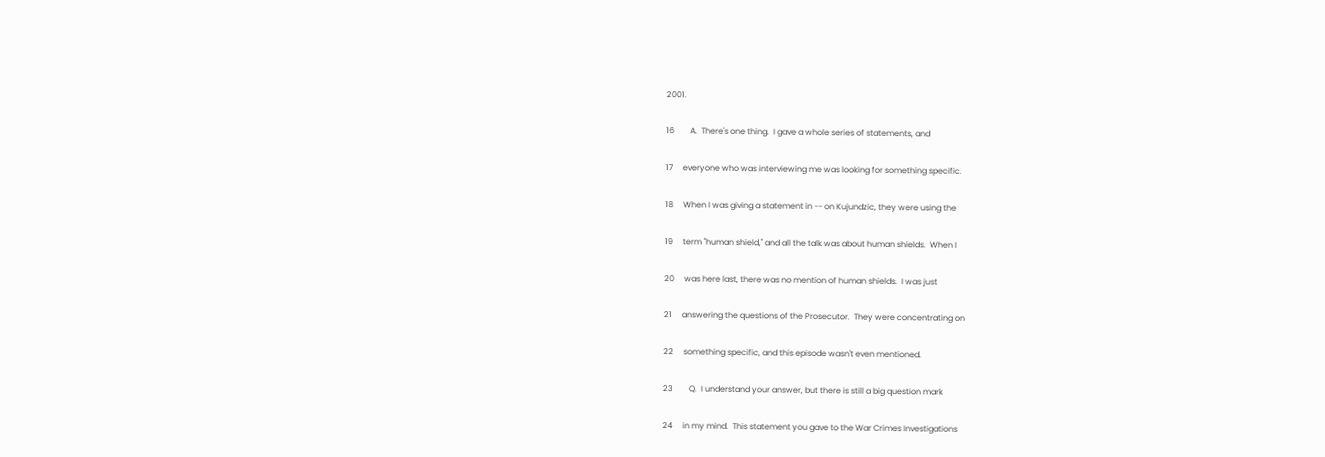2001.

16        A.  There's one thing.  I gave a whole series of statements, and

17     everyone who was interviewing me was looking for something specific.

18     When I was giving a statement in -- on Kujundzic, they were using the

19     term "human shield," and all the talk was about human shields.  When I

20     was here last, there was no mention of human shields.  I was just

21     answering the questions of the Prosecutor.  They were concentrating on

22     something specific, and this episode wasn't even mentioned.

23        Q.  I understand your answer, but there is still a big question mark

24     in my mind.  This statement you gave to the War Crimes Investigations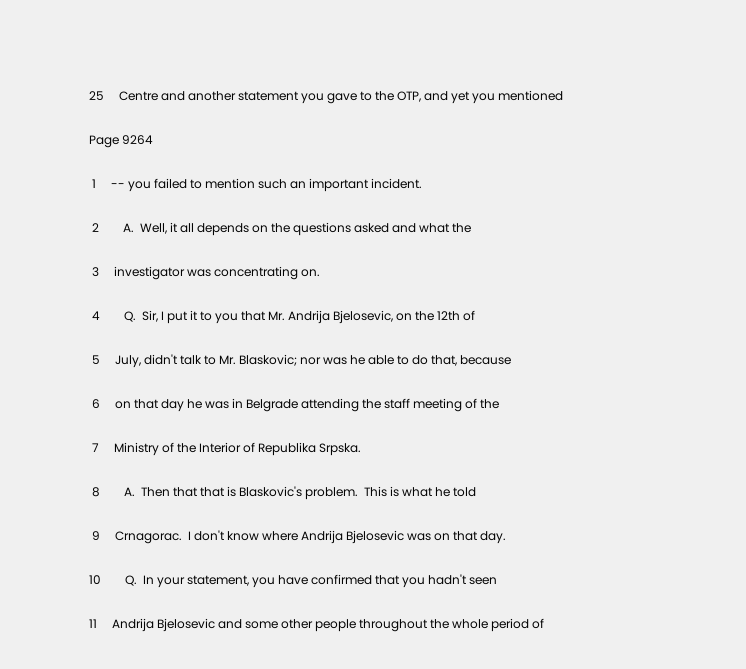25     Centre and another statement you gave to the OTP, and yet you mentioned

Page 9264

 1     -- you failed to mention such an important incident.

 2        A.  Well, it all depends on the questions asked and what the

 3     investigator was concentrating on.

 4        Q.  Sir, I put it to you that Mr. Andrija Bjelosevic, on the 12th of

 5     July, didn't talk to Mr. Blaskovic; nor was he able to do that, because

 6     on that day he was in Belgrade attending the staff meeting of the

 7     Ministry of the Interior of Republika Srpska.

 8        A.  Then that that is Blaskovic's problem.  This is what he told

 9     Crnagorac.  I don't know where Andrija Bjelosevic was on that day.

10        Q.  In your statement, you have confirmed that you hadn't seen

11     Andrija Bjelosevic and some other people throughout the whole period of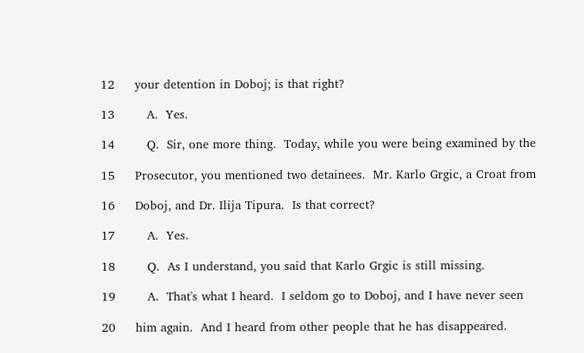12     your detention in Doboj; is that right?

13        A.  Yes.

14        Q.  Sir, one more thing.  Today, while you were being examined by the

15     Prosecutor, you mentioned two detainees.  Mr. Karlo Grgic, a Croat from

16     Doboj, and Dr. Ilija Tipura.  Is that correct?

17        A.  Yes.

18        Q.  As I understand, you said that Karlo Grgic is still missing.

19        A.  That's what I heard.  I seldom go to Doboj, and I have never seen

20     him again.  And I heard from other people that he has disappeared.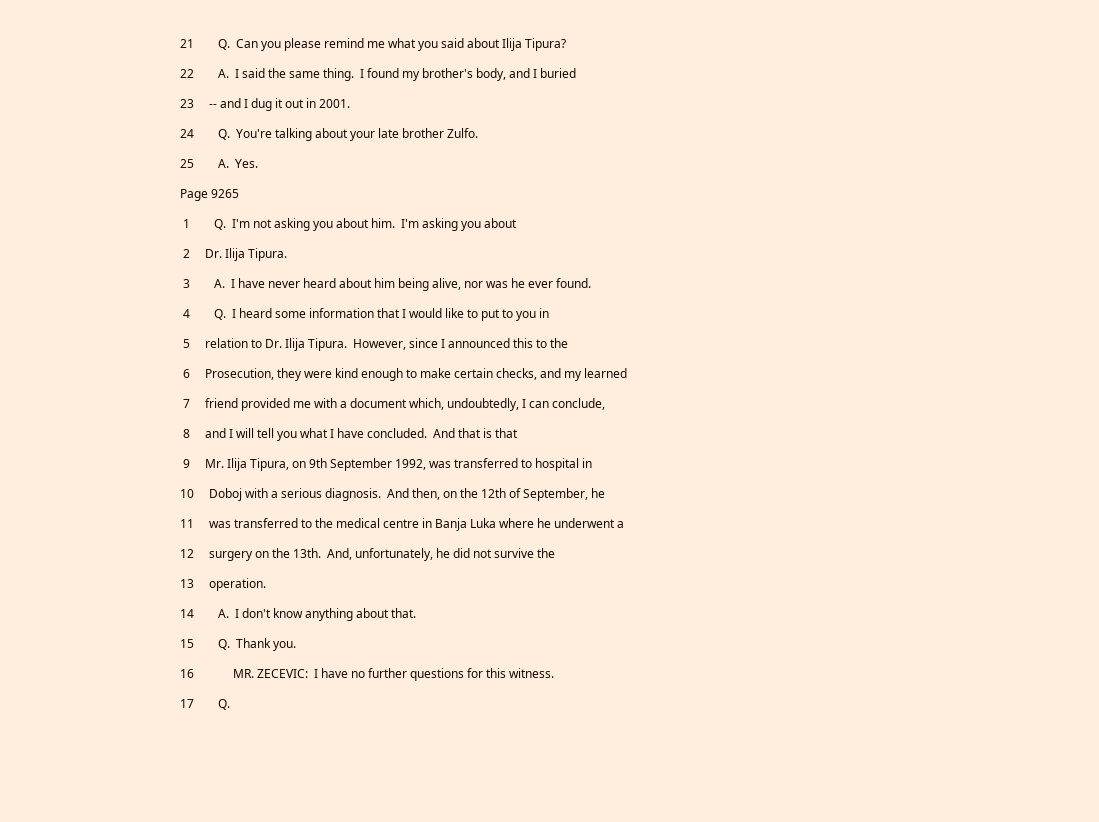21        Q.  Can you please remind me what you said about Ilija Tipura?

22        A.  I said the same thing.  I found my brother's body, and I buried

23     -- and I dug it out in 2001.

24        Q.  You're talking about your late brother Zulfo.

25        A.  Yes.

Page 9265

 1        Q.  I'm not asking you about him.  I'm asking you about

 2     Dr. Ilija Tipura.

 3        A.  I have never heard about him being alive, nor was he ever found.

 4        Q.  I heard some information that I would like to put to you in

 5     relation to Dr. Ilija Tipura.  However, since I announced this to the

 6     Prosecution, they were kind enough to make certain checks, and my learned

 7     friend provided me with a document which, undoubtedly, I can conclude,

 8     and I will tell you what I have concluded.  And that is that

 9     Mr. Ilija Tipura, on 9th September 1992, was transferred to hospital in

10     Doboj with a serious diagnosis.  And then, on the 12th of September, he

11     was transferred to the medical centre in Banja Luka where he underwent a

12     surgery on the 13th.  And, unfortunately, he did not survive the

13     operation.

14        A.  I don't know anything about that.

15        Q.  Thank you.

16             MR. ZECEVIC:  I have no further questions for this witness.

17        Q.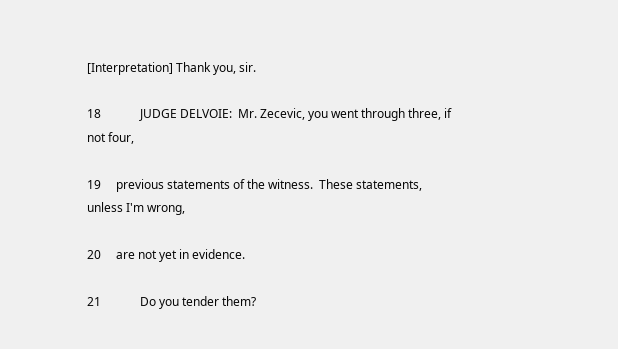[Interpretation] Thank you, sir.

18             JUDGE DELVOIE:  Mr. Zecevic, you went through three, if not four,

19     previous statements of the witness.  These statements, unless I'm wrong,

20     are not yet in evidence.

21             Do you tender them?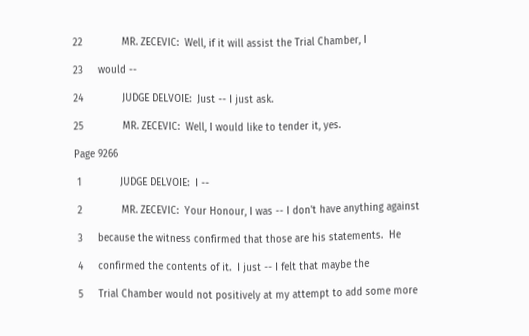22             MR. ZECEVIC:  Well, if it will assist the Trial Chamber, I

23     would --

24             JUDGE DELVOIE:  Just -- I just ask.

25             MR. ZECEVIC:  Well, I would like to tender it, yes.

Page 9266

 1             JUDGE DELVOIE:  I --

 2             MR. ZECEVIC:  Your Honour, I was -- I don't have anything against

 3     because the witness confirmed that those are his statements.  He

 4     confirmed the contents of it.  I just -- I felt that maybe the

 5     Trial Chamber would not positively at my attempt to add some more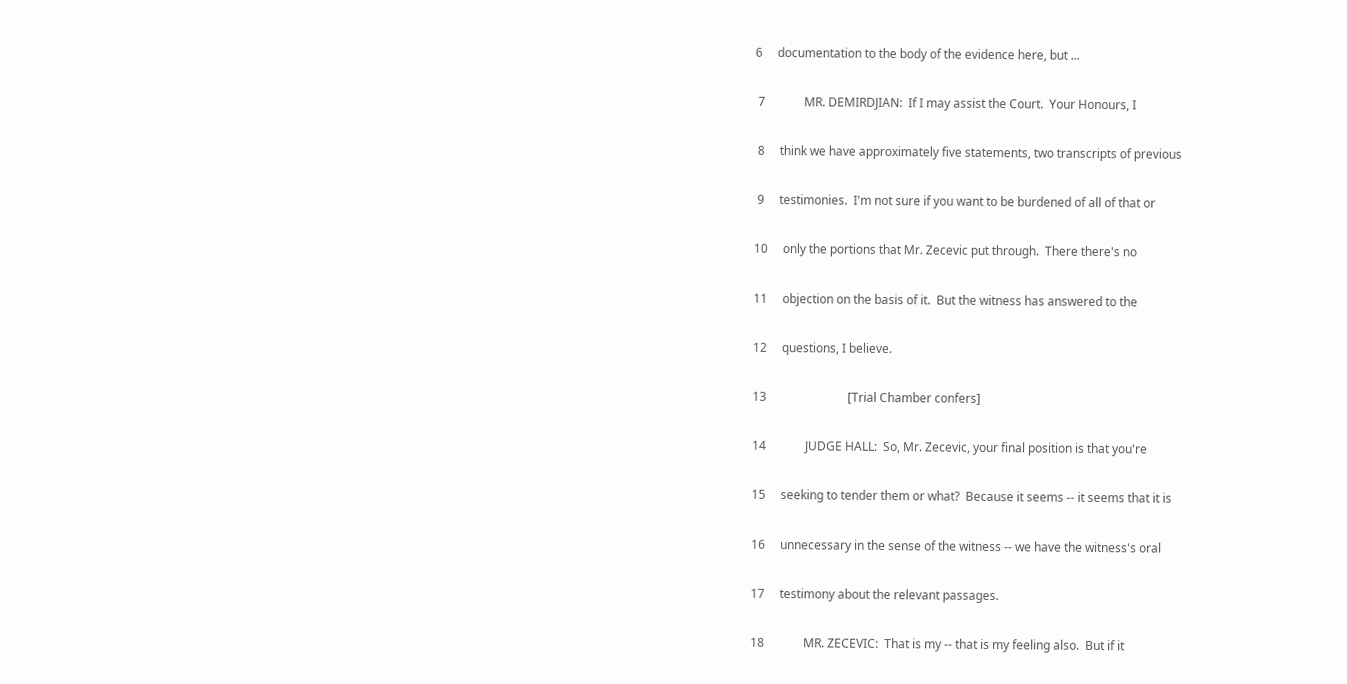6     documentation to the body of the evidence here, but ...

 7             MR. DEMIRDJIAN:  If I may assist the Court.  Your Honours, I

 8     think we have approximately five statements, two transcripts of previous

 9     testimonies.  I'm not sure if you want to be burdened of all of that or

10     only the portions that Mr. Zecevic put through.  There there's no

11     objection on the basis of it.  But the witness has answered to the

12     questions, I believe.

13                           [Trial Chamber confers]

14             JUDGE HALL:  So, Mr. Zecevic, your final position is that you're

15     seeking to tender them or what?  Because it seems -- it seems that it is

16     unnecessary in the sense of the witness -- we have the witness's oral

17     testimony about the relevant passages.

18             MR. ZECEVIC:  That is my -- that is my feeling also.  But if it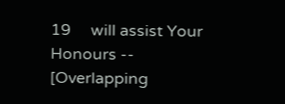19     will assist Your Honours -- [Overlapping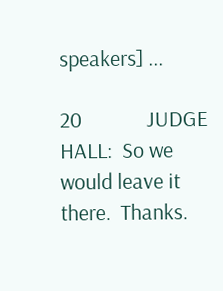speakers] ...

20             JUDGE HALL:  So we would leave it there.  Thanks.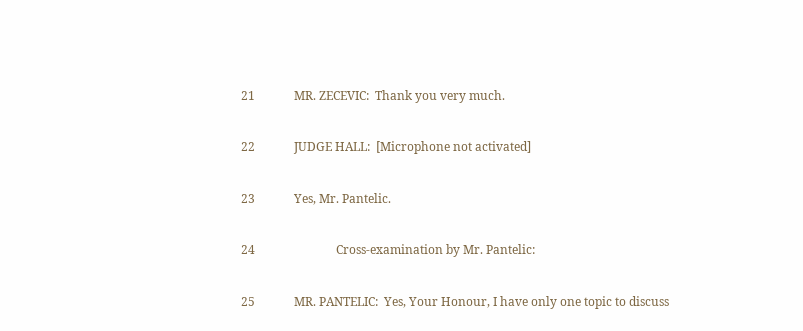21             MR. ZECEVIC:  Thank you very much.

22             JUDGE HALL:  [Microphone not activated]

23             Yes, Mr. Pantelic.

24                           Cross-examination by Mr. Pantelic:

25             MR. PANTELIC:  Yes, Your Honour, I have only one topic to discuss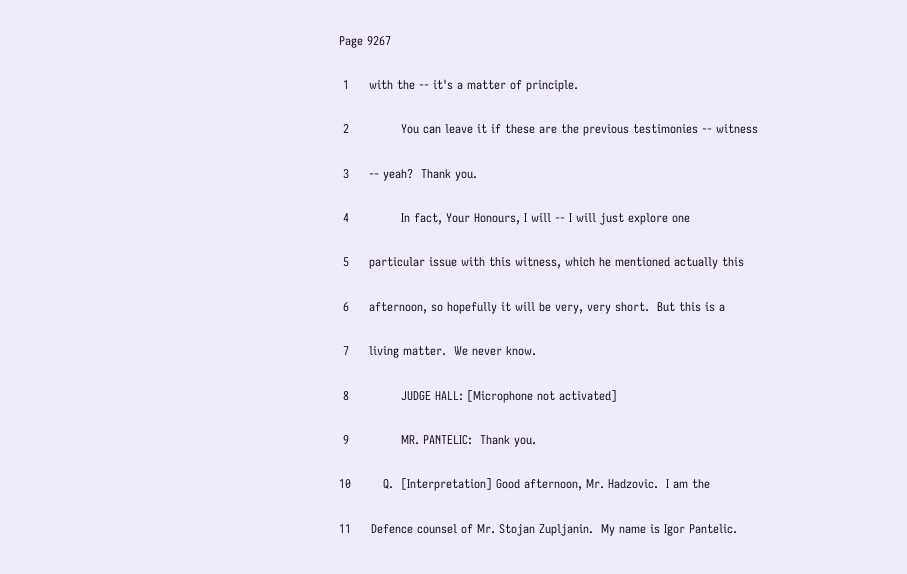Page 9267

 1     with the -- it's a matter of principle.

 2             You can leave it if these are the previous testimonies -- witness

 3     -- yeah?  Thank you.

 4             In fact, Your Honours, I will -- I will just explore one

 5     particular issue with this witness, which he mentioned actually this

 6     afternoon, so hopefully it will be very, very short.  But this is a

 7     living matter.  We never know.

 8             JUDGE HALL: [Microphone not activated]

 9             MR. PANTELIC:  Thank you.

10        Q.  [Interpretation] Good afternoon, Mr. Hadzovic.  I am the

11     Defence counsel of Mr. Stojan Zupljanin.  My name is Igor Pantelic.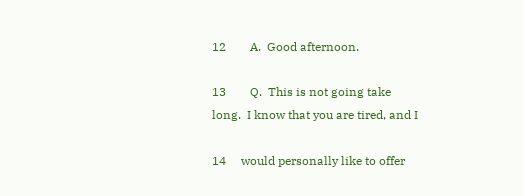12        A.  Good afternoon.

13        Q.  This is not going take long.  I know that you are tired, and I

14     would personally like to offer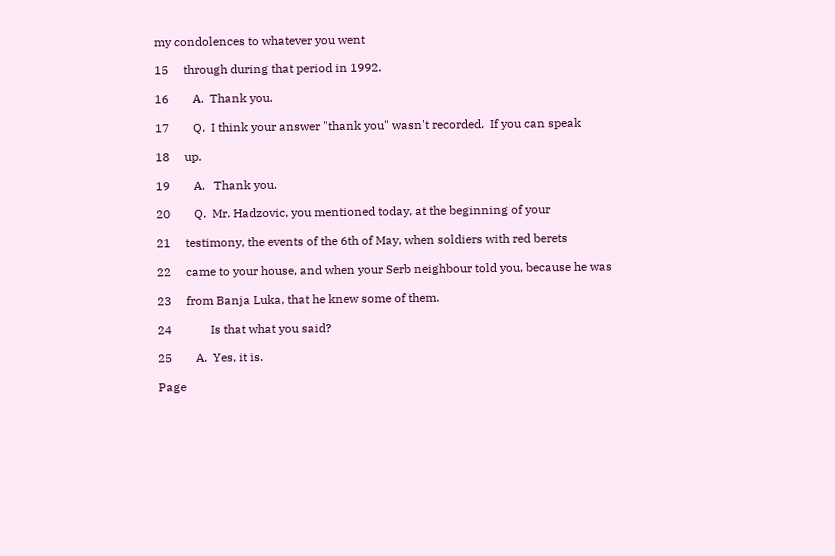my condolences to whatever you went

15     through during that period in 1992.

16        A.  Thank you.

17        Q.  I think your answer "thank you" wasn't recorded.  If you can speak

18     up.

19        A.   Thank you.

20        Q.  Mr. Hadzovic, you mentioned today, at the beginning of your

21     testimony, the events of the 6th of May, when soldiers with red berets

22     came to your house, and when your Serb neighbour told you, because he was

23     from Banja Luka, that he knew some of them.

24             Is that what you said?

25        A.  Yes, it is.

Page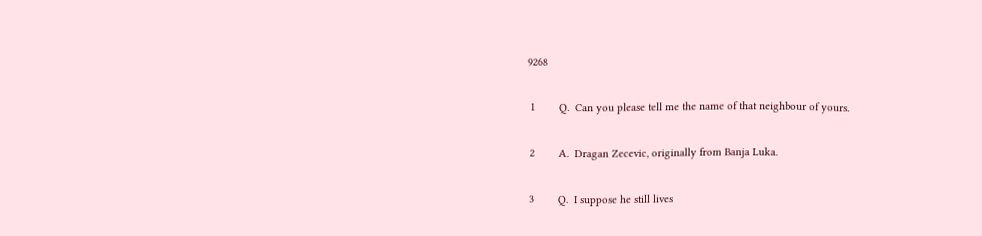9268

 1        Q.  Can you please tell me the name of that neighbour of yours.

 2        A.  Dragan Zecevic, originally from Banja Luka.

 3        Q.  I suppose he still lives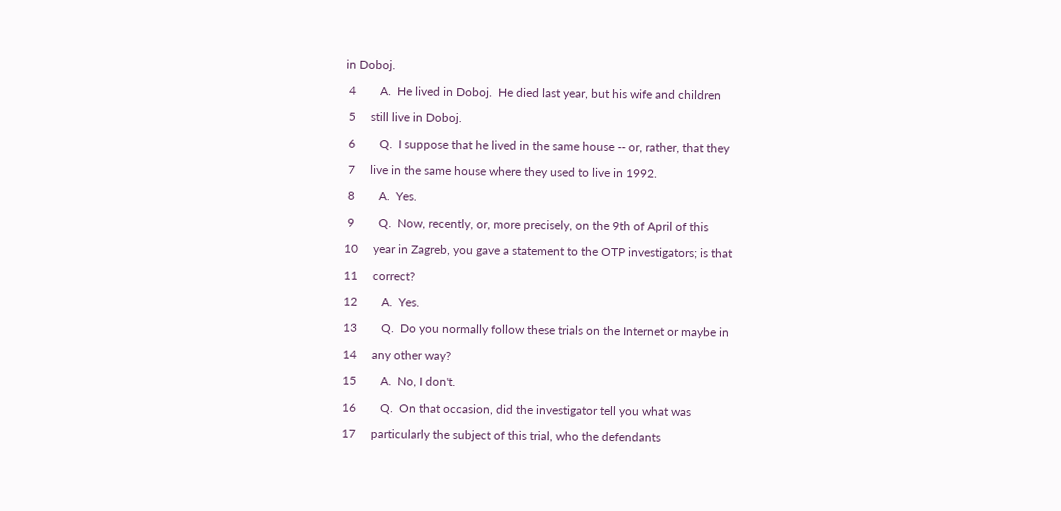in Doboj.

 4        A.  He lived in Doboj.  He died last year, but his wife and children

 5     still live in Doboj.

 6        Q.  I suppose that he lived in the same house -- or, rather, that they

 7     live in the same house where they used to live in 1992.

 8        A.  Yes.

 9        Q.  Now, recently, or, more precisely, on the 9th of April of this

10     year in Zagreb, you gave a statement to the OTP investigators; is that

11     correct?

12        A.  Yes.

13        Q.  Do you normally follow these trials on the Internet or maybe in

14     any other way?

15        A.  No, I don't.

16        Q.  On that occasion, did the investigator tell you what was

17     particularly the subject of this trial, who the defendants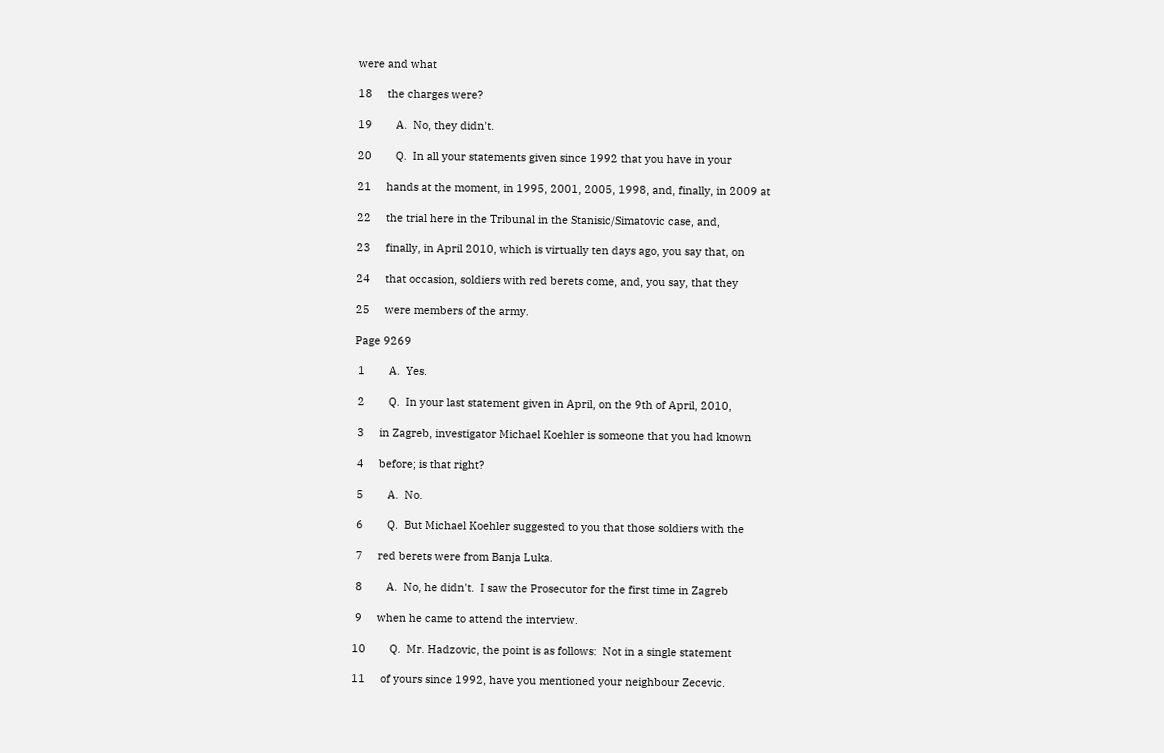were and what

18     the charges were?

19        A.  No, they didn't.

20        Q.  In all your statements given since 1992 that you have in your

21     hands at the moment, in 1995, 2001, 2005, 1998, and, finally, in 2009 at

22     the trial here in the Tribunal in the Stanisic/Simatovic case, and,

23     finally, in April 2010, which is virtually ten days ago, you say that, on

24     that occasion, soldiers with red berets come, and, you say, that they

25     were members of the army.

Page 9269

 1        A.  Yes.

 2        Q.  In your last statement given in April, on the 9th of April, 2010,

 3     in Zagreb, investigator Michael Koehler is someone that you had known

 4     before; is that right?

 5        A.  No.

 6        Q.  But Michael Koehler suggested to you that those soldiers with the

 7     red berets were from Banja Luka.

 8        A.  No, he didn't.  I saw the Prosecutor for the first time in Zagreb

 9     when he came to attend the interview.

10        Q.  Mr. Hadzovic, the point is as follows:  Not in a single statement

11     of yours since 1992, have you mentioned your neighbour Zecevic.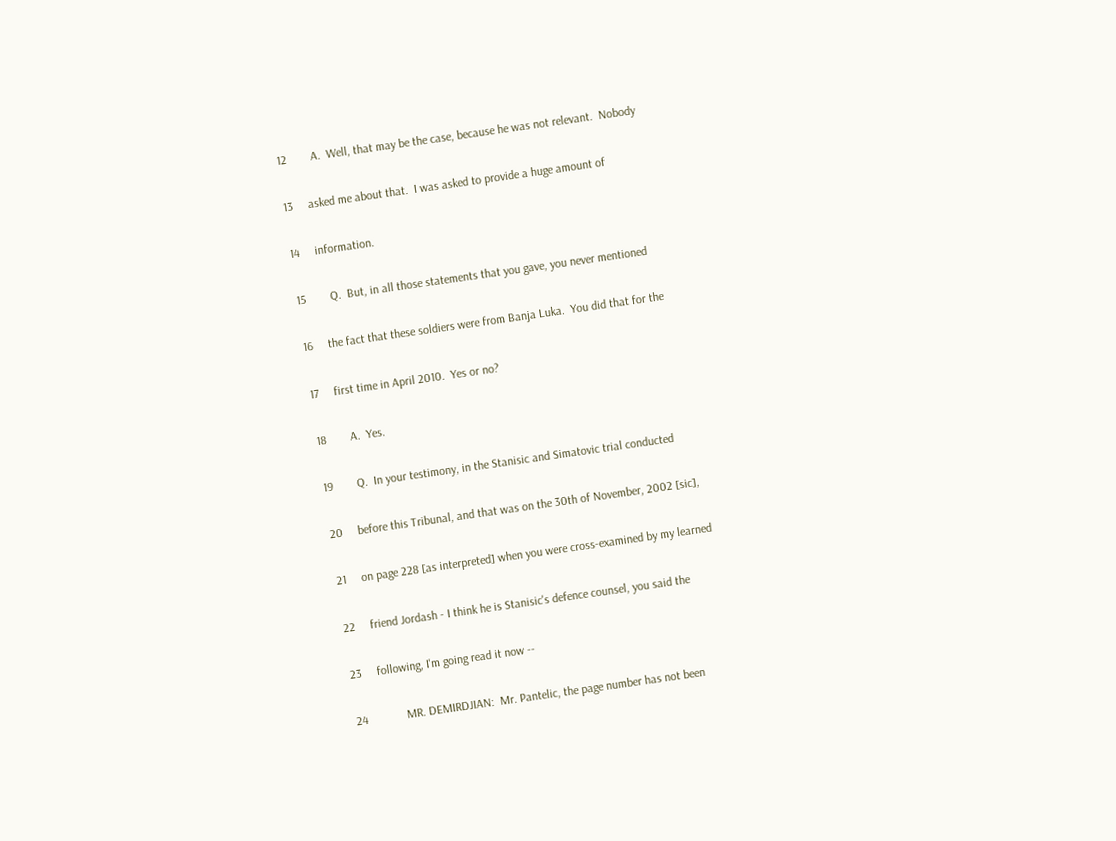12        A.  Well, that may be the case, because he was not relevant.  Nobody

13     asked me about that.  I was asked to provide a huge amount of

14     information.

15        Q.  But, in all those statements that you gave, you never mentioned

16     the fact that these soldiers were from Banja Luka.  You did that for the

17     first time in April 2010.  Yes or no?

18        A.  Yes.

19        Q.  In your testimony, in the Stanisic and Simatovic trial conducted

20     before this Tribunal, and that was on the 30th of November, 2002 [sic],

21     on page 228 [as interpreted] when you were cross-examined by my learned

22     friend Jordash - I think he is Stanisic's defence counsel, you said the

23     following, I'm going read it now --

24             MR. DEMIRDJIAN:  Mr. Pantelic, the page number has not been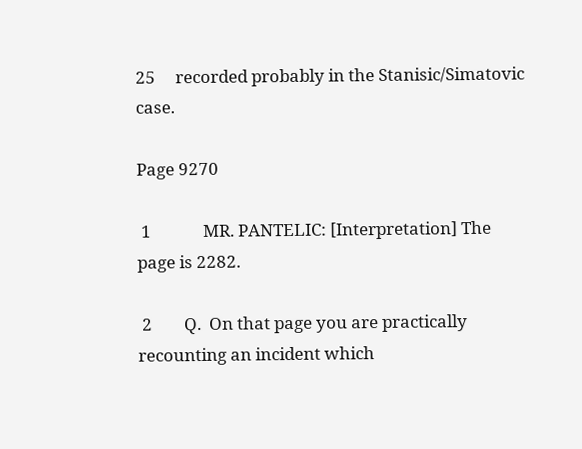25     recorded probably in the Stanisic/Simatovic case.

Page 9270

 1             MR. PANTELIC: [Interpretation] The page is 2282.

 2        Q.  On that page you are practically recounting an incident which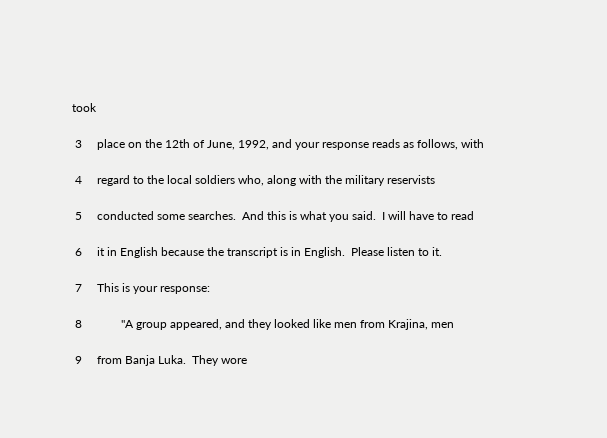took

 3     place on the 12th of June, 1992, and your response reads as follows, with

 4     regard to the local soldiers who, along with the military reservists

 5     conducted some searches.  And this is what you said.  I will have to read

 6     it in English because the transcript is in English.  Please listen to it.

 7     This is your response:

 8             "A group appeared, and they looked like men from Krajina, men

 9     from Banja Luka.  They wore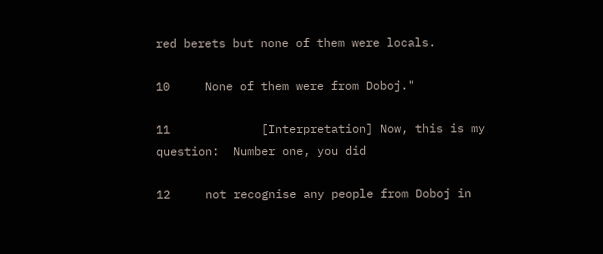red berets but none of them were locals.

10     None of them were from Doboj."

11             [Interpretation] Now, this is my question:  Number one, you did

12     not recognise any people from Doboj in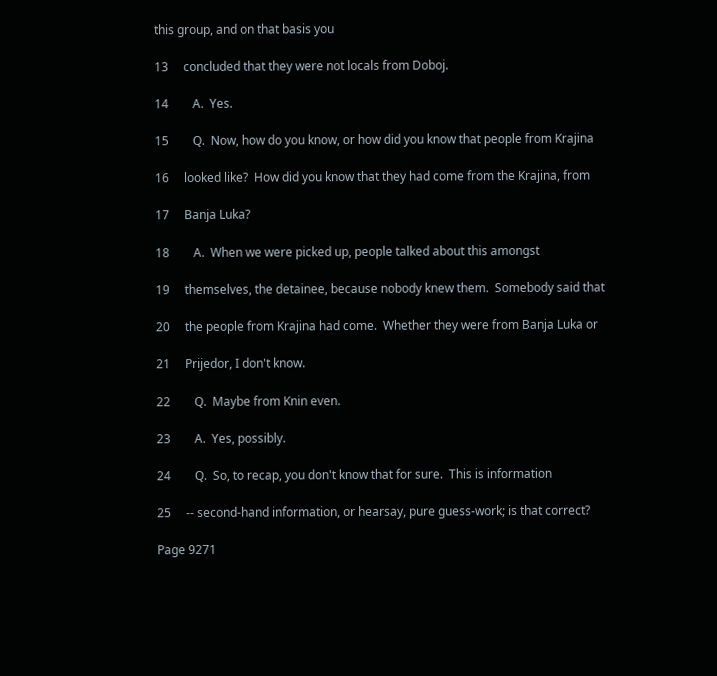this group, and on that basis you

13     concluded that they were not locals from Doboj.

14        A.  Yes.

15        Q.  Now, how do you know, or how did you know that people from Krajina

16     looked like?  How did you know that they had come from the Krajina, from

17     Banja Luka?

18        A.  When we were picked up, people talked about this amongst

19     themselves, the detainee, because nobody knew them.  Somebody said that

20     the people from Krajina had come.  Whether they were from Banja Luka or

21     Prijedor, I don't know.

22        Q.  Maybe from Knin even.

23        A.  Yes, possibly.

24        Q.  So, to recap, you don't know that for sure.  This is information

25     -- second-hand information, or hearsay, pure guess-work; is that correct?

Page 9271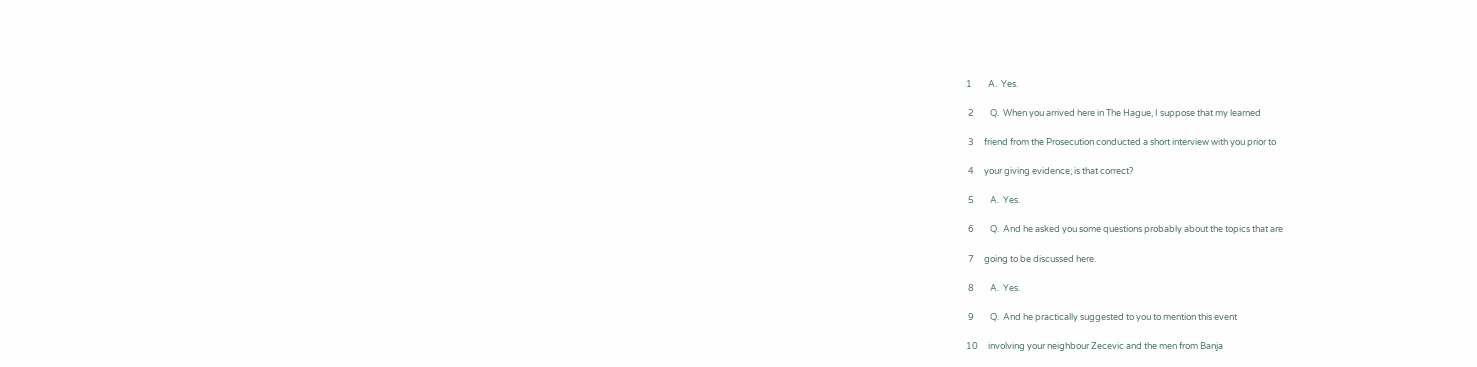1        A.  Yes.

 2        Q.  When you arrived here in The Hague, I suppose that my learned

 3     friend from the Prosecution conducted a short interview with you prior to

 4     your giving evidence; is that correct?

 5        A.  Yes.

 6        Q.  And he asked you some questions probably about the topics that are

 7     going to be discussed here.

 8        A.  Yes.

 9        Q.  And he practically suggested to you to mention this event

10     involving your neighbour Zecevic and the men from Banja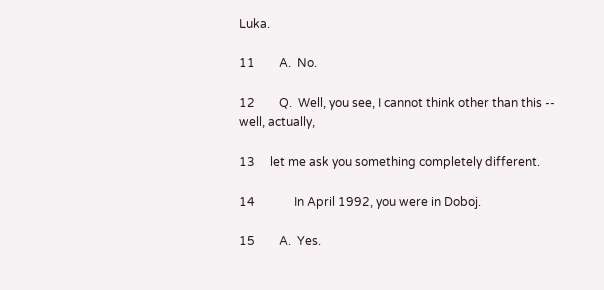Luka.

11        A.  No.

12        Q.  Well, you see, I cannot think other than this -- well, actually,

13     let me ask you something completely different.

14             In April 1992, you were in Doboj.

15        A.  Yes.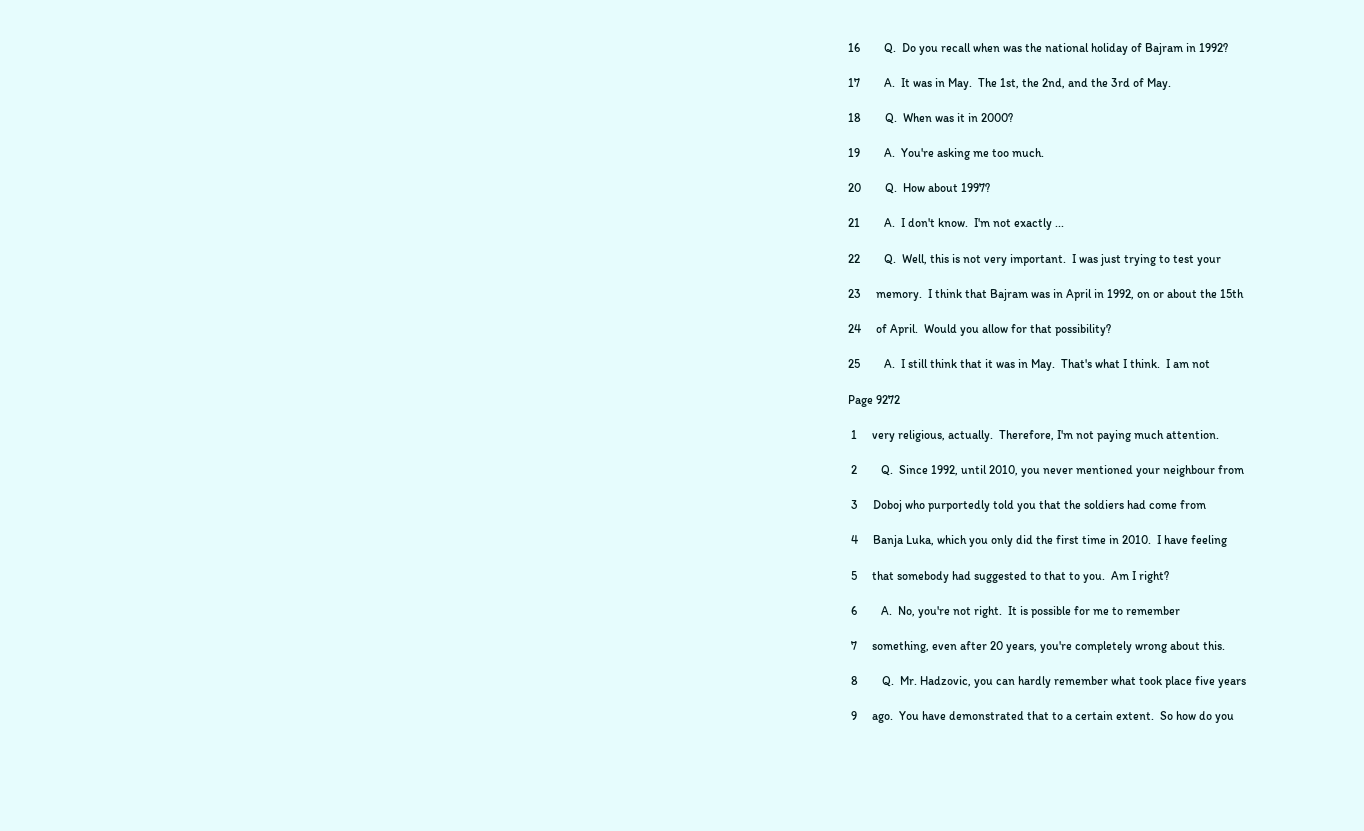16        Q.  Do you recall when was the national holiday of Bajram in 1992?

17        A.  It was in May.  The 1st, the 2nd, and the 3rd of May.

18        Q.  When was it in 2000?

19        A.  You're asking me too much.

20        Q.  How about 1997?

21        A.  I don't know.  I'm not exactly ...

22        Q.  Well, this is not very important.  I was just trying to test your

23     memory.  I think that Bajram was in April in 1992, on or about the 15th

24     of April.  Would you allow for that possibility?

25        A.  I still think that it was in May.  That's what I think.  I am not

Page 9272

 1     very religious, actually.  Therefore, I'm not paying much attention.

 2        Q.  Since 1992, until 2010, you never mentioned your neighbour from

 3     Doboj who purportedly told you that the soldiers had come from

 4     Banja Luka, which you only did the first time in 2010.  I have feeling

 5     that somebody had suggested to that to you.  Am I right?

 6        A.  No, you're not right.  It is possible for me to remember

 7     something, even after 20 years, you're completely wrong about this.

 8        Q.  Mr. Hadzovic, you can hardly remember what took place five years

 9     ago.  You have demonstrated that to a certain extent.  So how do you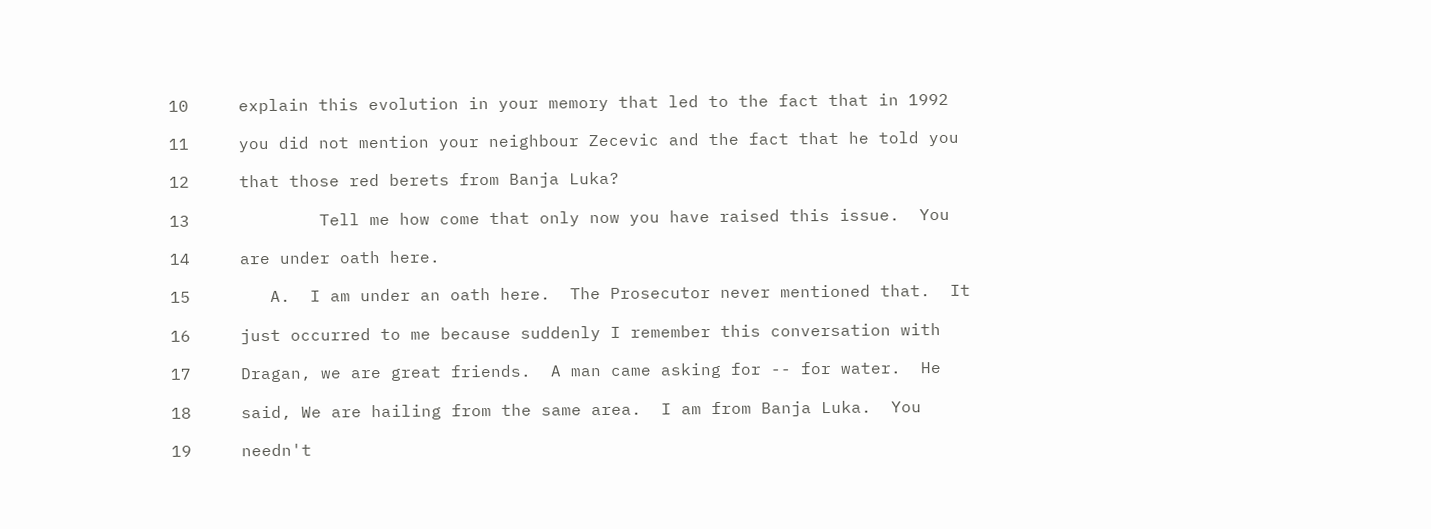10     explain this evolution in your memory that led to the fact that in 1992

11     you did not mention your neighbour Zecevic and the fact that he told you

12     that those red berets from Banja Luka?

13             Tell me how come that only now you have raised this issue.  You

14     are under oath here.

15        A.  I am under an oath here.  The Prosecutor never mentioned that.  It

16     just occurred to me because suddenly I remember this conversation with

17     Dragan, we are great friends.  A man came asking for -- for water.  He

18     said, We are hailing from the same area.  I am from Banja Luka.  You

19     needn't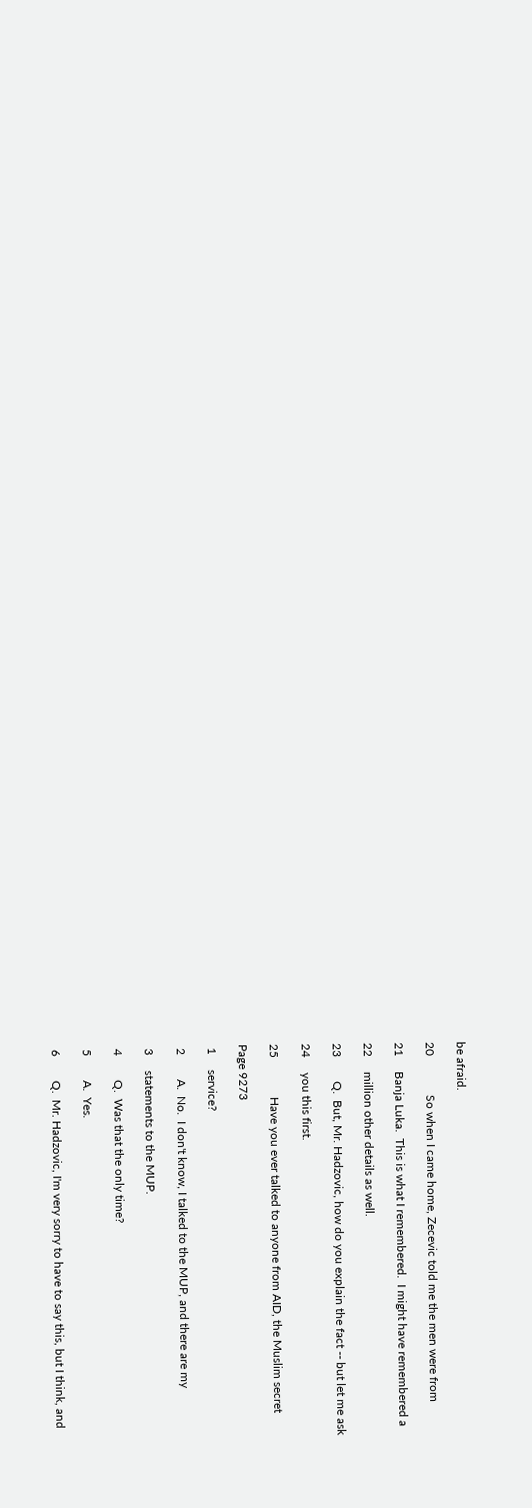be afraid.

20             So when I came home, Zecevic told me the men were from

21     Banja Luka.  This is what I remembered.  I might have remembered a

22     million other details as well.

23        Q.  But, Mr. Hadzovic, how do you explain the fact -- but let me ask

24     you this first.

25             Have you ever talked to anyone from AID, the Muslim secret

Page 9273

 1     service?

 2        A.  No.  I don't know, I talked to the MUP, and there are my

 3     statements to the MUP.

 4        Q.  Was that the only time?

 5        A.  Yes.

 6        Q.  Mr. Hadzovic, I'm very sorry to have to say this, but I think, and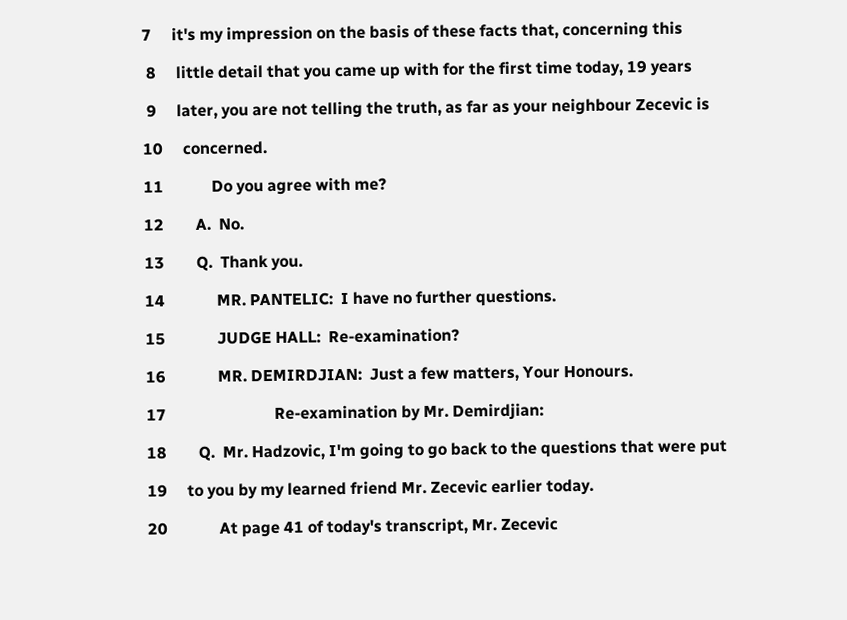7     it's my impression on the basis of these facts that, concerning this

 8     little detail that you came up with for the first time today, 19 years

 9     later, you are not telling the truth, as far as your neighbour Zecevic is

10     concerned.

11            Do you agree with me?

12        A.  No.

13        Q.  Thank you.

14             MR. PANTELIC:  I have no further questions.

15             JUDGE HALL:  Re-examination?

16             MR. DEMIRDJIAN:  Just a few matters, Your Honours.

17                           Re-examination by Mr. Demirdjian:

18        Q.  Mr. Hadzovic, I'm going to go back to the questions that were put

19     to you by my learned friend Mr. Zecevic earlier today.

20             At page 41 of today's transcript, Mr. Zecevic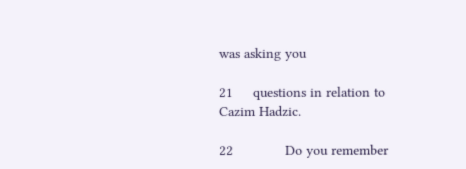was asking you

21     questions in relation to Cazim Hadzic.

22             Do you remember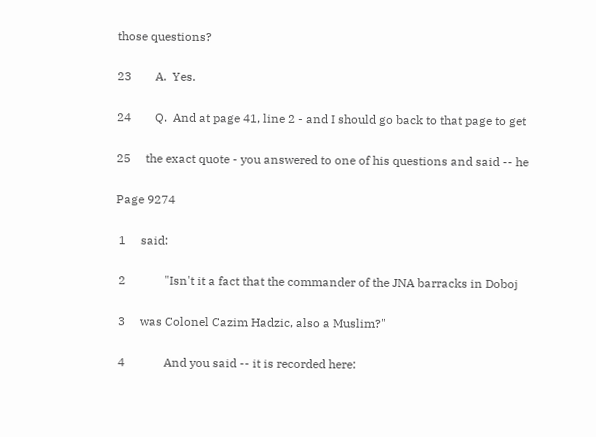those questions?

23        A.  Yes.

24        Q.  And at page 41, line 2 - and I should go back to that page to get

25     the exact quote - you answered to one of his questions and said -- he

Page 9274

 1     said:

 2             "Isn't it a fact that the commander of the JNA barracks in Doboj

 3     was Colonel Cazim Hadzic, also a Muslim?"

 4             And you said -- it is recorded here: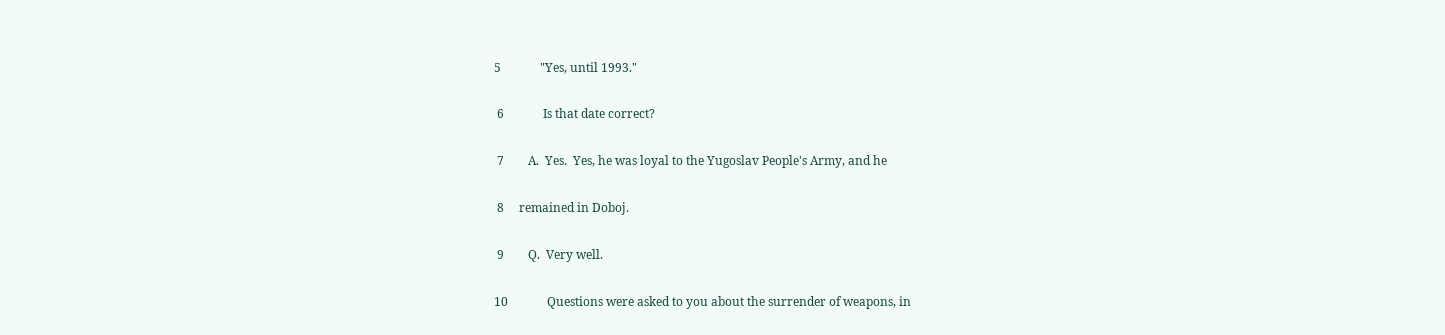5             "Yes, until 1993."

 6             Is that date correct?

 7        A.  Yes.  Yes, he was loyal to the Yugoslav People's Army, and he

 8     remained in Doboj.

 9        Q.  Very well.

10             Questions were asked to you about the surrender of weapons, in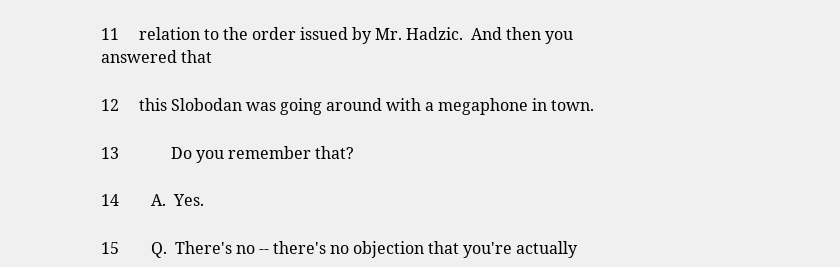11     relation to the order issued by Mr. Hadzic.  And then you answered that

12     this Slobodan was going around with a megaphone in town.

13             Do you remember that?

14        A.  Yes.

15        Q.  There's no -- there's no objection that you're actually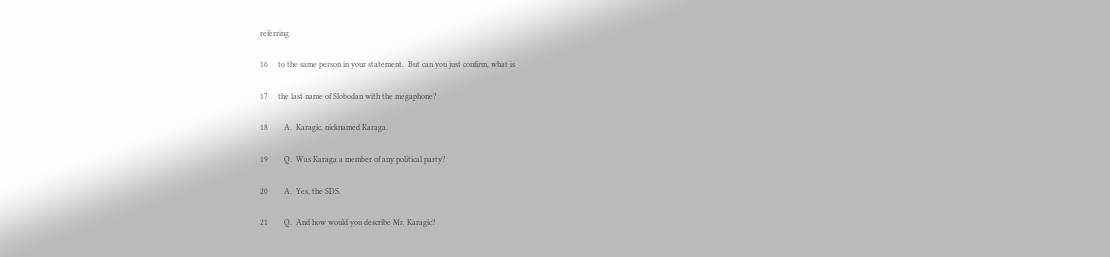referring

16     to the same person in your statement.  But can you just confirm, what is

17     the last name of Slobodan with the megaphone?

18        A.  Karagic, nicknamed Karaga.

19        Q.  Was Karaga a member of any political party?

20        A.  Yes, the SDS.

21        Q.  And how would you describe Mr. Karagic?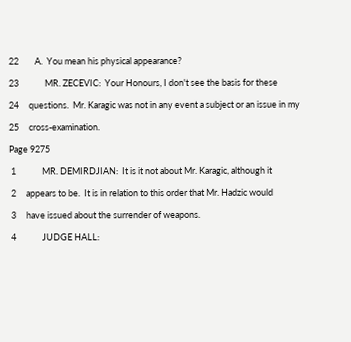22        A.  You mean his physical appearance?

23             MR. ZECEVIC:  Your Honours, I don't see the basis for these

24     questions.  Mr. Karagic was not in any event a subject or an issue in my

25     cross-examination.

Page 9275

 1             MR. DEMIRDJIAN:  It is it not about Mr. Karagic, although it

 2     appears to be.  It is in relation to this order that Mr. Hadzic would

 3     have issued about the surrender of weapons.

 4             JUDGE HALL: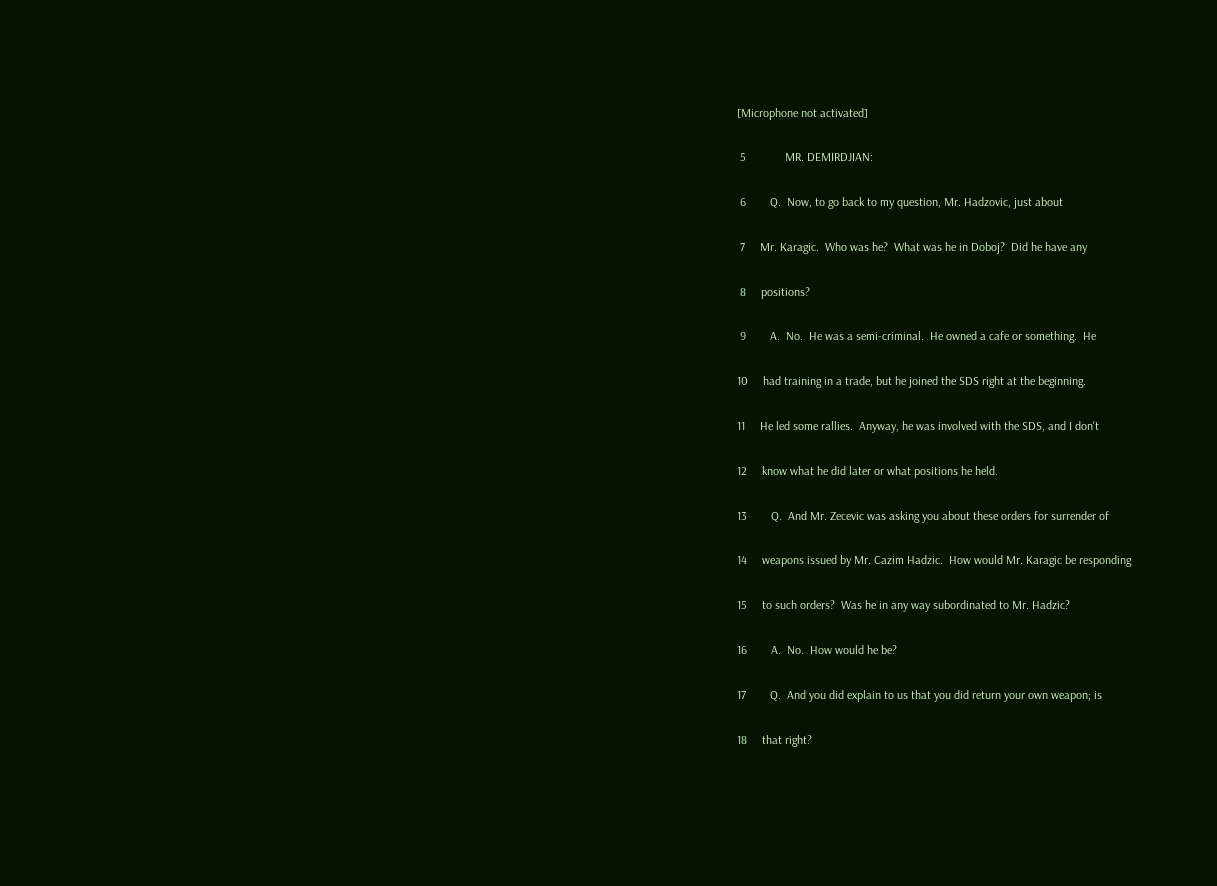[Microphone not activated]

 5             MR. DEMIRDJIAN:

 6        Q.  Now, to go back to my question, Mr. Hadzovic, just about

 7     Mr. Karagic.  Who was he?  What was he in Doboj?  Did he have any

 8     positions?

 9        A.  No.  He was a semi-criminal.  He owned a cafe or something.  He

10     had training in a trade, but he joined the SDS right at the beginning.

11     He led some rallies.  Anyway, he was involved with the SDS, and I don't

12     know what he did later or what positions he held.

13        Q.  And Mr. Zecevic was asking you about these orders for surrender of

14     weapons issued by Mr. Cazim Hadzic.  How would Mr. Karagic be responding

15     to such orders?  Was he in any way subordinated to Mr. Hadzic?

16        A.  No.  How would he be?

17        Q.  And you did explain to us that you did return your own weapon; is

18     that right?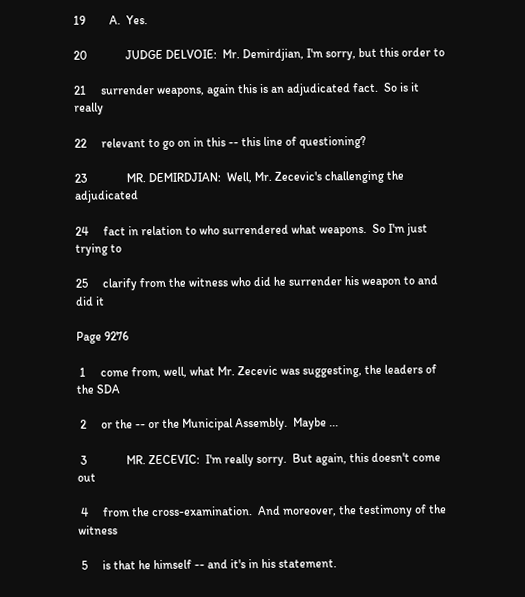19        A.  Yes.

20             JUDGE DELVOIE:  Mr. Demirdjian, I'm sorry, but this order to

21     surrender weapons, again this is an adjudicated fact.  So is it really

22     relevant to go on in this -- this line of questioning?

23             MR. DEMIRDJIAN:  Well, Mr. Zecevic's challenging the adjudicated

24     fact in relation to who surrendered what weapons.  So I'm just trying to

25     clarify from the witness who did he surrender his weapon to and did it

Page 9276

 1     come from, well, what Mr. Zecevic was suggesting, the leaders of the SDA

 2     or the -- or the Municipal Assembly.  Maybe ...

 3             MR. ZECEVIC:  I'm really sorry.  But again, this doesn't come out

 4     from the cross-examination.  And moreover, the testimony of the witness

 5     is that he himself -- and it's in his statement.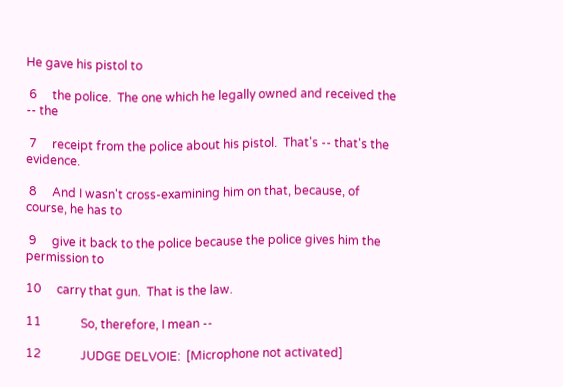He gave his pistol to

 6     the police.  The one which he legally owned and received the -- the

 7     receipt from the police about his pistol.  That's -- that's the evidence.

 8     And I wasn't cross-examining him on that, because, of course, he has to

 9     give it back to the police because the police gives him the permission to

10     carry that gun.  That is the law.

11             So, therefore, I mean --

12             JUDGE DELVOIE:  [Microphone not activated]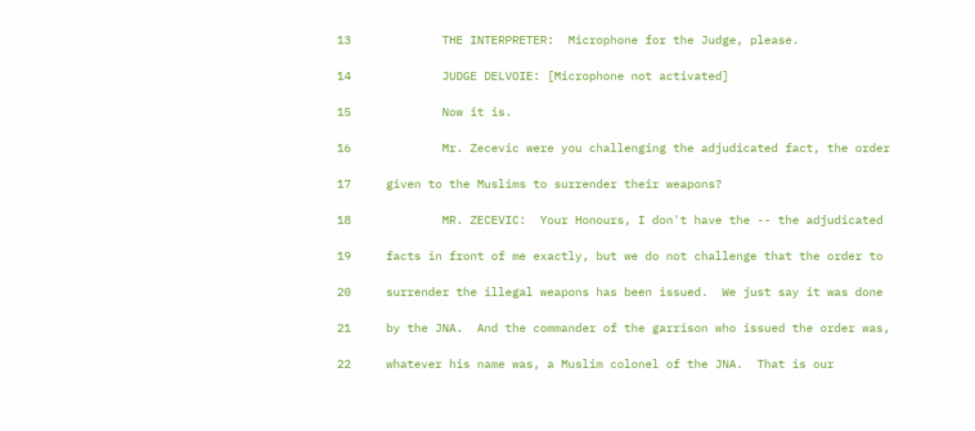13             THE INTERPRETER:  Microphone for the Judge, please.

14             JUDGE DELVOIE: [Microphone not activated]

15             Now it is.

16             Mr. Zecevic were you challenging the adjudicated fact, the order

17     given to the Muslims to surrender their weapons?

18             MR. ZECEVIC:  Your Honours, I don't have the -- the adjudicated

19     facts in front of me exactly, but we do not challenge that the order to

20     surrender the illegal weapons has been issued.  We just say it was done

21     by the JNA.  And the commander of the garrison who issued the order was,

22     whatever his name was, a Muslim colonel of the JNA.  That is our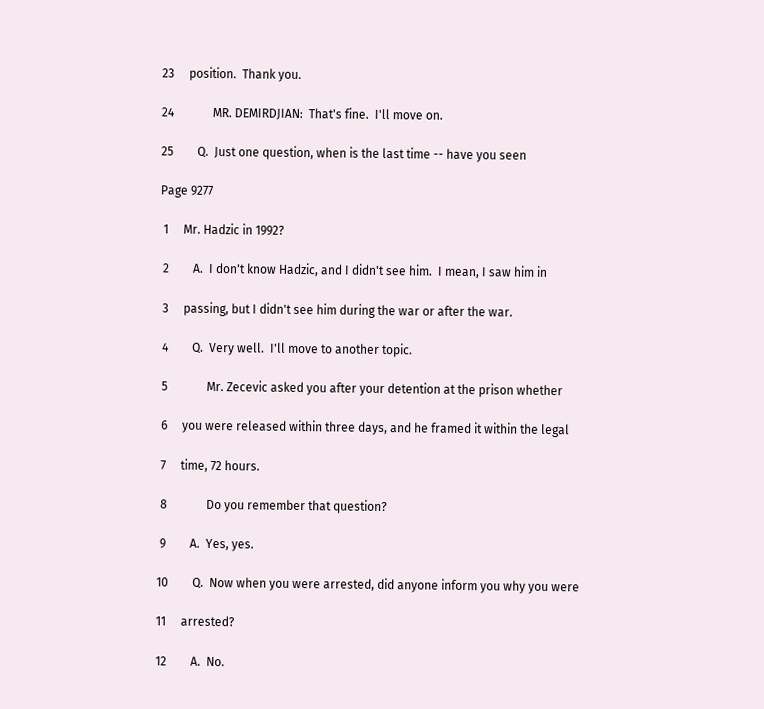23     position.  Thank you.

24             MR. DEMIRDJIAN:  That's fine.  I'll move on.

25        Q.  Just one question, when is the last time -- have you seen

Page 9277

 1     Mr. Hadzic in 1992?

 2        A.  I don't know Hadzic, and I didn't see him.  I mean, I saw him in

 3     passing, but I didn't see him during the war or after the war.

 4        Q.  Very well.  I'll move to another topic.

 5             Mr. Zecevic asked you after your detention at the prison whether

 6     you were released within three days, and he framed it within the legal

 7     time, 72 hours.

 8             Do you remember that question?

 9        A.  Yes, yes.

10        Q.  Now when you were arrested, did anyone inform you why you were

11     arrested?

12        A.  No.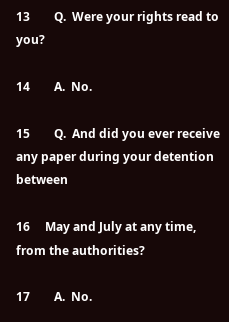13        Q.  Were your rights read to you?

14        A.  No.

15        Q.  And did you ever receive any paper during your detention between

16     May and July at any time, from the authorities?

17        A.  No.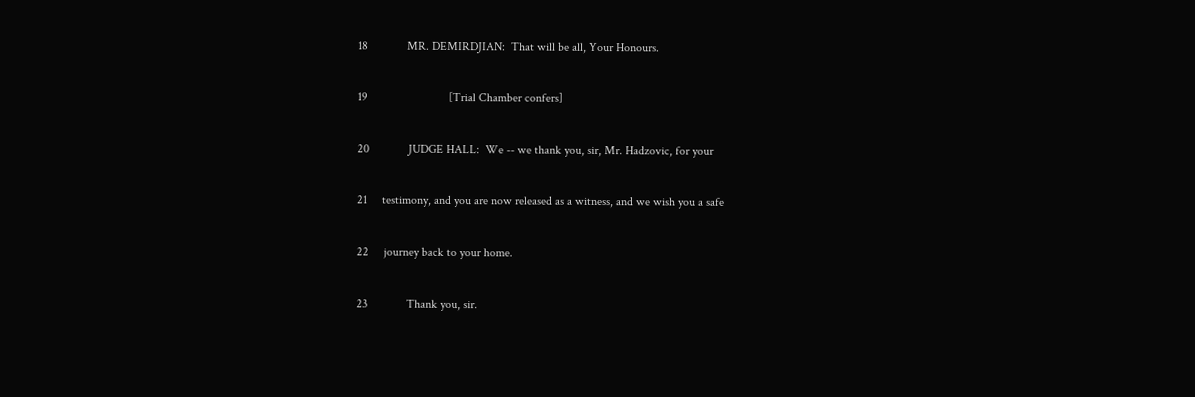18             MR. DEMIRDJIAN:  That will be all, Your Honours.

19                           [Trial Chamber confers]

20             JUDGE HALL:  We -- we thank you, sir, Mr. Hadzovic, for your

21     testimony, and you are now released as a witness, and we wish you a safe

22     journey back to your home.

23             Thank you, sir.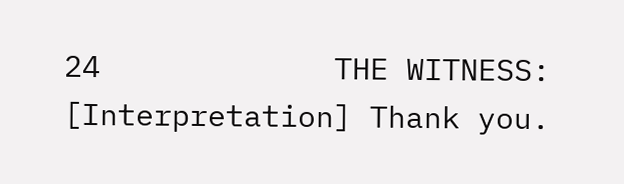24             THE WITNESS: [Interpretation] Thank you.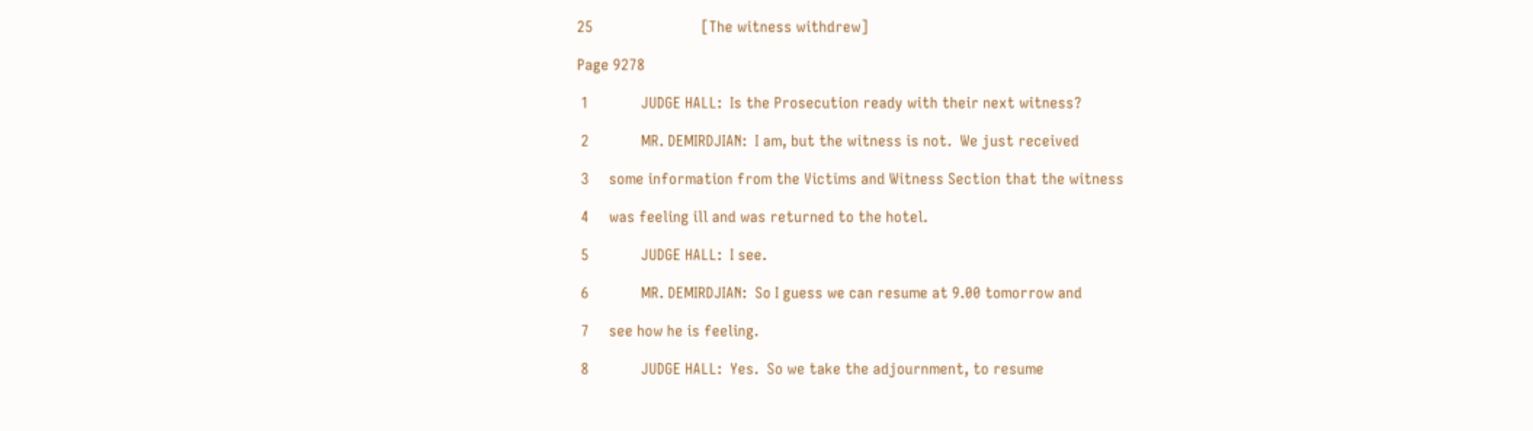25                           [The witness withdrew]

Page 9278

 1             JUDGE HALL:  Is the Prosecution ready with their next witness?

 2             MR. DEMIRDJIAN:  I am, but the witness is not.  We just received

 3     some information from the Victims and Witness Section that the witness

 4     was feeling ill and was returned to the hotel.

 5             JUDGE HALL:  I see.

 6             MR. DEMIRDJIAN:  So I guess we can resume at 9.00 tomorrow and

 7     see how he is feeling.

 8             JUDGE HALL:  Yes.  So we take the adjournment, to resume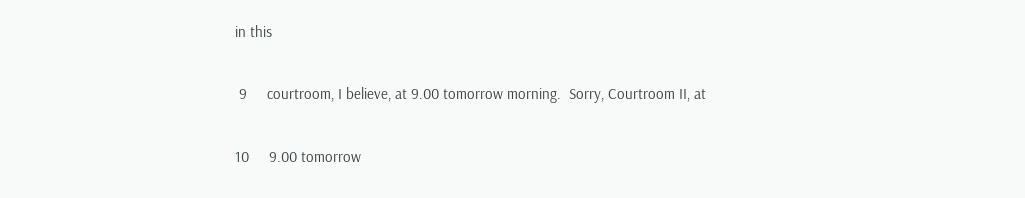in this

 9     courtroom, I believe, at 9.00 tomorrow morning.  Sorry, Courtroom II, at

10     9.00 tomorrow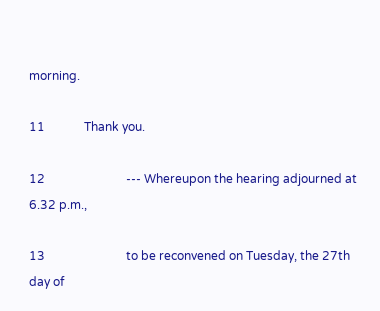morning.

11             Thank you.

12                           --- Whereupon the hearing adjourned at 6.32 p.m.,

13                           to be reconvened on Tuesday, the 27th day of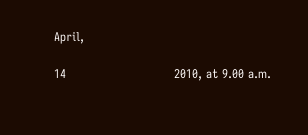April,

14                           2010, at 9.00 a.m.